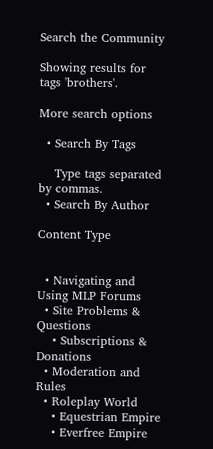Search the Community

Showing results for tags 'brothers'.

More search options

  • Search By Tags

    Type tags separated by commas.
  • Search By Author

Content Type


  • Navigating and Using MLP Forums
  • Site Problems & Questions
    • Subscriptions & Donations
  • Moderation and Rules
  • Roleplay World
    • Equestrian Empire
    • Everfree Empire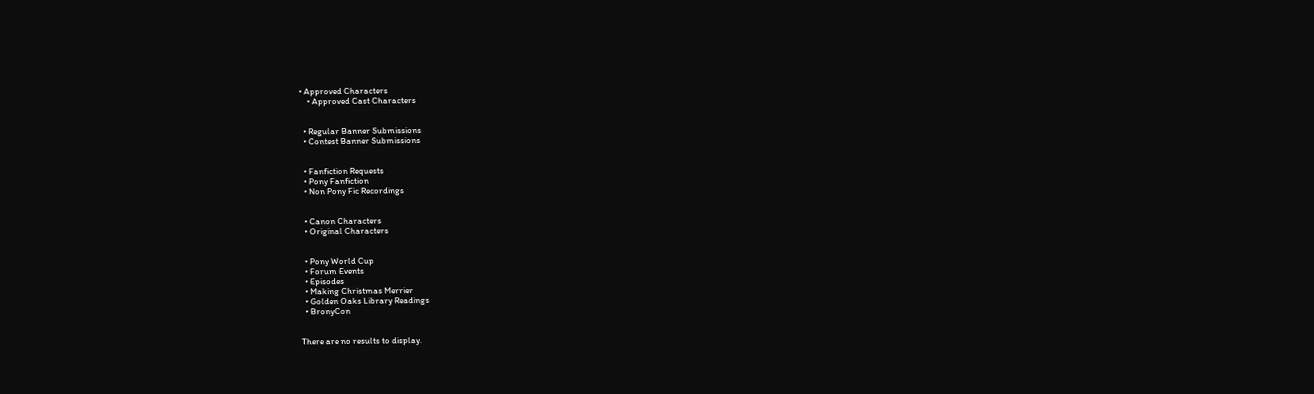• Approved Characters
    • Approved Cast Characters


  • Regular Banner Submissions
  • Contest Banner Submissions


  • Fanfiction Requests
  • Pony Fanfiction
  • Non Pony Fic Recordings


  • Canon Characters
  • Original Characters


  • Pony World Cup
  • Forum Events
  • Episodes
  • Making Christmas Merrier
  • Golden Oaks Library Readings
  • BronyCon


There are no results to display.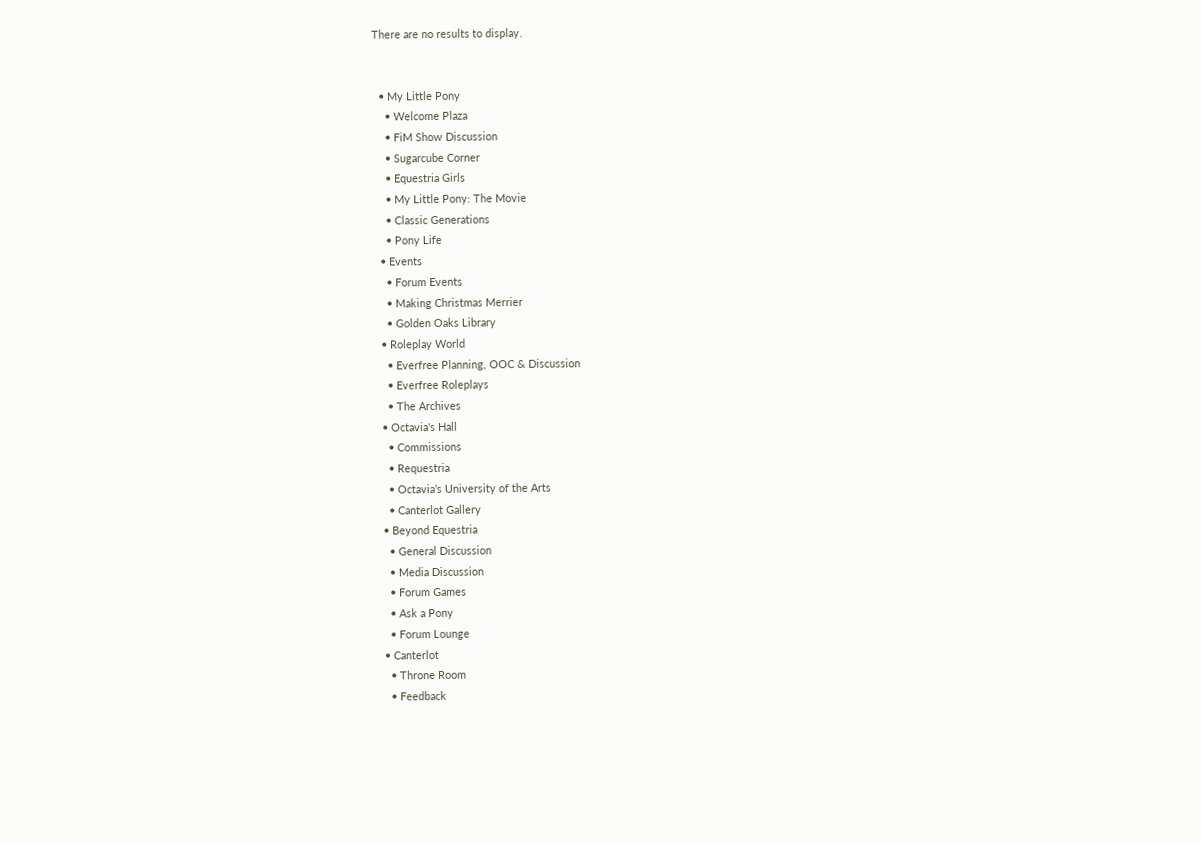There are no results to display.


  • My Little Pony
    • Welcome Plaza
    • FiM Show Discussion
    • Sugarcube Corner
    • Equestria Girls
    • My Little Pony: The Movie
    • Classic Generations
    • Pony Life
  • Events
    • Forum Events
    • Making Christmas Merrier
    • Golden Oaks Library
  • Roleplay World
    • Everfree Planning, OOC & Discussion
    • Everfree Roleplays
    • The Archives
  • Octavia's Hall
    • Commissions
    • Requestria
    • Octavia’s University of the Arts
    • Canterlot Gallery
  • Beyond Equestria
    • General Discussion
    • Media Discussion
    • Forum Games
    • Ask a Pony
    • Forum Lounge
  • Canterlot
    • Throne Room
    • Feedback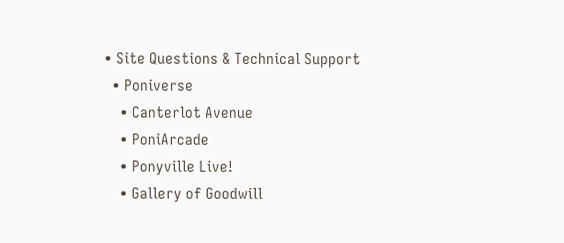• Site Questions & Technical Support
  • Poniverse
    • Canterlot Avenue
    • PoniArcade
    • Ponyville Live!
    • Gallery of Goodwill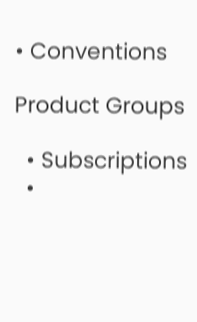• Conventions

Product Groups

  • Subscriptions
  •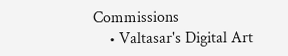Commissions
    • Valtasar's Digital Art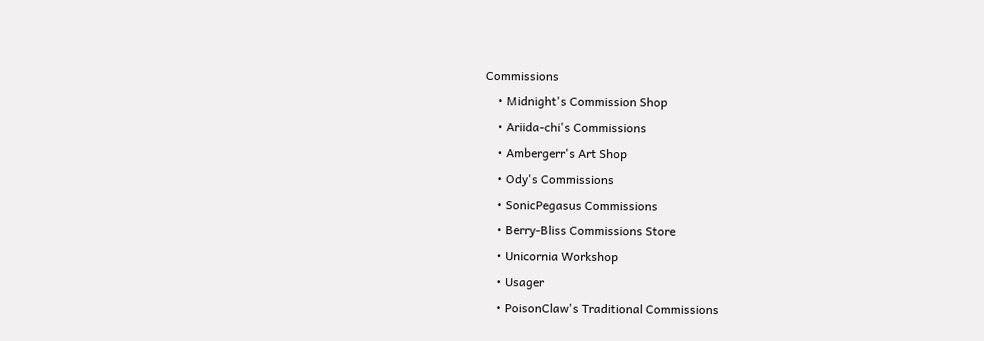Commissions
    • Midnight's Commission Shop
    • Ariida-chi's Commissions
    • Ambergerr's Art Shop
    • Ody's Commissions
    • SonicPegasus Commissions
    • Berry-Bliss Commissions Store
    • Unicornia Workshop
    • Usager
    • PoisonClaw's Traditional Commissions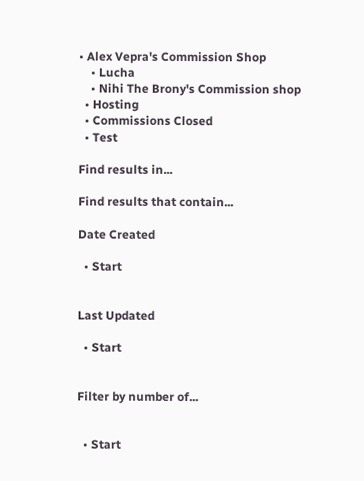• Alex Vepra's Commission Shop
    • Lucha
    • Nihi The Brony's Commission shop
  • Hosting
  • Commissions Closed
  • Test

Find results in...

Find results that contain...

Date Created

  • Start


Last Updated

  • Start


Filter by number of...


  • Start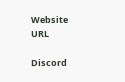Website URL

Discord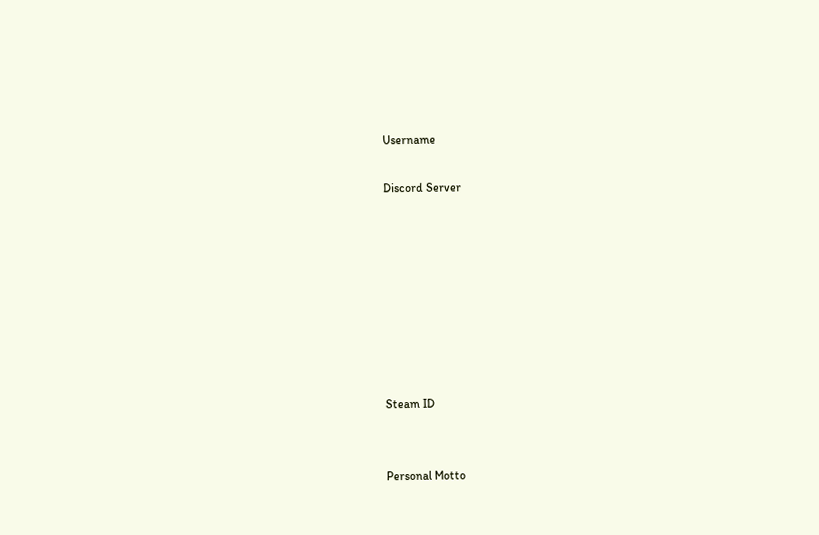Username

Discord Server








Steam ID


Personal Motto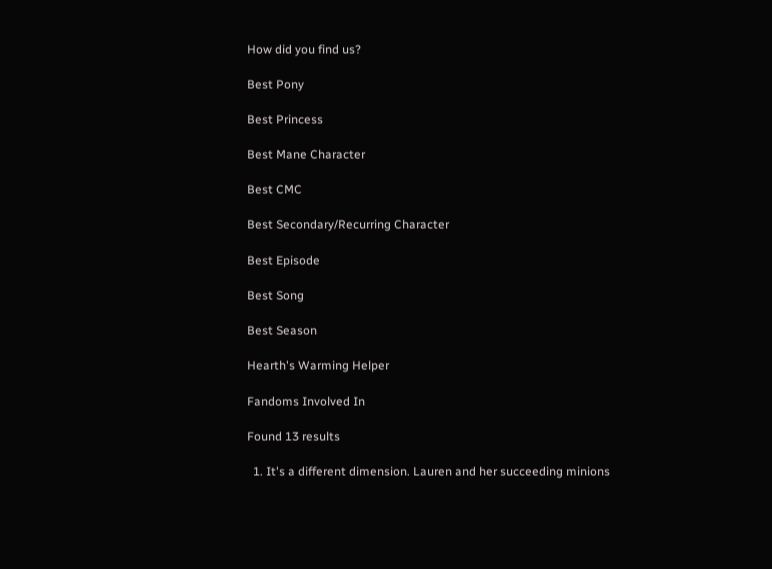How did you find us?

Best Pony

Best Princess

Best Mane Character

Best CMC

Best Secondary/Recurring Character

Best Episode

Best Song

Best Season

Hearth's Warming Helper

Fandoms Involved In

Found 13 results

  1. It's a different dimension. Lauren and her succeeding minions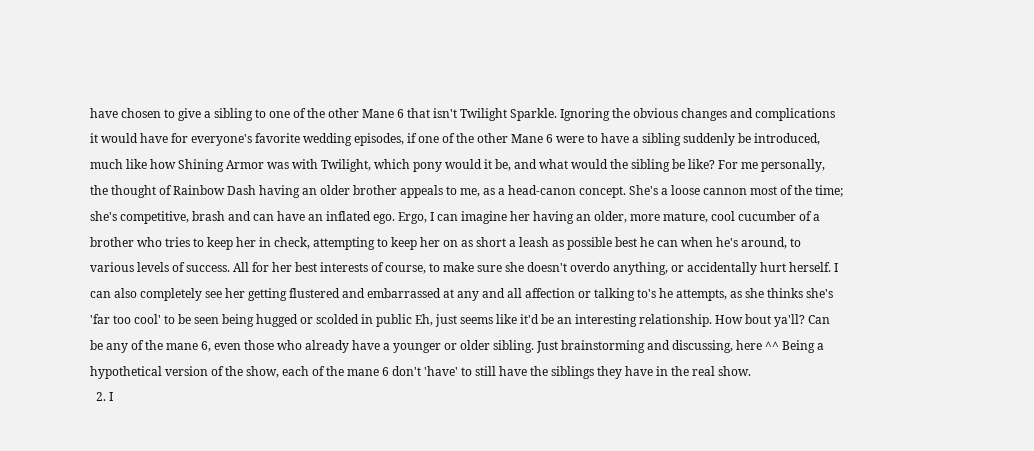have chosen to give a sibling to one of the other Mane 6 that isn't Twilight Sparkle. Ignoring the obvious changes and complications it would have for everyone's favorite wedding episodes, if one of the other Mane 6 were to have a sibling suddenly be introduced, much like how Shining Armor was with Twilight, which pony would it be, and what would the sibling be like? For me personally, the thought of Rainbow Dash having an older brother appeals to me, as a head-canon concept. She's a loose cannon most of the time; she's competitive, brash and can have an inflated ego. Ergo, I can imagine her having an older, more mature, cool cucumber of a brother who tries to keep her in check, attempting to keep her on as short a leash as possible best he can when he's around, to various levels of success. All for her best interests of course, to make sure she doesn't overdo anything, or accidentally hurt herself. I can also completely see her getting flustered and embarrassed at any and all affection or talking to's he attempts, as she thinks she's 'far too cool' to be seen being hugged or scolded in public Eh, just seems like it'd be an interesting relationship. How bout ya'll? Can be any of the mane 6, even those who already have a younger or older sibling. Just brainstorming and discussing, here ^^ Being a hypothetical version of the show, each of the mane 6 don't 'have' to still have the siblings they have in the real show.
  2. I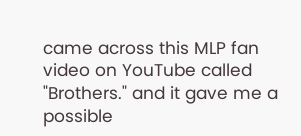came across this MLP fan video on YouTube called "Brothers." and it gave me a possible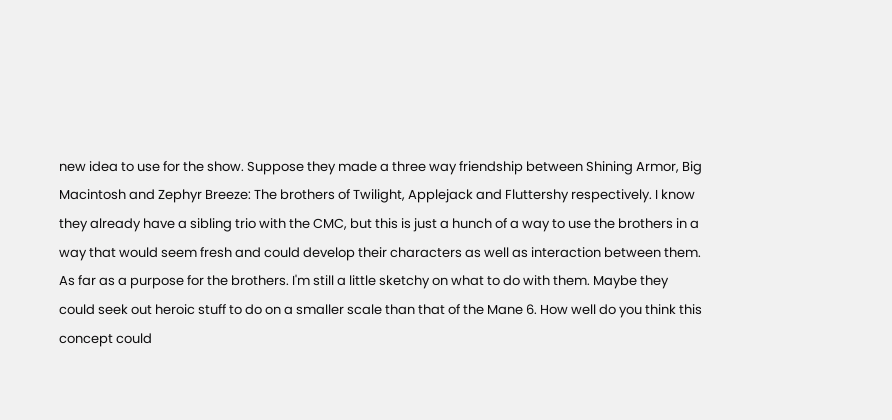new idea to use for the show. Suppose they made a three way friendship between Shining Armor, Big Macintosh and Zephyr Breeze: The brothers of Twilight, Applejack and Fluttershy respectively. I know they already have a sibling trio with the CMC, but this is just a hunch of a way to use the brothers in a way that would seem fresh and could develop their characters as well as interaction between them. As far as a purpose for the brothers. I'm still a little sketchy on what to do with them. Maybe they could seek out heroic stuff to do on a smaller scale than that of the Mane 6. How well do you think this concept could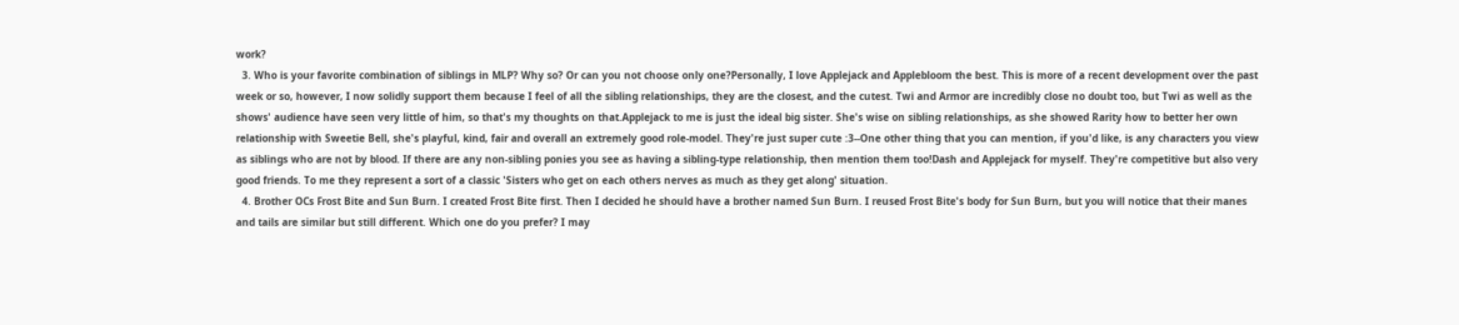work?
  3. Who is your favorite combination of siblings in MLP? Why so? Or can you not choose only one?Personally, I love Applejack and Applebloom the best. This is more of a recent development over the past week or so, however, I now solidly support them because I feel of all the sibling relationships, they are the closest, and the cutest. Twi and Armor are incredibly close no doubt too, but Twi as well as the shows' audience have seen very little of him, so that's my thoughts on that.Applejack to me is just the ideal big sister. She's wise on sibling relationships, as she showed Rarity how to better her own relationship with Sweetie Bell, she's playful, kind, fair and overall an extremely good role-model. They're just super cute :3--One other thing that you can mention, if you'd like, is any characters you view as siblings who are not by blood. If there are any non-sibling ponies you see as having a sibling-type relationship, then mention them too!Dash and Applejack for myself. They're competitive but also very good friends. To me they represent a sort of a classic 'Sisters who get on each others nerves as much as they get along' situation.
  4. Brother OCs Frost Bite and Sun Burn. I created Frost Bite first. Then I decided he should have a brother named Sun Burn. I reused Frost Bite's body for Sun Burn, but you will notice that their manes and tails are similar but still different. Which one do you prefer? I may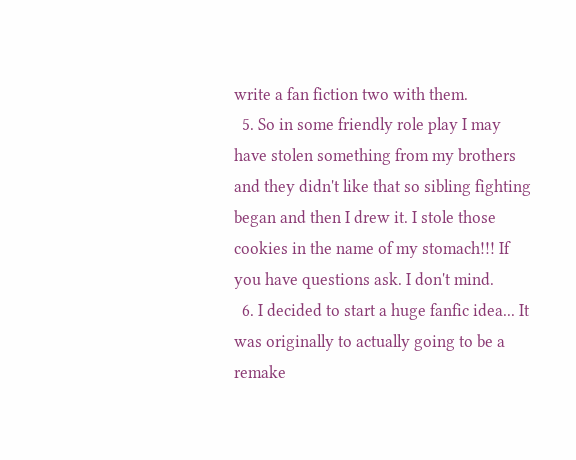write a fan fiction two with them.
  5. So in some friendly role play I may have stolen something from my brothers and they didn't like that so sibling fighting began and then I drew it. I stole those cookies in the name of my stomach!!! If you have questions ask. I don't mind.
  6. I decided to start a huge fanfic idea... It was originally to actually going to be a remake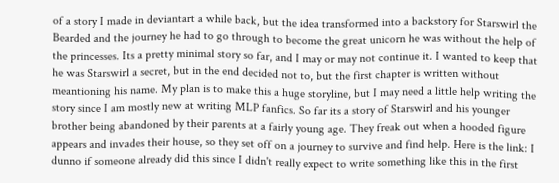of a story I made in deviantart a while back, but the idea transformed into a backstory for Starswirl the Bearded and the journey he had to go through to become the great unicorn he was without the help of the princesses. Its a pretty minimal story so far, and I may or may not continue it. I wanted to keep that he was Starswirl a secret, but in the end decided not to, but the first chapter is written without meantioning his name. My plan is to make this a huge storyline, but I may need a little help writing the story since I am mostly new at writing MLP fanfics. So far its a story of Starswirl and his younger brother being abandoned by their parents at a fairly young age. They freak out when a hooded figure appears and invades their house, so they set off on a journey to survive and find help. Here is the link: I dunno if someone already did this since I didn't really expect to write something like this in the first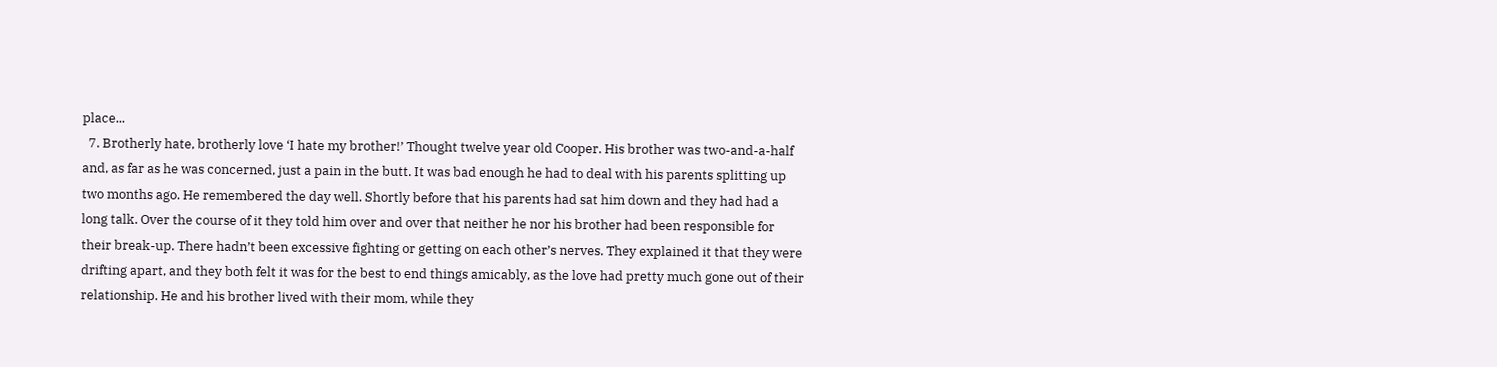place...
  7. Brotherly hate, brotherly love ‘I hate my brother!’ Thought twelve year old Cooper. His brother was two-and-a-half and, as far as he was concerned, just a pain in the butt. It was bad enough he had to deal with his parents splitting up two months ago. He remembered the day well. Shortly before that his parents had sat him down and they had had a long talk. Over the course of it they told him over and over that neither he nor his brother had been responsible for their break-up. There hadn’t been excessive fighting or getting on each other’s nerves. They explained it that they were drifting apart, and they both felt it was for the best to end things amicably, as the love had pretty much gone out of their relationship. He and his brother lived with their mom, while they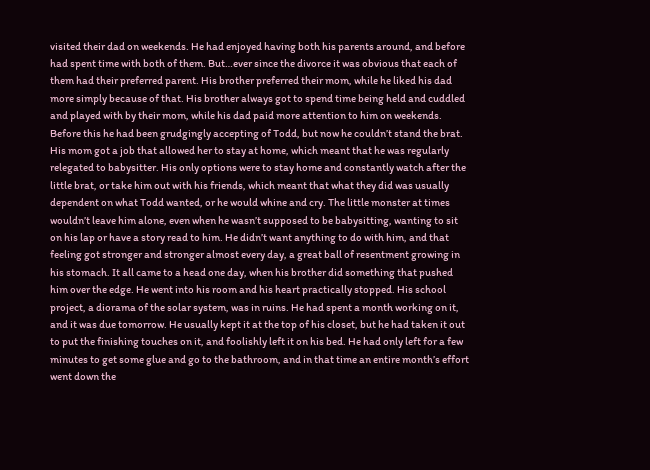visited their dad on weekends. He had enjoyed having both his parents around, and before had spent time with both of them. But…ever since the divorce it was obvious that each of them had their preferred parent. His brother preferred their mom, while he liked his dad more simply because of that. His brother always got to spend time being held and cuddled and played with by their mom, while his dad paid more attention to him on weekends. Before this he had been grudgingly accepting of Todd, but now he couldn’t stand the brat. His mom got a job that allowed her to stay at home, which meant that he was regularly relegated to babysitter. His only options were to stay home and constantly watch after the little brat, or take him out with his friends, which meant that what they did was usually dependent on what Todd wanted, or he would whine and cry. The little monster at times wouldn’t leave him alone, even when he wasn’t supposed to be babysitting, wanting to sit on his lap or have a story read to him. He didn’t want anything to do with him, and that feeling got stronger and stronger almost every day, a great ball of resentment growing in his stomach. It all came to a head one day, when his brother did something that pushed him over the edge. He went into his room and his heart practically stopped. His school project, a diorama of the solar system, was in ruins. He had spent a month working on it, and it was due tomorrow. He usually kept it at the top of his closet, but he had taken it out to put the finishing touches on it, and foolishly left it on his bed. He had only left for a few minutes to get some glue and go to the bathroom, and in that time an entire month’s effort went down the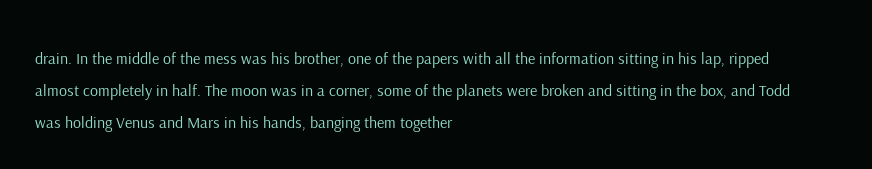drain. In the middle of the mess was his brother, one of the papers with all the information sitting in his lap, ripped almost completely in half. The moon was in a corner, some of the planets were broken and sitting in the box, and Todd was holding Venus and Mars in his hands, banging them together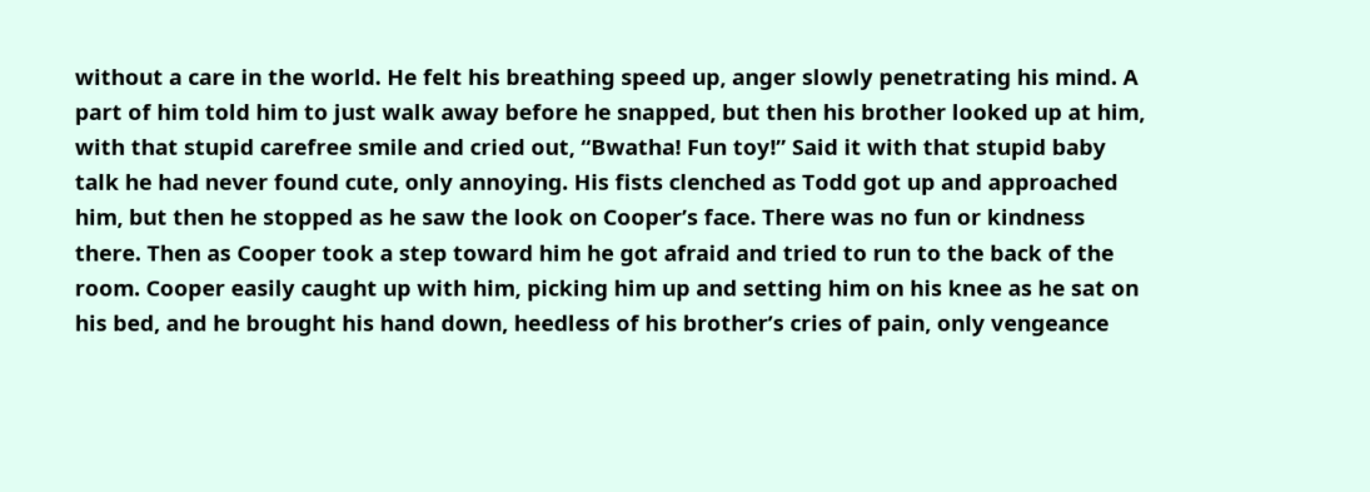without a care in the world. He felt his breathing speed up, anger slowly penetrating his mind. A part of him told him to just walk away before he snapped, but then his brother looked up at him, with that stupid carefree smile and cried out, “Bwatha! Fun toy!” Said it with that stupid baby talk he had never found cute, only annoying. His fists clenched as Todd got up and approached him, but then he stopped as he saw the look on Cooper’s face. There was no fun or kindness there. Then as Cooper took a step toward him he got afraid and tried to run to the back of the room. Cooper easily caught up with him, picking him up and setting him on his knee as he sat on his bed, and he brought his hand down, heedless of his brother’s cries of pain, only vengeance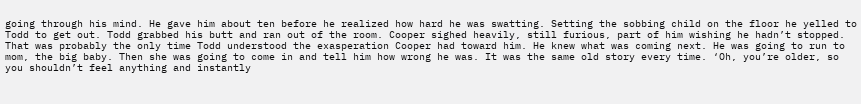going through his mind. He gave him about ten before he realized how hard he was swatting. Setting the sobbing child on the floor he yelled to Todd to get out. Todd grabbed his butt and ran out of the room. Cooper sighed heavily, still furious, part of him wishing he hadn’t stopped. That was probably the only time Todd understood the exasperation Cooper had toward him. He knew what was coming next. He was going to run to mom, the big baby. Then she was going to come in and tell him how wrong he was. It was the same old story every time. ‘Oh, you’re older, so you shouldn’t feel anything and instantly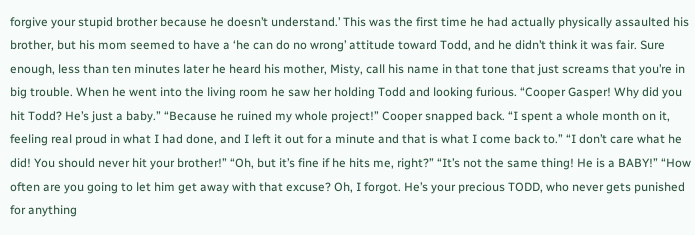forgive your stupid brother because he doesn’t understand.’ This was the first time he had actually physically assaulted his brother, but his mom seemed to have a ‘he can do no wrong’ attitude toward Todd, and he didn’t think it was fair. Sure enough, less than ten minutes later he heard his mother, Misty, call his name in that tone that just screams that you’re in big trouble. When he went into the living room he saw her holding Todd and looking furious. “Cooper Gasper! Why did you hit Todd? He’s just a baby.” “Because he ruined my whole project!” Cooper snapped back. “I spent a whole month on it, feeling real proud in what I had done, and I left it out for a minute and that is what I come back to.” “I don’t care what he did! You should never hit your brother!” “Oh, but it’s fine if he hits me, right?” “It’s not the same thing! He is a BABY!” “How often are you going to let him get away with that excuse? Oh, I forgot. He’s your precious TODD, who never gets punished for anything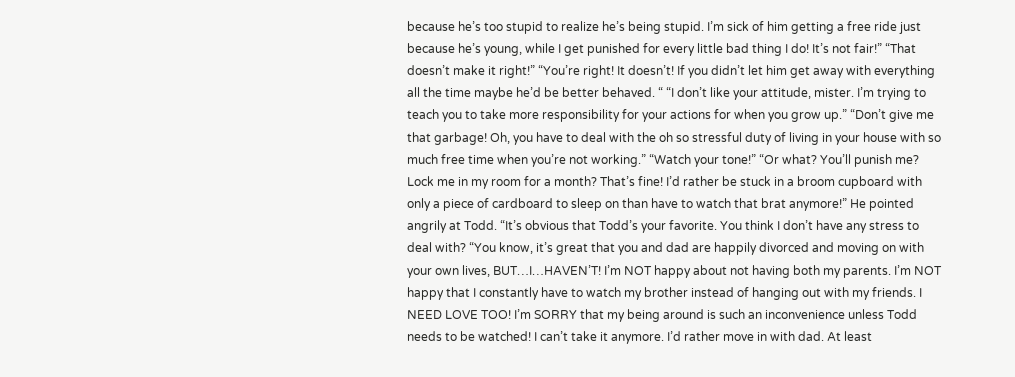because he’s too stupid to realize he’s being stupid. I’m sick of him getting a free ride just because he’s young, while I get punished for every little bad thing I do! It’s not fair!” “That doesn’t make it right!” “You’re right! It doesn’t! If you didn’t let him get away with everything all the time maybe he’d be better behaved. “ “I don’t like your attitude, mister. I’m trying to teach you to take more responsibility for your actions for when you grow up.” “Don’t give me that garbage! Oh, you have to deal with the oh so stressful duty of living in your house with so much free time when you’re not working.” “Watch your tone!” “Or what? You’ll punish me? Lock me in my room for a month? That’s fine! I’d rather be stuck in a broom cupboard with only a piece of cardboard to sleep on than have to watch that brat anymore!” He pointed angrily at Todd. “It’s obvious that Todd’s your favorite. You think I don’t have any stress to deal with? “You know, it’s great that you and dad are happily divorced and moving on with your own lives, BUT…I…HAVEN’T! I’m NOT happy about not having both my parents. I’m NOT happy that I constantly have to watch my brother instead of hanging out with my friends. I NEED LOVE TOO! I’m SORRY that my being around is such an inconvenience unless Todd needs to be watched! I can’t take it anymore. I’d rather move in with dad. At least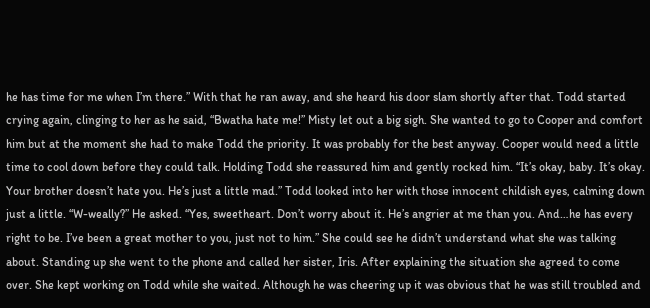he has time for me when I’m there.” With that he ran away, and she heard his door slam shortly after that. Todd started crying again, clinging to her as he said, “Bwatha hate me!” Misty let out a big sigh. She wanted to go to Cooper and comfort him but at the moment she had to make Todd the priority. It was probably for the best anyway. Cooper would need a little time to cool down before they could talk. Holding Todd she reassured him and gently rocked him. “It’s okay, baby. It’s okay. Your brother doesn’t hate you. He’s just a little mad.” Todd looked into her with those innocent childish eyes, calming down just a little. “W-weally?” He asked. “Yes, sweetheart. Don’t worry about it. He’s angrier at me than you. And…he has every right to be. I’ve been a great mother to you, just not to him.” She could see he didn’t understand what she was talking about. Standing up she went to the phone and called her sister, Iris. After explaining the situation she agreed to come over. She kept working on Todd while she waited. Although he was cheering up it was obvious that he was still troubled and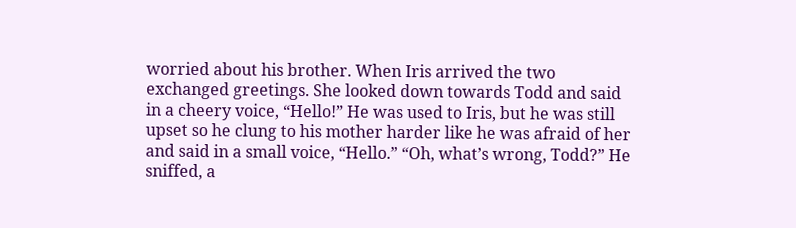worried about his brother. When Iris arrived the two exchanged greetings. She looked down towards Todd and said in a cheery voice, “Hello!” He was used to Iris, but he was still upset so he clung to his mother harder like he was afraid of her and said in a small voice, “Hello.” “Oh, what’s wrong, Todd?” He sniffed, a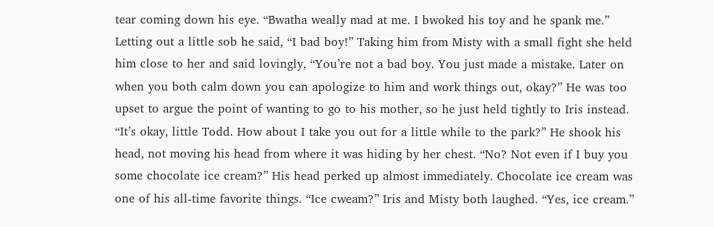tear coming down his eye. “Bwatha weally mad at me. I bwoked his toy and he spank me.” Letting out a little sob he said, “I bad boy!” Taking him from Misty with a small fight she held him close to her and said lovingly, “You’re not a bad boy. You just made a mistake. Later on when you both calm down you can apologize to him and work things out, okay?” He was too upset to argue the point of wanting to go to his mother, so he just held tightly to Iris instead. “It’s okay, little Todd. How about I take you out for a little while to the park?” He shook his head, not moving his head from where it was hiding by her chest. “No? Not even if I buy you some chocolate ice cream?” His head perked up almost immediately. Chocolate ice cream was one of his all-time favorite things. “Ice cweam?” Iris and Misty both laughed. “Yes, ice cream.”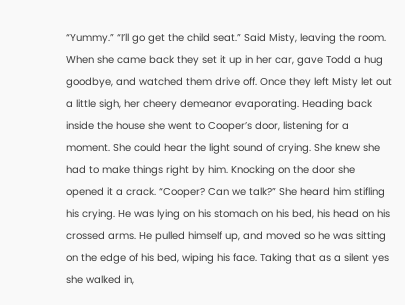“Yummy.” “I’ll go get the child seat.” Said Misty, leaving the room. When she came back they set it up in her car, gave Todd a hug goodbye, and watched them drive off. Once they left Misty let out a little sigh, her cheery demeanor evaporating. Heading back inside the house she went to Cooper’s door, listening for a moment. She could hear the light sound of crying. She knew she had to make things right by him. Knocking on the door she opened it a crack. “Cooper? Can we talk?” She heard him stifling his crying. He was lying on his stomach on his bed, his head on his crossed arms. He pulled himself up, and moved so he was sitting on the edge of his bed, wiping his face. Taking that as a silent yes she walked in,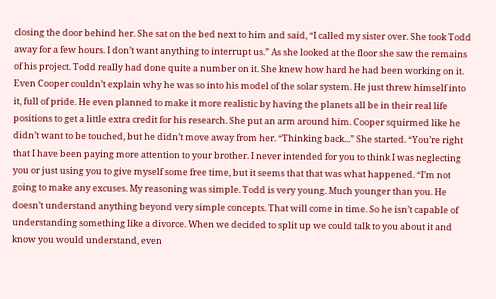closing the door behind her. She sat on the bed next to him and said, “I called my sister over. She took Todd away for a few hours. I don’t want anything to interrupt us.” As she looked at the floor she saw the remains of his project. Todd really had done quite a number on it. She knew how hard he had been working on it. Even Cooper couldn’t explain why he was so into his model of the solar system. He just threw himself into it, full of pride. He even planned to make it more realistic by having the planets all be in their real life positions to get a little extra credit for his research. She put an arm around him. Cooper squirmed like he didn’t want to be touched, but he didn’t move away from her. “Thinking back...” She started. “You’re right that I have been paying more attention to your brother. I never intended for you to think I was neglecting you or just using you to give myself some free time, but it seems that that was what happened. “I’m not going to make any excuses. My reasoning was simple. Todd is very young. Much younger than you. He doesn’t understand anything beyond very simple concepts. That will come in time. So he isn’t capable of understanding something like a divorce. When we decided to split up we could talk to you about it and know you would understand, even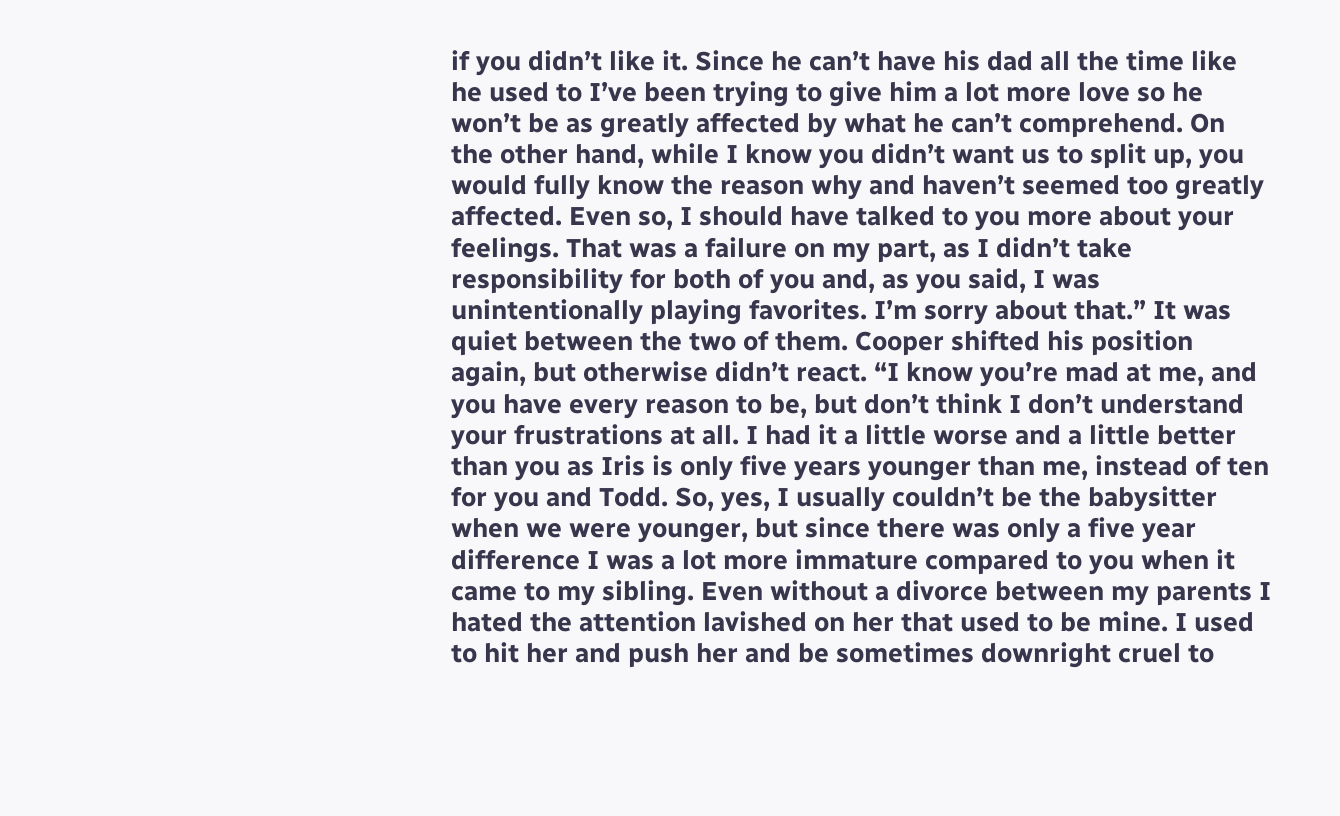if you didn’t like it. Since he can’t have his dad all the time like he used to I’ve been trying to give him a lot more love so he won’t be as greatly affected by what he can’t comprehend. On the other hand, while I know you didn’t want us to split up, you would fully know the reason why and haven’t seemed too greatly affected. Even so, I should have talked to you more about your feelings. That was a failure on my part, as I didn’t take responsibility for both of you and, as you said, I was unintentionally playing favorites. I’m sorry about that.” It was quiet between the two of them. Cooper shifted his position again, but otherwise didn’t react. “I know you’re mad at me, and you have every reason to be, but don’t think I don’t understand your frustrations at all. I had it a little worse and a little better than you as Iris is only five years younger than me, instead of ten for you and Todd. So, yes, I usually couldn’t be the babysitter when we were younger, but since there was only a five year difference I was a lot more immature compared to you when it came to my sibling. Even without a divorce between my parents I hated the attention lavished on her that used to be mine. I used to hit her and push her and be sometimes downright cruel to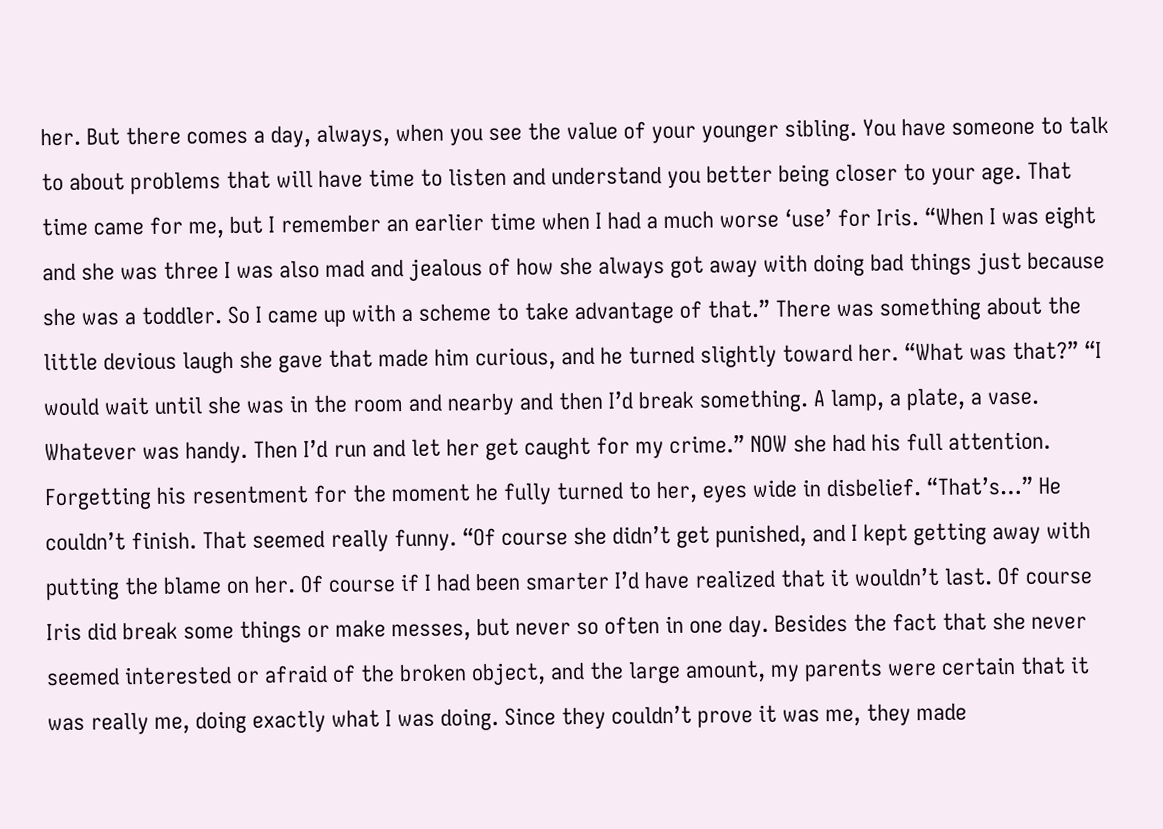her. But there comes a day, always, when you see the value of your younger sibling. You have someone to talk to about problems that will have time to listen and understand you better being closer to your age. That time came for me, but I remember an earlier time when I had a much worse ‘use’ for Iris. “When I was eight and she was three I was also mad and jealous of how she always got away with doing bad things just because she was a toddler. So I came up with a scheme to take advantage of that.” There was something about the little devious laugh she gave that made him curious, and he turned slightly toward her. “What was that?” “I would wait until she was in the room and nearby and then I’d break something. A lamp, a plate, a vase. Whatever was handy. Then I’d run and let her get caught for my crime.” NOW she had his full attention. Forgetting his resentment for the moment he fully turned to her, eyes wide in disbelief. “That’s…” He couldn’t finish. That seemed really funny. “Of course she didn’t get punished, and I kept getting away with putting the blame on her. Of course if I had been smarter I’d have realized that it wouldn’t last. Of course Iris did break some things or make messes, but never so often in one day. Besides the fact that she never seemed interested or afraid of the broken object, and the large amount, my parents were certain that it was really me, doing exactly what I was doing. Since they couldn’t prove it was me, they made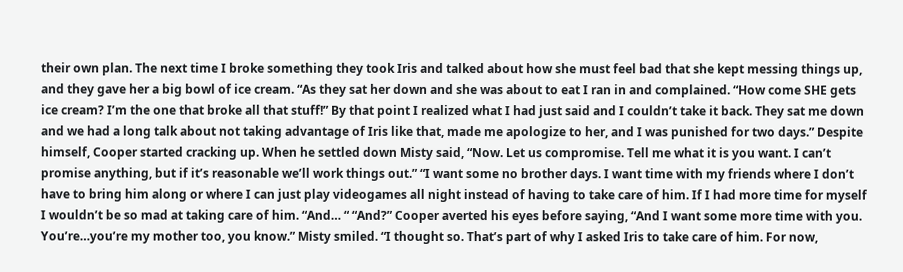their own plan. The next time I broke something they took Iris and talked about how she must feel bad that she kept messing things up, and they gave her a big bowl of ice cream. “As they sat her down and she was about to eat I ran in and complained. “How come SHE gets ice cream? I’m the one that broke all that stuff!” By that point I realized what I had just said and I couldn’t take it back. They sat me down and we had a long talk about not taking advantage of Iris like that, made me apologize to her, and I was punished for two days.” Despite himself, Cooper started cracking up. When he settled down Misty said, “Now. Let us compromise. Tell me what it is you want. I can’t promise anything, but if it’s reasonable we’ll work things out.” “I want some no brother days. I want time with my friends where I don’t have to bring him along or where I can just play videogames all night instead of having to take care of him. If I had more time for myself I wouldn’t be so mad at taking care of him. “And… “ “And?” Cooper averted his eyes before saying, “And I want some more time with you. You’re…you’re my mother too, you know.” Misty smiled. “I thought so. That’s part of why I asked Iris to take care of him. For now,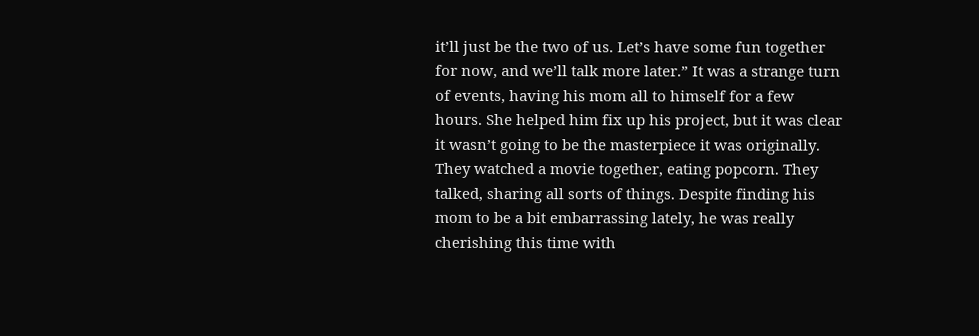it’ll just be the two of us. Let’s have some fun together for now, and we’ll talk more later.” It was a strange turn of events, having his mom all to himself for a few hours. She helped him fix up his project, but it was clear it wasn’t going to be the masterpiece it was originally. They watched a movie together, eating popcorn. They talked, sharing all sorts of things. Despite finding his mom to be a bit embarrassing lately, he was really cherishing this time with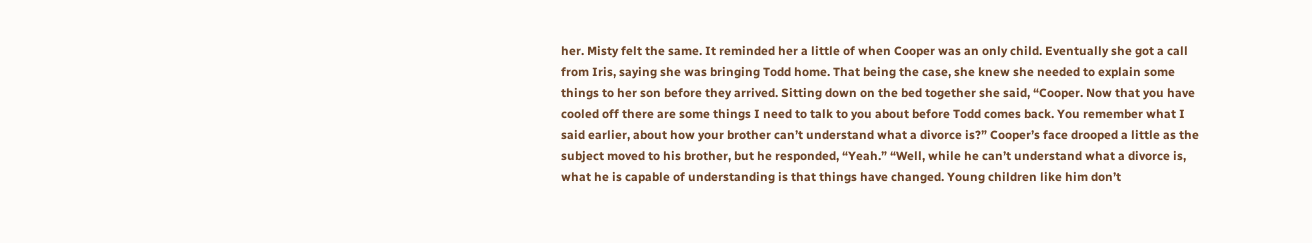her. Misty felt the same. It reminded her a little of when Cooper was an only child. Eventually she got a call from Iris, saying she was bringing Todd home. That being the case, she knew she needed to explain some things to her son before they arrived. Sitting down on the bed together she said, “Cooper. Now that you have cooled off there are some things I need to talk to you about before Todd comes back. You remember what I said earlier, about how your brother can’t understand what a divorce is?” Cooper’s face drooped a little as the subject moved to his brother, but he responded, “Yeah.” “Well, while he can’t understand what a divorce is, what he is capable of understanding is that things have changed. Young children like him don’t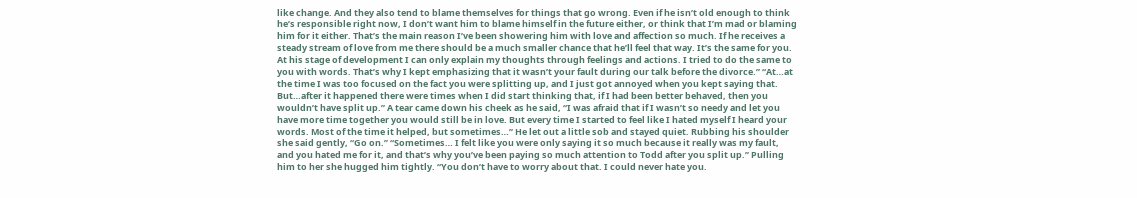like change. And they also tend to blame themselves for things that go wrong. Even if he isn’t old enough to think he’s responsible right now, I don’t want him to blame himself in the future either, or think that I’m mad or blaming him for it either. That’s the main reason I’ve been showering him with love and affection so much. If he receives a steady stream of love from me there should be a much smaller chance that he’ll feel that way. It’s the same for you. At his stage of development I can only explain my thoughts through feelings and actions. I tried to do the same to you with words. That’s why I kept emphasizing that it wasn’t your fault during our talk before the divorce.” “At…at the time I was too focused on the fact you were splitting up, and I just got annoyed when you kept saying that. But…after it happened there were times when I did start thinking that, if I had been better behaved, then you wouldn’t have split up.” A tear came down his cheek as he said, “I was afraid that if I wasn’t so needy and let you have more time together you would still be in love. But every time I started to feel like I hated myself I heard your words. Most of the time it helped, but sometimes…” He let out a little sob and stayed quiet. Rubbing his shoulder she said gently, “Go on.” “Sometimes… I felt like you were only saying it so much because it really was my fault, and you hated me for it, and that’s why you’ve been paying so much attention to Todd after you split up.” Pulling him to her she hugged him tightly. “You don’t have to worry about that. I could never hate you.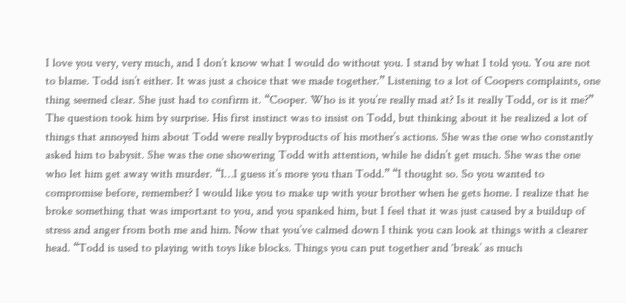I love you very, very much, and I don’t know what I would do without you. I stand by what I told you. You are not to blame. Todd isn’t either. It was just a choice that we made together.” Listening to a lot of Coopers complaints, one thing seemed clear. She just had to confirm it. “Cooper. Who is it you’re really mad at? Is it really Todd, or is it me?” The question took him by surprise. His first instinct was to insist on Todd, but thinking about it he realized a lot of things that annoyed him about Todd were really byproducts of his mother’s actions. She was the one who constantly asked him to babysit. She was the one showering Todd with attention, while he didn’t get much. She was the one who let him get away with murder. “I…I guess it’s more you than Todd.” “I thought so. So you wanted to compromise before, remember? I would like you to make up with your brother when he gets home. I realize that he broke something that was important to you, and you spanked him, but I feel that it was just caused by a buildup of stress and anger from both me and him. Now that you’ve calmed down I think you can look at things with a clearer head. “Todd is used to playing with toys like blocks. Things you can put together and ‘break’ as much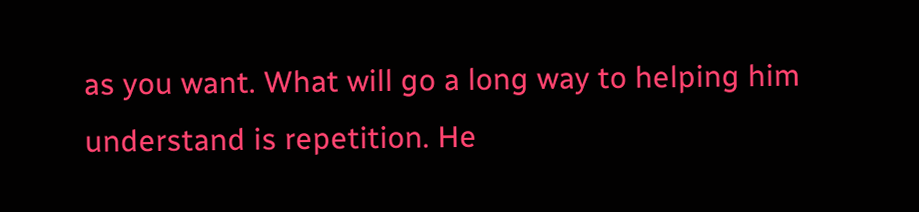as you want. What will go a long way to helping him understand is repetition. He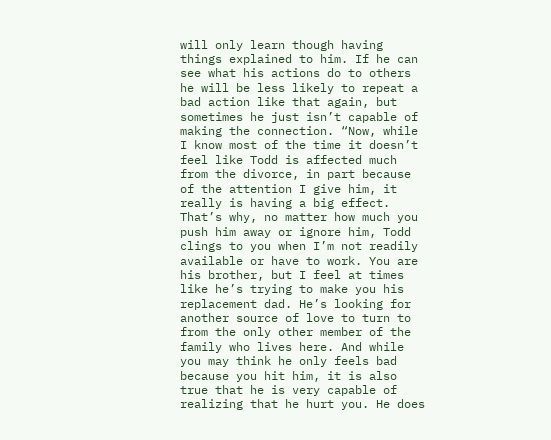will only learn though having things explained to him. If he can see what his actions do to others he will be less likely to repeat a bad action like that again, but sometimes he just isn’t capable of making the connection. “Now, while I know most of the time it doesn’t feel like Todd is affected much from the divorce, in part because of the attention I give him, it really is having a big effect. That’s why, no matter how much you push him away or ignore him, Todd clings to you when I’m not readily available or have to work. You are his brother, but I feel at times like he’s trying to make you his replacement dad. He’s looking for another source of love to turn to from the only other member of the family who lives here. And while you may think he only feels bad because you hit him, it is also true that he is very capable of realizing that he hurt you. He does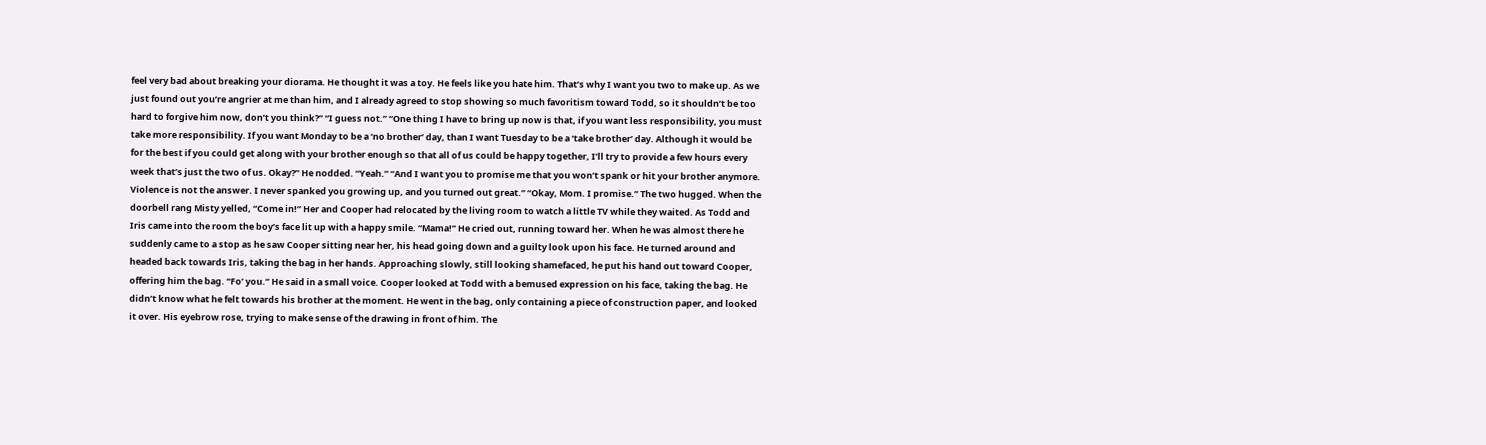feel very bad about breaking your diorama. He thought it was a toy. He feels like you hate him. That’s why I want you two to make up. As we just found out you’re angrier at me than him, and I already agreed to stop showing so much favoritism toward Todd, so it shouldn’t be too hard to forgive him now, don’t you think?” “I guess not.” “One thing I have to bring up now is that, if you want less responsibility, you must take more responsibility. If you want Monday to be a ‘no brother’ day, than I want Tuesday to be a ‘take brother’ day. Although it would be for the best if you could get along with your brother enough so that all of us could be happy together, I’ll try to provide a few hours every week that’s just the two of us. Okay?” He nodded. “Yeah.” “And I want you to promise me that you won’t spank or hit your brother anymore. Violence is not the answer. I never spanked you growing up, and you turned out great.” “Okay, Mom. I promise.” The two hugged. When the doorbell rang Misty yelled, “Come in!” Her and Cooper had relocated by the living room to watch a little TV while they waited. As Todd and Iris came into the room the boy’s face lit up with a happy smile. “Mama!” He cried out, running toward her. When he was almost there he suddenly came to a stop as he saw Cooper sitting near her, his head going down and a guilty look upon his face. He turned around and headed back towards Iris, taking the bag in her hands. Approaching slowly, still looking shamefaced, he put his hand out toward Cooper, offering him the bag. “Fo’ you.” He said in a small voice. Cooper looked at Todd with a bemused expression on his face, taking the bag. He didn’t know what he felt towards his brother at the moment. He went in the bag, only containing a piece of construction paper, and looked it over. His eyebrow rose, trying to make sense of the drawing in front of him. The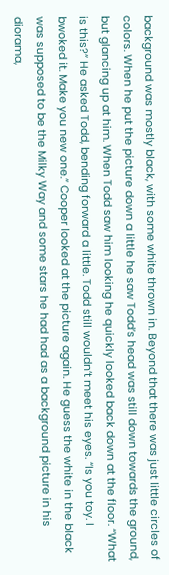background was mostly black, with some white thrown in. Beyond that there was just little circles of colors. When he put the picture down a little he saw Todd’s head was still down towards the ground, but glancing up at him. When Todd saw him looking he quickly looked back down at the floor. “What is this?” He asked Todd, bending forward a little. Todd still wouldn’t meet his eyes. “Is you toy. I bwoked it. Make you new one.” Cooper looked at the picture again. He guess the white in the black was supposed to be the Milky Way and some stars he had had as a background picture in his diorama,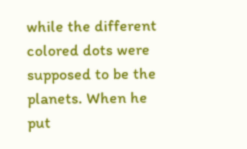while the different colored dots were supposed to be the planets. When he put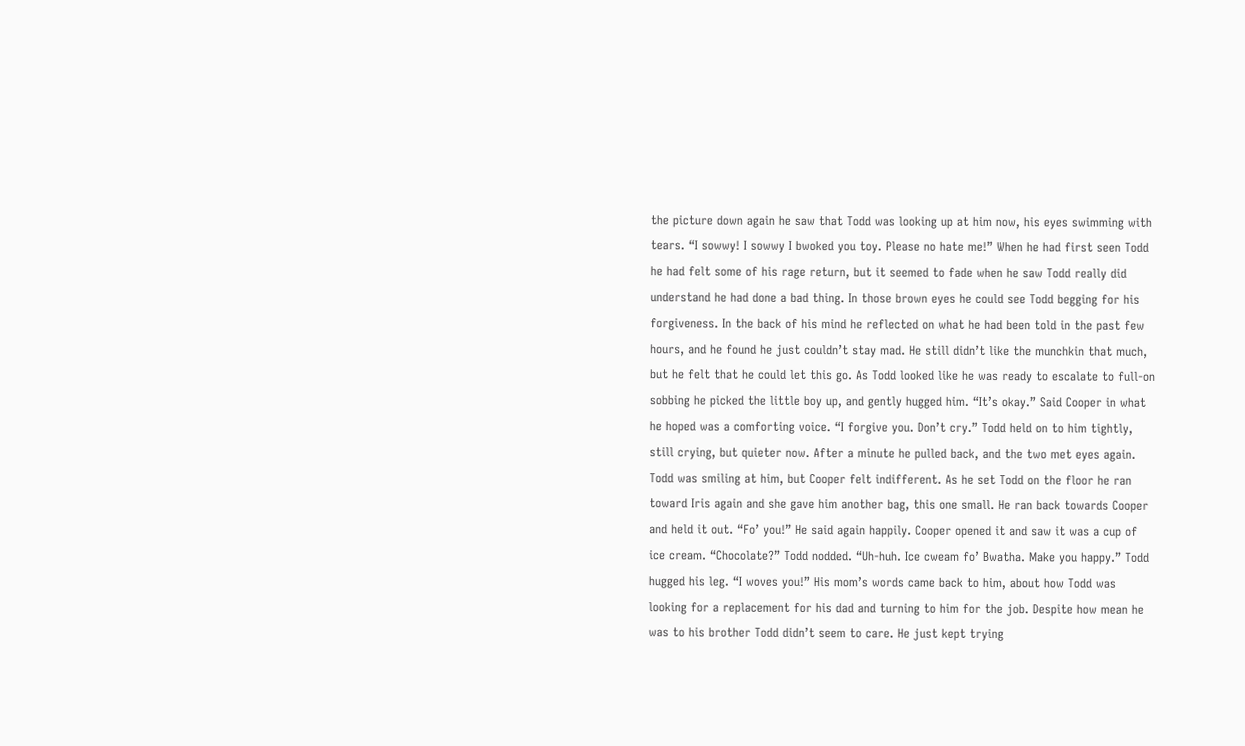the picture down again he saw that Todd was looking up at him now, his eyes swimming with tears. “I sowwy! I sowwy I bwoked you toy. Please no hate me!” When he had first seen Todd he had felt some of his rage return, but it seemed to fade when he saw Todd really did understand he had done a bad thing. In those brown eyes he could see Todd begging for his forgiveness. In the back of his mind he reflected on what he had been told in the past few hours, and he found he just couldn’t stay mad. He still didn’t like the munchkin that much, but he felt that he could let this go. As Todd looked like he was ready to escalate to full-on sobbing he picked the little boy up, and gently hugged him. “It’s okay.” Said Cooper in what he hoped was a comforting voice. “I forgive you. Don’t cry.” Todd held on to him tightly, still crying, but quieter now. After a minute he pulled back, and the two met eyes again. Todd was smiling at him, but Cooper felt indifferent. As he set Todd on the floor he ran toward Iris again and she gave him another bag, this one small. He ran back towards Cooper and held it out. “Fo’ you!” He said again happily. Cooper opened it and saw it was a cup of ice cream. “Chocolate?” Todd nodded. “Uh-huh. Ice cweam fo’ Bwatha. Make you happy.” Todd hugged his leg. “I woves you!” His mom’s words came back to him, about how Todd was looking for a replacement for his dad and turning to him for the job. Despite how mean he was to his brother Todd didn’t seem to care. He just kept trying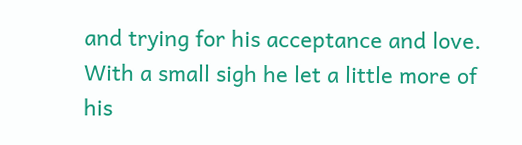and trying for his acceptance and love. With a small sigh he let a little more of his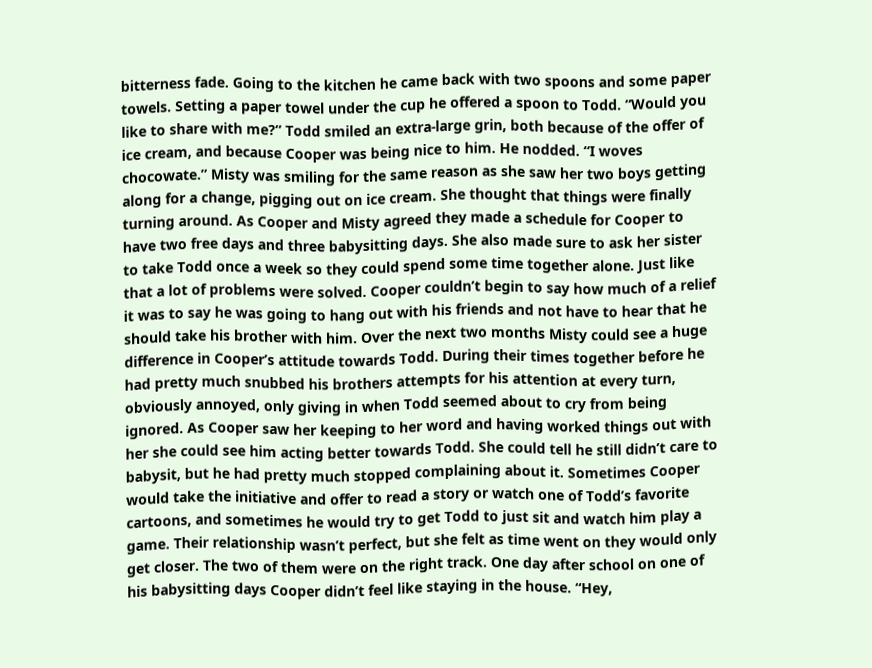bitterness fade. Going to the kitchen he came back with two spoons and some paper towels. Setting a paper towel under the cup he offered a spoon to Todd. “Would you like to share with me?” Todd smiled an extra-large grin, both because of the offer of ice cream, and because Cooper was being nice to him. He nodded. “I woves chocowate.” Misty was smiling for the same reason as she saw her two boys getting along for a change, pigging out on ice cream. She thought that things were finally turning around. As Cooper and Misty agreed they made a schedule for Cooper to have two free days and three babysitting days. She also made sure to ask her sister to take Todd once a week so they could spend some time together alone. Just like that a lot of problems were solved. Cooper couldn’t begin to say how much of a relief it was to say he was going to hang out with his friends and not have to hear that he should take his brother with him. Over the next two months Misty could see a huge difference in Cooper’s attitude towards Todd. During their times together before he had pretty much snubbed his brothers attempts for his attention at every turn, obviously annoyed, only giving in when Todd seemed about to cry from being ignored. As Cooper saw her keeping to her word and having worked things out with her she could see him acting better towards Todd. She could tell he still didn’t care to babysit, but he had pretty much stopped complaining about it. Sometimes Cooper would take the initiative and offer to read a story or watch one of Todd’s favorite cartoons, and sometimes he would try to get Todd to just sit and watch him play a game. Their relationship wasn’t perfect, but she felt as time went on they would only get closer. The two of them were on the right track. One day after school on one of his babysitting days Cooper didn’t feel like staying in the house. “Hey,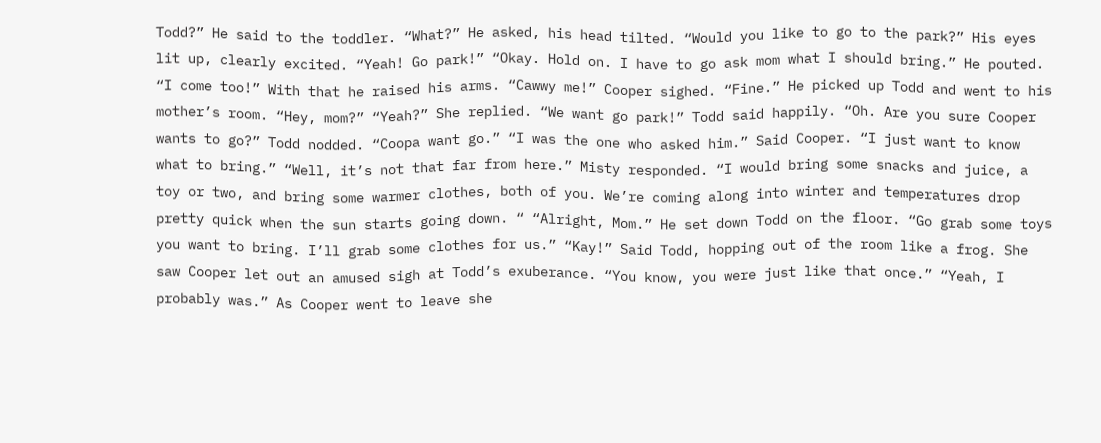Todd?” He said to the toddler. “What?” He asked, his head tilted. “Would you like to go to the park?” His eyes lit up, clearly excited. “Yeah! Go park!” “Okay. Hold on. I have to go ask mom what I should bring.” He pouted. “I come too!” With that he raised his arms. “Cawwy me!” Cooper sighed. “Fine.” He picked up Todd and went to his mother’s room. “Hey, mom?” “Yeah?” She replied. “We want go park!” Todd said happily. “Oh. Are you sure Cooper wants to go?” Todd nodded. “Coopa want go.” “I was the one who asked him.” Said Cooper. “I just want to know what to bring.” “Well, it’s not that far from here.” Misty responded. “I would bring some snacks and juice, a toy or two, and bring some warmer clothes, both of you. We’re coming along into winter and temperatures drop pretty quick when the sun starts going down. “ “Alright, Mom.” He set down Todd on the floor. “Go grab some toys you want to bring. I’ll grab some clothes for us.” “Kay!” Said Todd, hopping out of the room like a frog. She saw Cooper let out an amused sigh at Todd’s exuberance. “You know, you were just like that once.” “Yeah, I probably was.” As Cooper went to leave she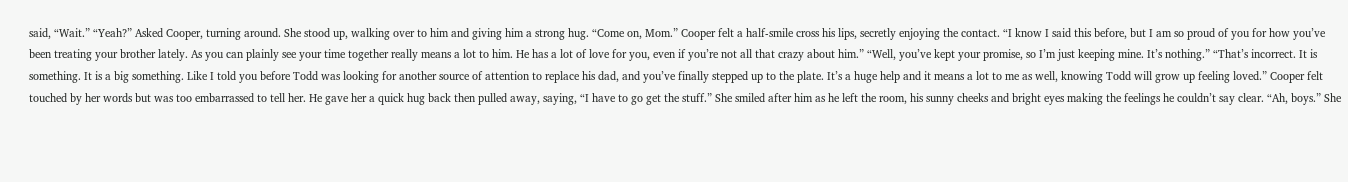said, “Wait.” “Yeah?” Asked Cooper, turning around. She stood up, walking over to him and giving him a strong hug. “Come on, Mom.” Cooper felt a half-smile cross his lips, secretly enjoying the contact. “I know I said this before, but I am so proud of you for how you’ve been treating your brother lately. As you can plainly see your time together really means a lot to him. He has a lot of love for you, even if you’re not all that crazy about him.” “Well, you’ve kept your promise, so I’m just keeping mine. It’s nothing.” “That’s incorrect. It is something. It is a big something. Like I told you before Todd was looking for another source of attention to replace his dad, and you’ve finally stepped up to the plate. It’s a huge help and it means a lot to me as well, knowing Todd will grow up feeling loved.” Cooper felt touched by her words but was too embarrassed to tell her. He gave her a quick hug back then pulled away, saying, “I have to go get the stuff.” She smiled after him as he left the room, his sunny cheeks and bright eyes making the feelings he couldn’t say clear. “Ah, boys.” She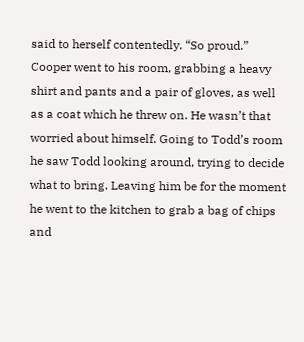said to herself contentedly. “So proud.” Cooper went to his room, grabbing a heavy shirt and pants and a pair of gloves, as well as a coat which he threw on. He wasn’t that worried about himself. Going to Todd’s room he saw Todd looking around, trying to decide what to bring. Leaving him be for the moment he went to the kitchen to grab a bag of chips and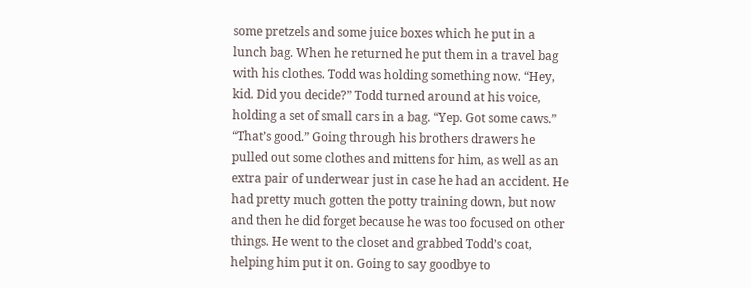some pretzels and some juice boxes which he put in a lunch bag. When he returned he put them in a travel bag with his clothes. Todd was holding something now. “Hey, kid. Did you decide?” Todd turned around at his voice, holding a set of small cars in a bag. “Yep. Got some caws.” “That’s good.” Going through his brothers drawers he pulled out some clothes and mittens for him, as well as an extra pair of underwear just in case he had an accident. He had pretty much gotten the potty training down, but now and then he did forget because he was too focused on other things. He went to the closet and grabbed Todd’s coat, helping him put it on. Going to say goodbye to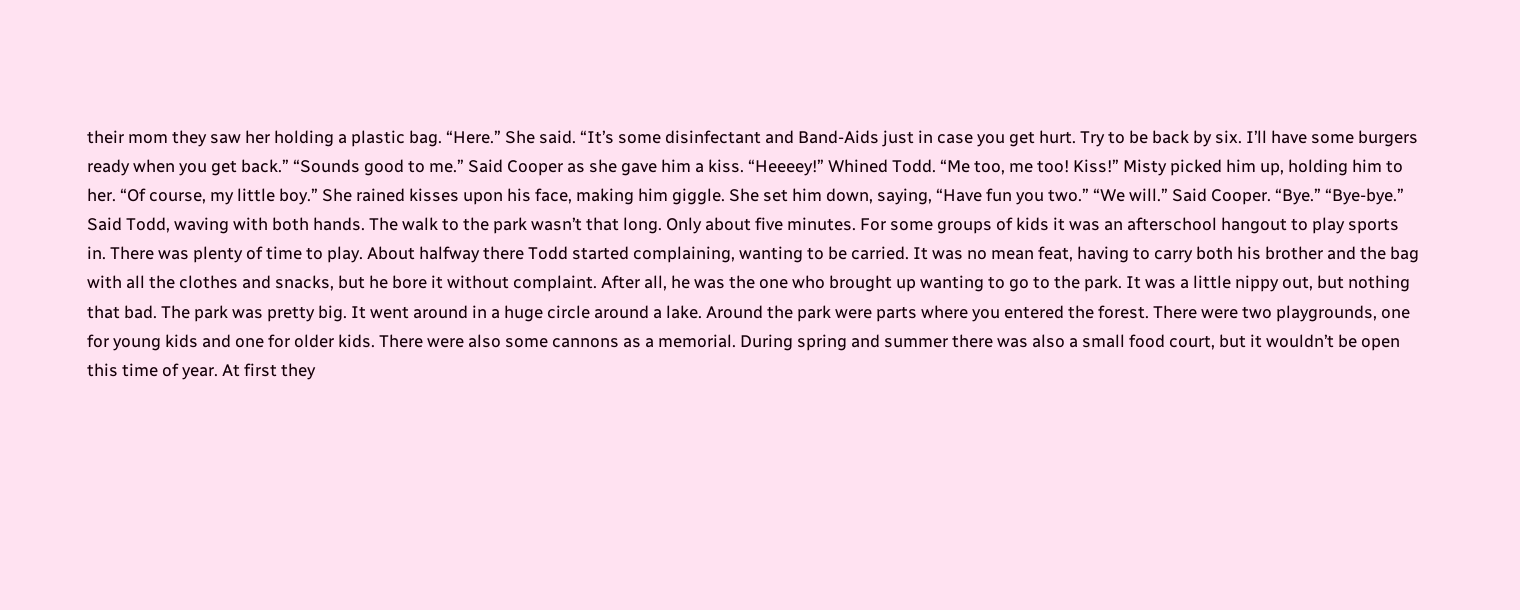their mom they saw her holding a plastic bag. “Here.” She said. “It’s some disinfectant and Band-Aids just in case you get hurt. Try to be back by six. I’ll have some burgers ready when you get back.” “Sounds good to me.” Said Cooper as she gave him a kiss. “Heeeey!” Whined Todd. “Me too, me too! Kiss!” Misty picked him up, holding him to her. “Of course, my little boy.” She rained kisses upon his face, making him giggle. She set him down, saying, “Have fun you two.” “We will.” Said Cooper. “Bye.” “Bye-bye.” Said Todd, waving with both hands. The walk to the park wasn’t that long. Only about five minutes. For some groups of kids it was an afterschool hangout to play sports in. There was plenty of time to play. About halfway there Todd started complaining, wanting to be carried. It was no mean feat, having to carry both his brother and the bag with all the clothes and snacks, but he bore it without complaint. After all, he was the one who brought up wanting to go to the park. It was a little nippy out, but nothing that bad. The park was pretty big. It went around in a huge circle around a lake. Around the park were parts where you entered the forest. There were two playgrounds, one for young kids and one for older kids. There were also some cannons as a memorial. During spring and summer there was also a small food court, but it wouldn’t be open this time of year. At first they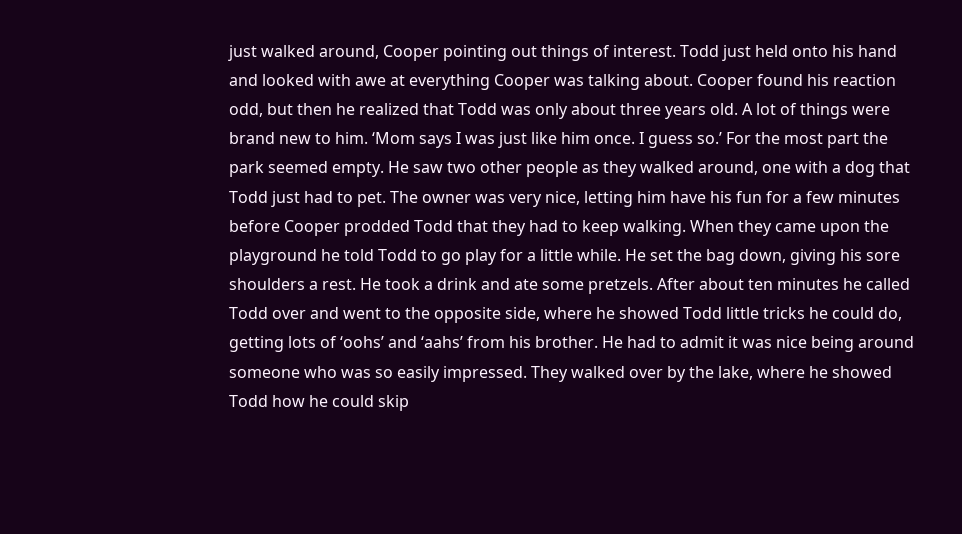just walked around, Cooper pointing out things of interest. Todd just held onto his hand and looked with awe at everything Cooper was talking about. Cooper found his reaction odd, but then he realized that Todd was only about three years old. A lot of things were brand new to him. ‘Mom says I was just like him once. I guess so.’ For the most part the park seemed empty. He saw two other people as they walked around, one with a dog that Todd just had to pet. The owner was very nice, letting him have his fun for a few minutes before Cooper prodded Todd that they had to keep walking. When they came upon the playground he told Todd to go play for a little while. He set the bag down, giving his sore shoulders a rest. He took a drink and ate some pretzels. After about ten minutes he called Todd over and went to the opposite side, where he showed Todd little tricks he could do, getting lots of ‘oohs’ and ‘aahs’ from his brother. He had to admit it was nice being around someone who was so easily impressed. They walked over by the lake, where he showed Todd how he could skip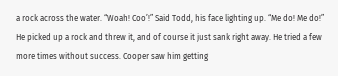a rock across the water. “Woah! Coo’!” Said Todd, his face lighting up. “Me do! Me do!” He picked up a rock and threw it, and of course it just sank right away. He tried a few more times without success. Cooper saw him getting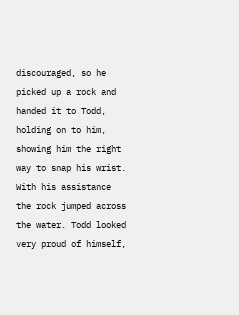discouraged, so he picked up a rock and handed it to Todd, holding on to him, showing him the right way to snap his wrist. With his assistance the rock jumped across the water. Todd looked very proud of himself,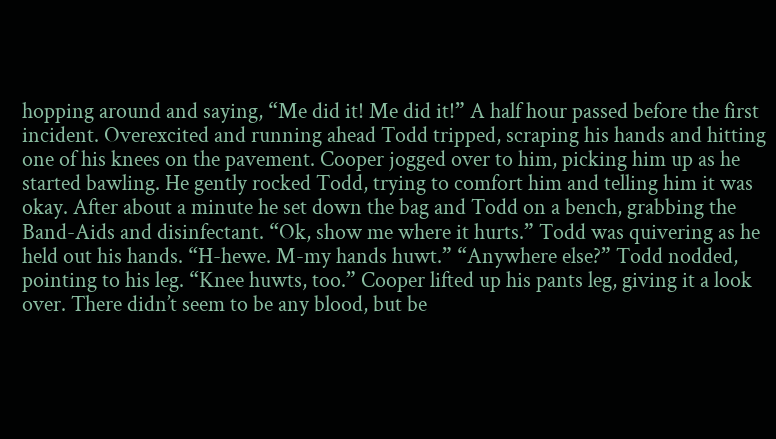hopping around and saying, “Me did it! Me did it!” A half hour passed before the first incident. Overexcited and running ahead Todd tripped, scraping his hands and hitting one of his knees on the pavement. Cooper jogged over to him, picking him up as he started bawling. He gently rocked Todd, trying to comfort him and telling him it was okay. After about a minute he set down the bag and Todd on a bench, grabbing the Band-Aids and disinfectant. “Ok, show me where it hurts.” Todd was quivering as he held out his hands. “H-hewe. M-my hands huwt.” “Anywhere else?” Todd nodded, pointing to his leg. “Knee huwts, too.” Cooper lifted up his pants leg, giving it a look over. There didn’t seem to be any blood, but be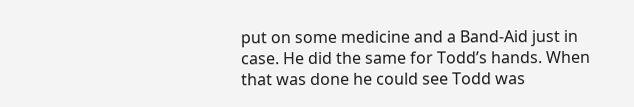put on some medicine and a Band-Aid just in case. He did the same for Todd’s hands. When that was done he could see Todd was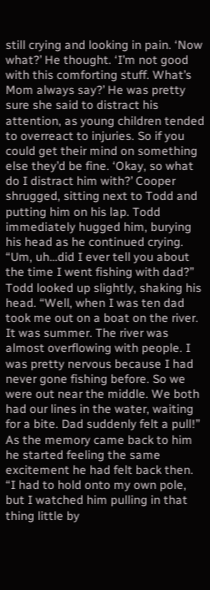still crying and looking in pain. ‘Now what?’ He thought. ‘I’m not good with this comforting stuff. What’s Mom always say?’ He was pretty sure she said to distract his attention, as young children tended to overreact to injuries. So if you could get their mind on something else they’d be fine. ‘Okay, so what do I distract him with?’ Cooper shrugged, sitting next to Todd and putting him on his lap. Todd immediately hugged him, burying his head as he continued crying. “Um, uh…did I ever tell you about the time I went fishing with dad?” Todd looked up slightly, shaking his head. “Well, when I was ten dad took me out on a boat on the river. It was summer. The river was almost overflowing with people. I was pretty nervous because I had never gone fishing before. So we were out near the middle. We both had our lines in the water, waiting for a bite. Dad suddenly felt a pull!” As the memory came back to him he started feeling the same excitement he had felt back then. “I had to hold onto my own pole, but I watched him pulling in that thing little by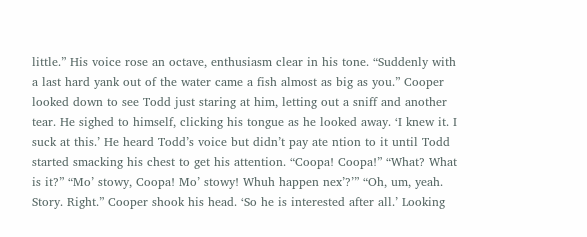little.” His voice rose an octave, enthusiasm clear in his tone. “Suddenly with a last hard yank out of the water came a fish almost as big as you.” Cooper looked down to see Todd just staring at him, letting out a sniff and another tear. He sighed to himself, clicking his tongue as he looked away. ‘I knew it. I suck at this.’ He heard Todd’s voice but didn’t pay ate ntion to it until Todd started smacking his chest to get his attention. “Coopa! Coopa!” “What? What is it?” “Mo’ stowy, Coopa! Mo’ stowy! Whuh happen nex’?’” “Oh, um, yeah. Story. Right.” Cooper shook his head. ‘So he is interested after all.’ Looking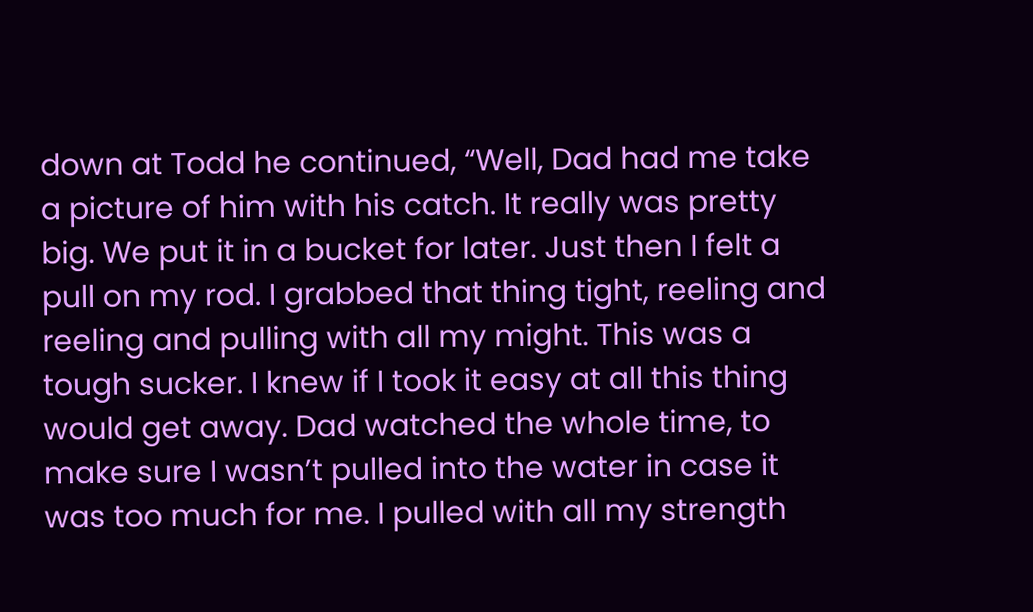down at Todd he continued, “Well, Dad had me take a picture of him with his catch. It really was pretty big. We put it in a bucket for later. Just then I felt a pull on my rod. I grabbed that thing tight, reeling and reeling and pulling with all my might. This was a tough sucker. I knew if I took it easy at all this thing would get away. Dad watched the whole time, to make sure I wasn’t pulled into the water in case it was too much for me. I pulled with all my strength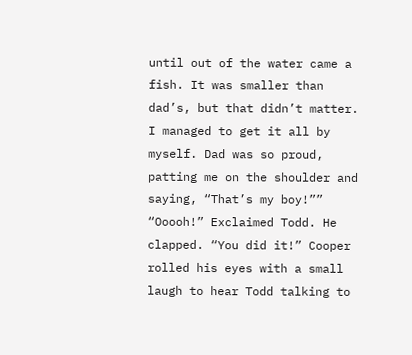until out of the water came a fish. It was smaller than dad’s, but that didn’t matter. I managed to get it all by myself. Dad was so proud, patting me on the shoulder and saying, “That’s my boy!”” “Ooooh!” Exclaimed Todd. He clapped. “You did it!” Cooper rolled his eyes with a small laugh to hear Todd talking to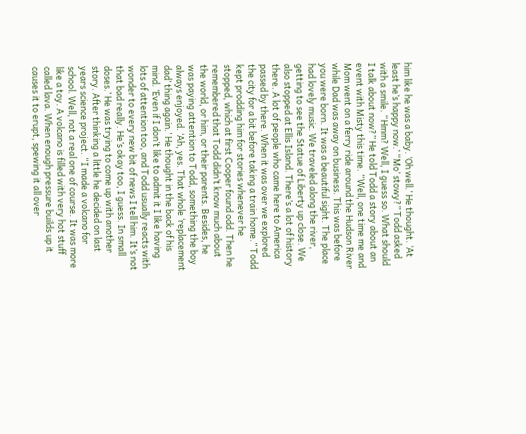him like he was a baby. ‘Oh well.’ He thought. ‘At least he’s happy now.’ “Mo’ stowy?” Todd asked with a smile. “Hmm? Well, I guess so. What should I talk about now?” He told Todd a story about an event with Misty this time. “Well, one time me and Mom went on a ferry ride around the Hudson River while Dad was away on business. This was before you were born. It was a beautiful sight. The place had lovely music. We traveled along the river, getting to see the Statue of Liberty up close. We also stopped at Ellis Island. There’s a lot of history there. A lot of people who came here to America passed by there. When it was over we explored the city for a bit before taking a train home.” Todd kept prodding him for stories whenever he stopped, which at first Cooper found odd. Then he remembered that Todd didn’t know much about the world, or him, or their parents. Besides, he was paying attention to Todd, something the boy always enjoyed. ‘Ah, yes. That whole ‘replacement dad’ thing again.’ He thought in the back of his mind. ‘Even if I don’t like to admit it I like having lots of attention too, and Todd usually reacts with wonder to every new bit of news I tell him. It’s not that bad really. He’s okay too, I guess. In small doses.’ He was trying to come up with another story. After thinking a little he decided on last years science project. “I made a volcano for school. Well, not a real one of course. It was more like a toy. A volcano is filled with very hot stuff called lava. When enough pressure builds up it causes it to erupt, spewing it all over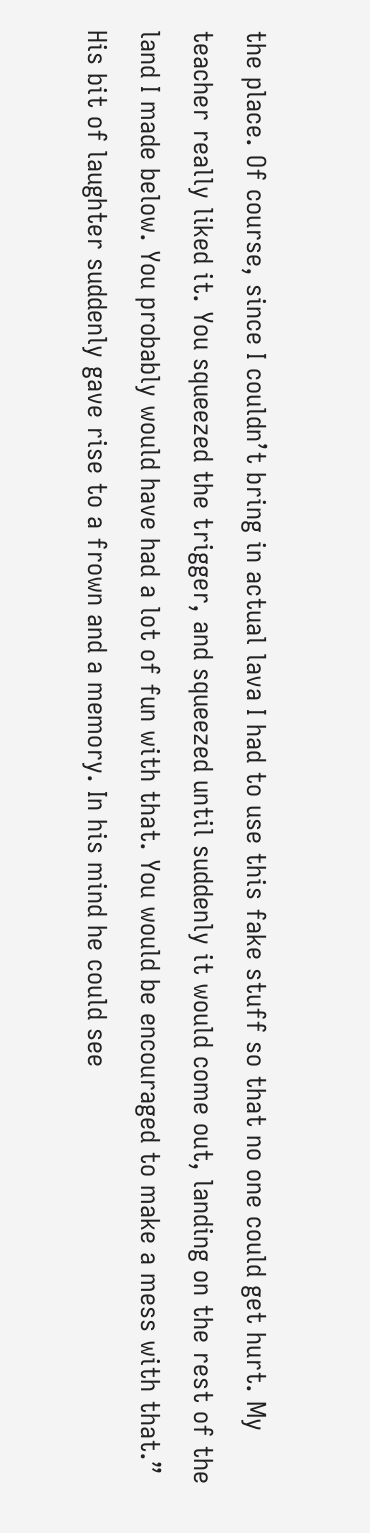the place. Of course, since I couldn’t bring in actual lava I had to use this fake stuff so that no one could get hurt. My teacher really liked it. You squeezed the trigger, and squeezed until suddenly it would come out, landing on the rest of the land I made below. You probably would have had a lot of fun with that. You would be encouraged to make a mess with that.” His bit of laughter suddenly gave rise to a frown and a memory. In his mind he could see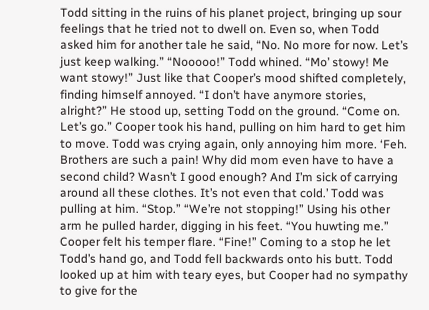Todd sitting in the ruins of his planet project, bringing up sour feelings that he tried not to dwell on. Even so, when Todd asked him for another tale he said, “No. No more for now. Let’s just keep walking.” “Nooooo!” Todd whined. “Mo’ stowy! Me want stowy!” Just like that Cooper’s mood shifted completely, finding himself annoyed. “I don’t have anymore stories, alright?” He stood up, setting Todd on the ground. “Come on. Let’s go.” Cooper took his hand, pulling on him hard to get him to move. Todd was crying again, only annoying him more. ‘Feh. Brothers are such a pain! Why did mom even have to have a second child? Wasn’t I good enough? And I’m sick of carrying around all these clothes. It’s not even that cold.’ Todd was pulling at him. “Stop.” “We’re not stopping!” Using his other arm he pulled harder, digging in his feet. “You huwting me.” Cooper felt his temper flare. “Fine!” Coming to a stop he let Todd’s hand go, and Todd fell backwards onto his butt. Todd looked up at him with teary eyes, but Cooper had no sympathy to give for the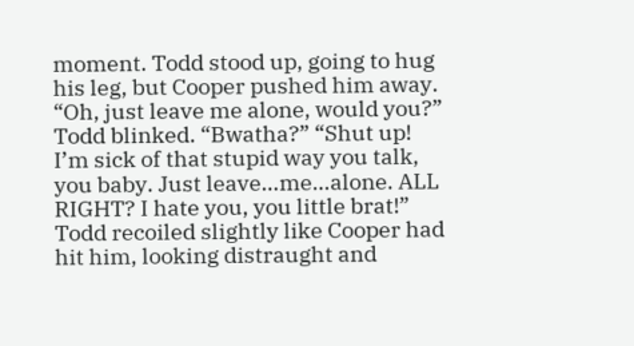moment. Todd stood up, going to hug his leg, but Cooper pushed him away. “Oh, just leave me alone, would you?” Todd blinked. “Bwatha?” “Shut up! I’m sick of that stupid way you talk, you baby. Just leave…me…alone. ALL RIGHT? I hate you, you little brat!” Todd recoiled slightly like Cooper had hit him, looking distraught and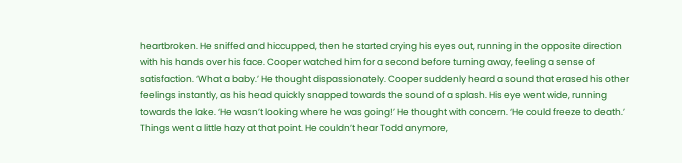heartbroken. He sniffed and hiccupped, then he started crying his eyes out, running in the opposite direction with his hands over his face. Cooper watched him for a second before turning away, feeling a sense of satisfaction. ‘What a baby.’ He thought dispassionately. Cooper suddenly heard a sound that erased his other feelings instantly, as his head quickly snapped towards the sound of a splash. His eye went wide, running towards the lake. ‘He wasn’t looking where he was going!’ He thought with concern. ‘He could freeze to death.’ Things went a little hazy at that point. He couldn’t hear Todd anymore,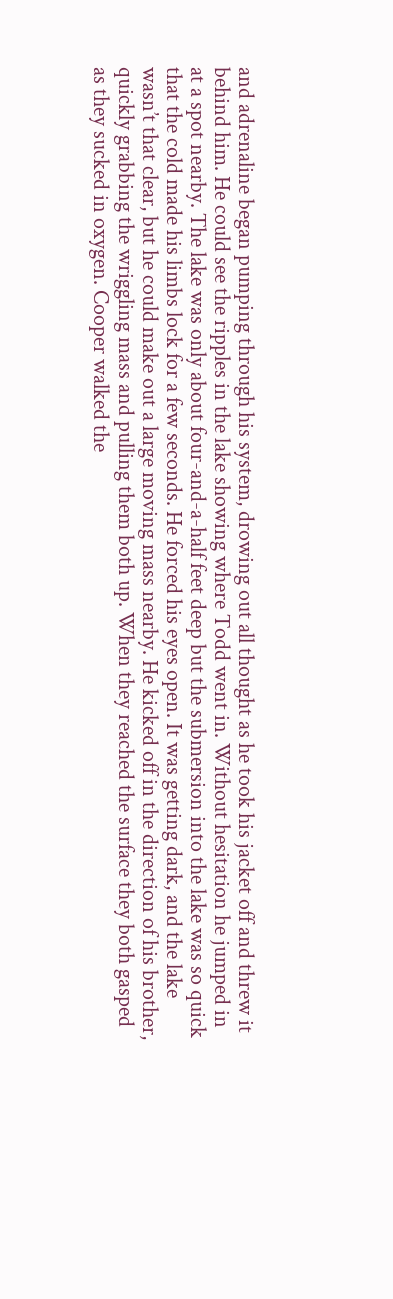and adrenaline began pumping through his system, drowing out all thought as he took his jacket off and threw it behind him. He could see the ripples in the lake showing where Todd went in. Without hesitation he jumped in at a spot nearby. The lake was only about four-and-a-half feet deep but the submersion into the lake was so quick that the cold made his limbs lock for a few seconds. He forced his eyes open. It was getting dark, and the lake wasn’t that clear, but he could make out a large moving mass nearby. He kicked off in the direction of his brother, quickly grabbing the wriggling mass and pulling them both up. When they reached the surface they both gasped as they sucked in oxygen. Cooper walked the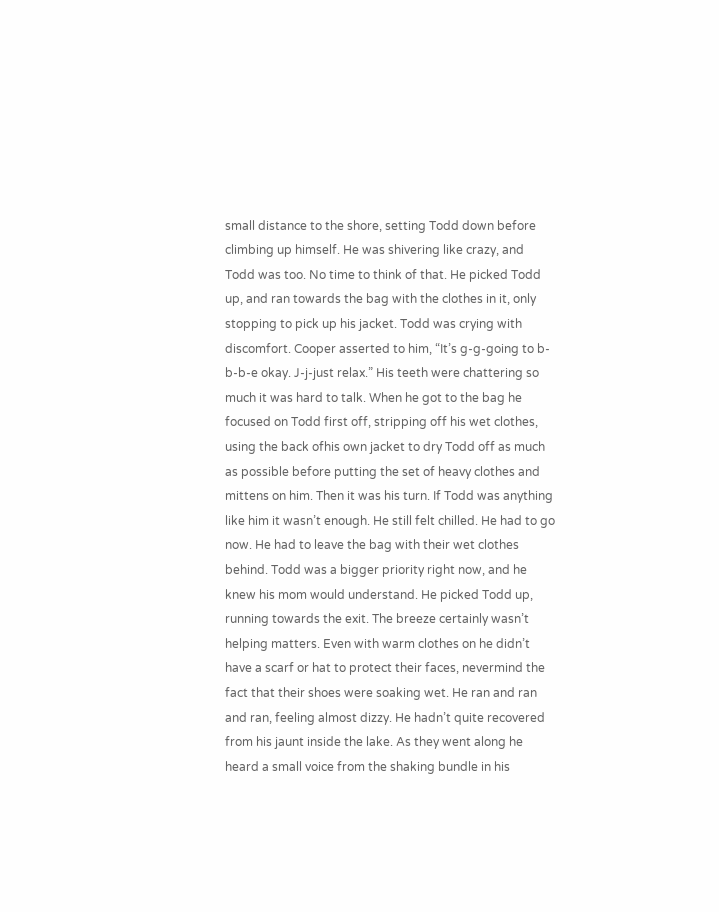small distance to the shore, setting Todd down before climbing up himself. He was shivering like crazy, and Todd was too. No time to think of that. He picked Todd up, and ran towards the bag with the clothes in it, only stopping to pick up his jacket. Todd was crying with discomfort. Cooper asserted to him, “It’s g-g-going to b-b-b-e okay. J-j-just relax.” His teeth were chattering so much it was hard to talk. When he got to the bag he focused on Todd first off, stripping off his wet clothes, using the back ofhis own jacket to dry Todd off as much as possible before putting the set of heavy clothes and mittens on him. Then it was his turn. If Todd was anything like him it wasn’t enough. He still felt chilled. He had to go now. He had to leave the bag with their wet clothes behind. Todd was a bigger priority right now, and he knew his mom would understand. He picked Todd up, running towards the exit. The breeze certainly wasn’t helping matters. Even with warm clothes on he didn’t have a scarf or hat to protect their faces, nevermind the fact that their shoes were soaking wet. He ran and ran and ran, feeling almost dizzy. He hadn’t quite recovered from his jaunt inside the lake. As they went along he heard a small voice from the shaking bundle in his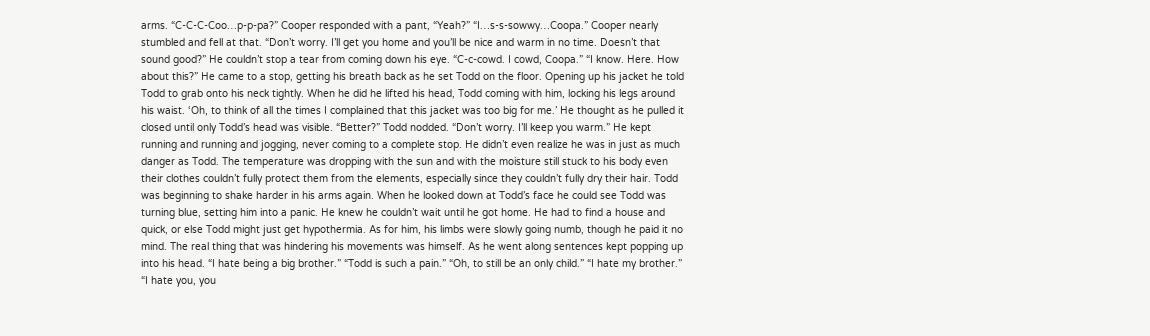arms. “C-C-C-Coo…p-p-pa?” Cooper responded with a pant, “Yeah?” “I…s-s-sowwy…Coopa.” Cooper nearly stumbled and fell at that. “Don’t worry. I’ll get you home and you’ll be nice and warm in no time. Doesn’t that sound good?” He couldn’t stop a tear from coming down his eye. “C-c-cowd. I cowd, Coopa.” “I know. Here. How about this?” He came to a stop, getting his breath back as he set Todd on the floor. Opening up his jacket he told Todd to grab onto his neck tightly. When he did he lifted his head, Todd coming with him, locking his legs around his waist. ‘Oh, to think of all the times I complained that this jacket was too big for me.’ He thought as he pulled it closed until only Todd’s head was visible. “Better?” Todd nodded. “Don’t worry. I’ll keep you warm.” He kept running and running and jogging, never coming to a complete stop. He didn’t even realize he was in just as much danger as Todd. The temperature was dropping with the sun and with the moisture still stuck to his body even their clothes couldn’t fully protect them from the elements, especially since they couldn’t fully dry their hair. Todd was beginning to shake harder in his arms again. When he looked down at Todd’s face he could see Todd was turning blue, setting him into a panic. He knew he couldn’t wait until he got home. He had to find a house and quick, or else Todd might just get hypothermia. As for him, his limbs were slowly going numb, though he paid it no mind. The real thing that was hindering his movements was himself. As he went along sentences kept popping up into his head. “I hate being a big brother.” “Todd is such a pain.” “Oh, to still be an only child.” “I hate my brother.” “I hate you, you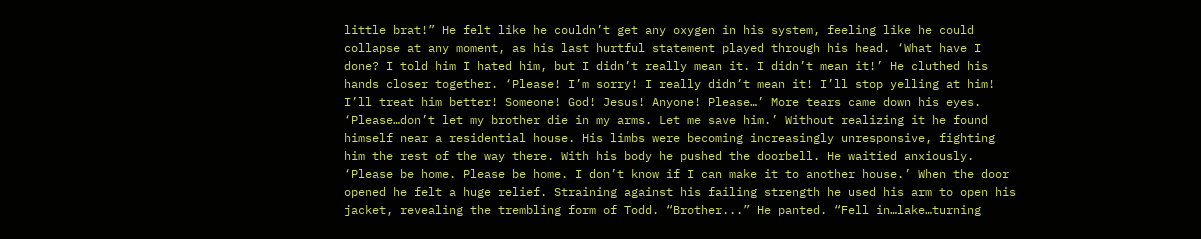little brat!” He felt like he couldn’t get any oxygen in his system, feeling like he could collapse at any moment, as his last hurtful statement played through his head. ‘What have I done? I told him I hated him, but I didn’t really mean it. I didn’t mean it!’ He cluthed his hands closer together. ‘Please! I’m sorry! I really didn’t mean it! I’ll stop yelling at him! I’ll treat him better! Someone! God! Jesus! Anyone! Please…’ More tears came down his eyes. ‘Please…don’t let my brother die in my arms. Let me save him.’ Without realizing it he found himself near a residential house. His limbs were becoming increasingly unresponsive, fighting him the rest of the way there. With his body he pushed the doorbell. He waitied anxiously. ‘Please be home. Please be home. I don’t know if I can make it to another house.’ When the door opened he felt a huge relief. Straining against his failing strength he used his arm to open his jacket, revealing the trembling form of Todd. “Brother...” He panted. “Fell in…lake…turning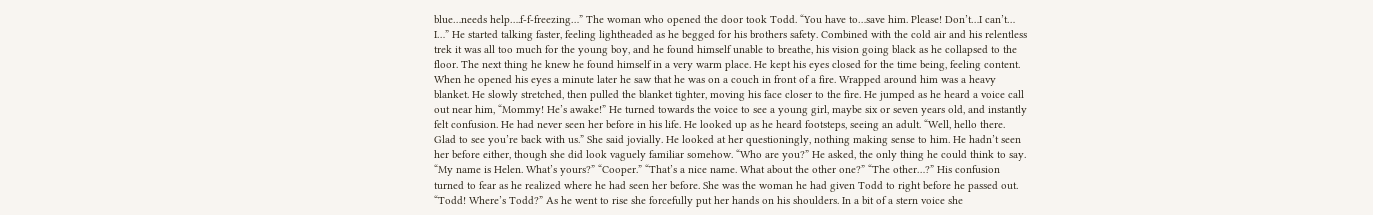blue…needs help….f-f-freezing…” The woman who opened the door took Todd. “You have to…save him. Please! Don’t…I can’t… I…” He started talking faster, feeling lightheaded as he begged for his brothers safety. Combined with the cold air and his relentless trek it was all too much for the young boy, and he found himself unable to breathe, his vision going black as he collapsed to the floor. The next thing he knew he found himself in a very warm place. He kept his eyes closed for the time being, feeling content. When he opened his eyes a minute later he saw that he was on a couch in front of a fire. Wrapped around him was a heavy blanket. He slowly stretched, then pulled the blanket tighter, moving his face closer to the fire. He jumped as he heard a voice call out near him, “Mommy! He’s awake!” He turned towards the voice to see a young girl, maybe six or seven years old, and instantly felt confusion. He had never seen her before in his life. He looked up as he heard footsteps, seeing an adult. “Well, hello there. Glad to see you’re back with us.” She said jovially. He looked at her questioningly, nothing making sense to him. He hadn’t seen her before either, though she did look vaguely familiar somehow. “Who are you?” He asked, the only thing he could think to say. “My name is Helen. What’s yours?” “Cooper.” “That’s a nice name. What about the other one?” “The other…?” His confusion turned to fear as he realized where he had seen her before. She was the woman he had given Todd to right before he passed out. “Todd! Where’s Todd?” As he went to rise she forcefully put her hands on his shoulders. In a bit of a stern voice she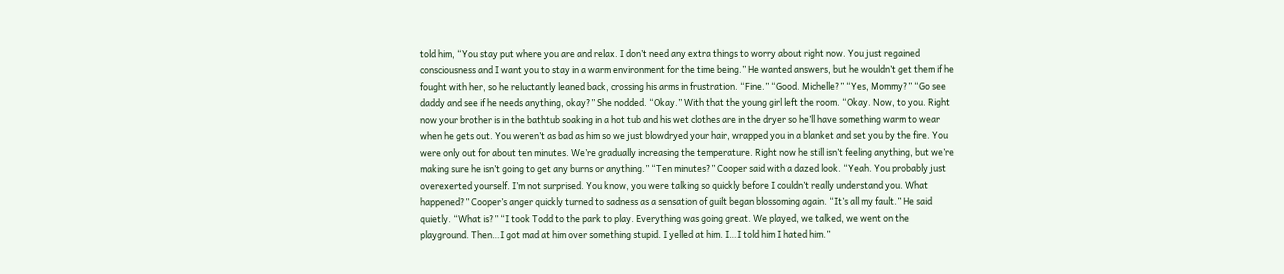told him, “You stay put where you are and relax. I don’t need any extra things to worry about right now. You just regained consciousness and I want you to stay in a warm environment for the time being.” He wanted answers, but he wouldn’t get them if he fought with her, so he reluctantly leaned back, crossing his arms in frustration. “Fine.” “Good. Michelle?” “Yes, Mommy?” “Go see daddy and see if he needs anything, okay?” She nodded. “Okay.” With that the young girl left the room. “Okay. Now, to you. Right now your brother is in the bathtub soaking in a hot tub and his wet clothes are in the dryer so he’ll have something warm to wear when he gets out. You weren’t as bad as him so we just blowdryed your hair, wrapped you in a blanket and set you by the fire. You were only out for about ten minutes. We’re gradually increasing the temperature. Right now he still isn’t feeling anything, but we’re making sure he isn’t going to get any burns or anything.” “Ten minutes?” Cooper said with a dazed look. “Yeah. You probably just overexerted yourself. I’m not surprised. You know, you were talking so quickly before I couldn’t really understand you. What happened?” Cooper’s anger quickly turned to sadness as a sensation of guilt began blossoming again. “It’s all my fault.” He said quietly. “What is?” “I took Todd to the park to play. Everything was going great. We played, we talked, we went on the playground. Then…I got mad at him over something stupid. I yelled at him. I…I told him I hated him.”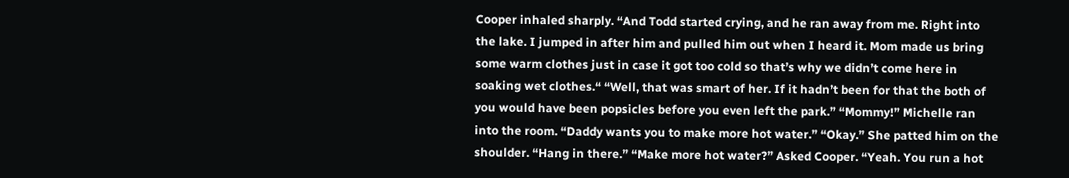Cooper inhaled sharply. “And Todd started crying, and he ran away from me. Right into the lake. I jumped in after him and pulled him out when I heard it. Mom made us bring some warm clothes just in case it got too cold so that’s why we didn’t come here in soaking wet clothes.“ “Well, that was smart of her. If it hadn’t been for that the both of you would have been popsicles before you even left the park.” “Mommy!” Michelle ran into the room. “Daddy wants you to make more hot water.” “Okay.” She patted him on the shoulder. “Hang in there.” “Make more hot water?” Asked Cooper. “Yeah. You run a hot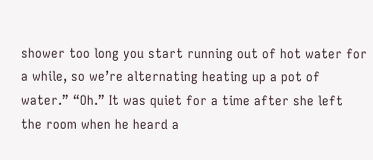shower too long you start running out of hot water for a while, so we’re alternating heating up a pot of water.” “Oh.” It was quiet for a time after she left the room when he heard a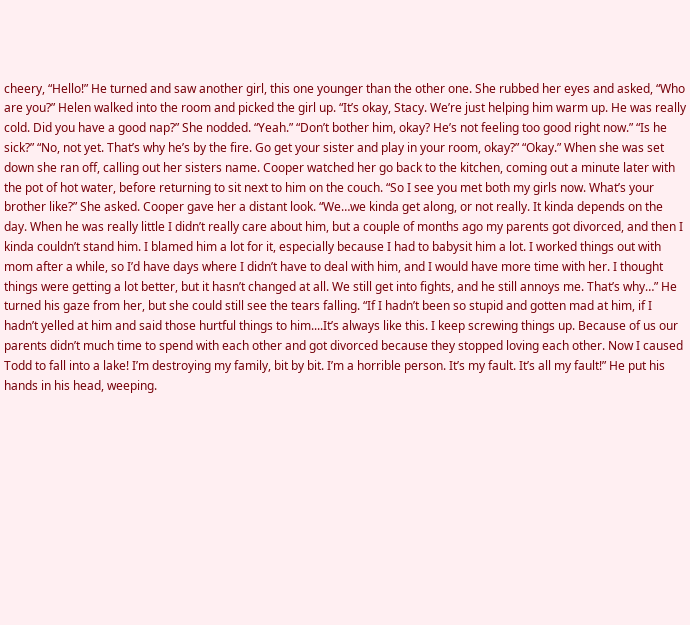cheery, “Hello!” He turned and saw another girl, this one younger than the other one. She rubbed her eyes and asked, “Who are you?” Helen walked into the room and picked the girl up. “It’s okay, Stacy. We’re just helping him warm up. He was really cold. Did you have a good nap?” She nodded. “Yeah.” “Don’t bother him, okay? He’s not feeling too good right now.” “Is he sick?” “No, not yet. That’s why he’s by the fire. Go get your sister and play in your room, okay?” “Okay.” When she was set down she ran off, calling out her sisters name. Cooper watched her go back to the kitchen, coming out a minute later with the pot of hot water, before returning to sit next to him on the couch. “So I see you met both my girls now. What’s your brother like?” She asked. Cooper gave her a distant look. “We…we kinda get along, or not really. It kinda depends on the day. When he was really little I didn’t really care about him, but a couple of months ago my parents got divorced, and then I kinda couldn’t stand him. I blamed him a lot for it, especially because I had to babysit him a lot. I worked things out with mom after a while, so I’d have days where I didn’t have to deal with him, and I would have more time with her. I thought things were getting a lot better, but it hasn’t changed at all. We still get into fights, and he still annoys me. That’s why…” He turned his gaze from her, but she could still see the tears falling. “If I hadn’t been so stupid and gotten mad at him, if I hadn’t yelled at him and said those hurtful things to him....It’s always like this. I keep screwing things up. Because of us our parents didn’t much time to spend with each other and got divorced because they stopped loving each other. Now I caused Todd to fall into a lake! I’m destroying my family, bit by bit. I’m a horrible person. It’s my fault. It’s all my fault!” He put his hands in his head, weeping.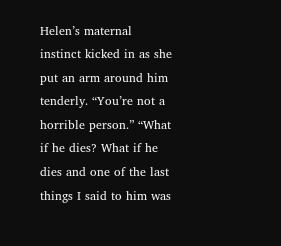Helen’s maternal instinct kicked in as she put an arm around him tenderly. “You’re not a horrible person.” “What if he dies? What if he dies and one of the last things I said to him was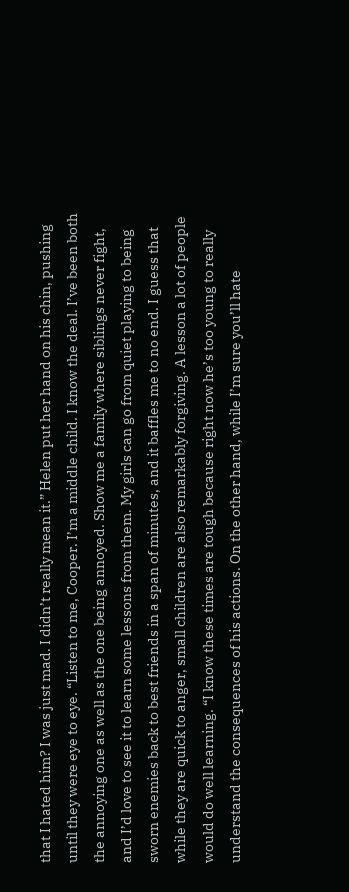that I hated him? I was just mad. I didn’t really mean it.” Helen put her hand on his chin, pushing until they were eye to eye. “Listen to me, Cooper. I’m a middle child. I know the deal. I’ve been both the annoying one as well as the one being annoyed. Show me a family where siblings never fight, and I’d love to see it to learn some lessons from them. My girls can go from quiet playing to being sworn enemies back to best friends in a span of minutes, and it baffles me to no end. I guess that while they are quick to anger, small children are also remarkably forgiving. A lesson a lot of people would do well learning. “I know these times are tough because right now he’s too young to really understand the consequences of his actions. On the other hand, while I’m sure you’ll hate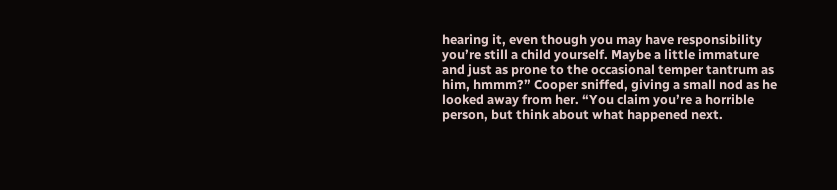hearing it, even though you may have responsibility you’re still a child yourself. Maybe a little immature and just as prone to the occasional temper tantrum as him, hmmm?” Cooper sniffed, giving a small nod as he looked away from her. “You claim you’re a horrible person, but think about what happened next.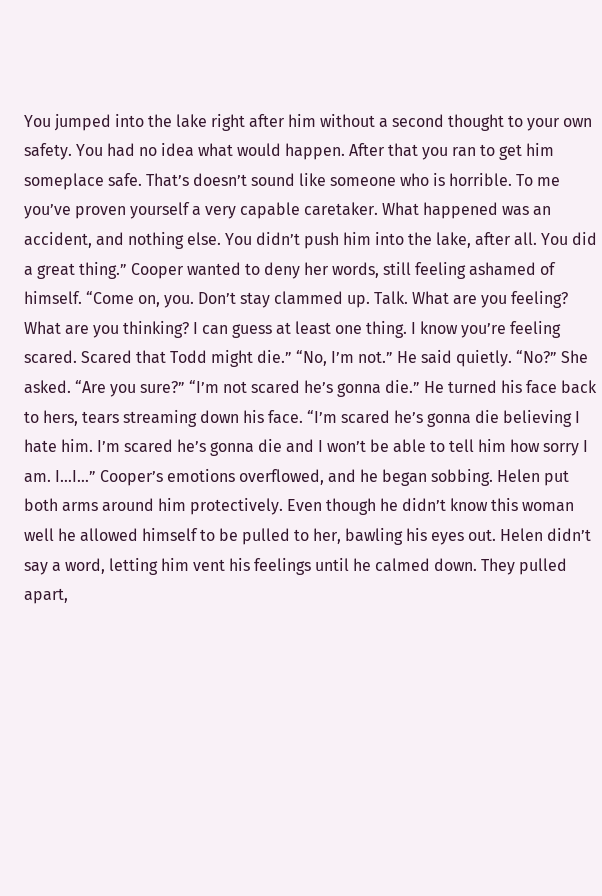You jumped into the lake right after him without a second thought to your own safety. You had no idea what would happen. After that you ran to get him someplace safe. That’s doesn’t sound like someone who is horrible. To me you’ve proven yourself a very capable caretaker. What happened was an accident, and nothing else. You didn’t push him into the lake, after all. You did a great thing.” Cooper wanted to deny her words, still feeling ashamed of himself. “Come on, you. Don’t stay clammed up. Talk. What are you feeling? What are you thinking? I can guess at least one thing. I know you’re feeling scared. Scared that Todd might die.” “No, I’m not.” He said quietly. “No?” She asked. “Are you sure?” “I’m not scared he’s gonna die.” He turned his face back to hers, tears streaming down his face. “I’m scared he’s gonna die believing I hate him. I’m scared he’s gonna die and I won’t be able to tell him how sorry I am. I…I…” Cooper’s emotions overflowed, and he began sobbing. Helen put both arms around him protectively. Even though he didn’t know this woman well he allowed himself to be pulled to her, bawling his eyes out. Helen didn’t say a word, letting him vent his feelings until he calmed down. They pulled apart,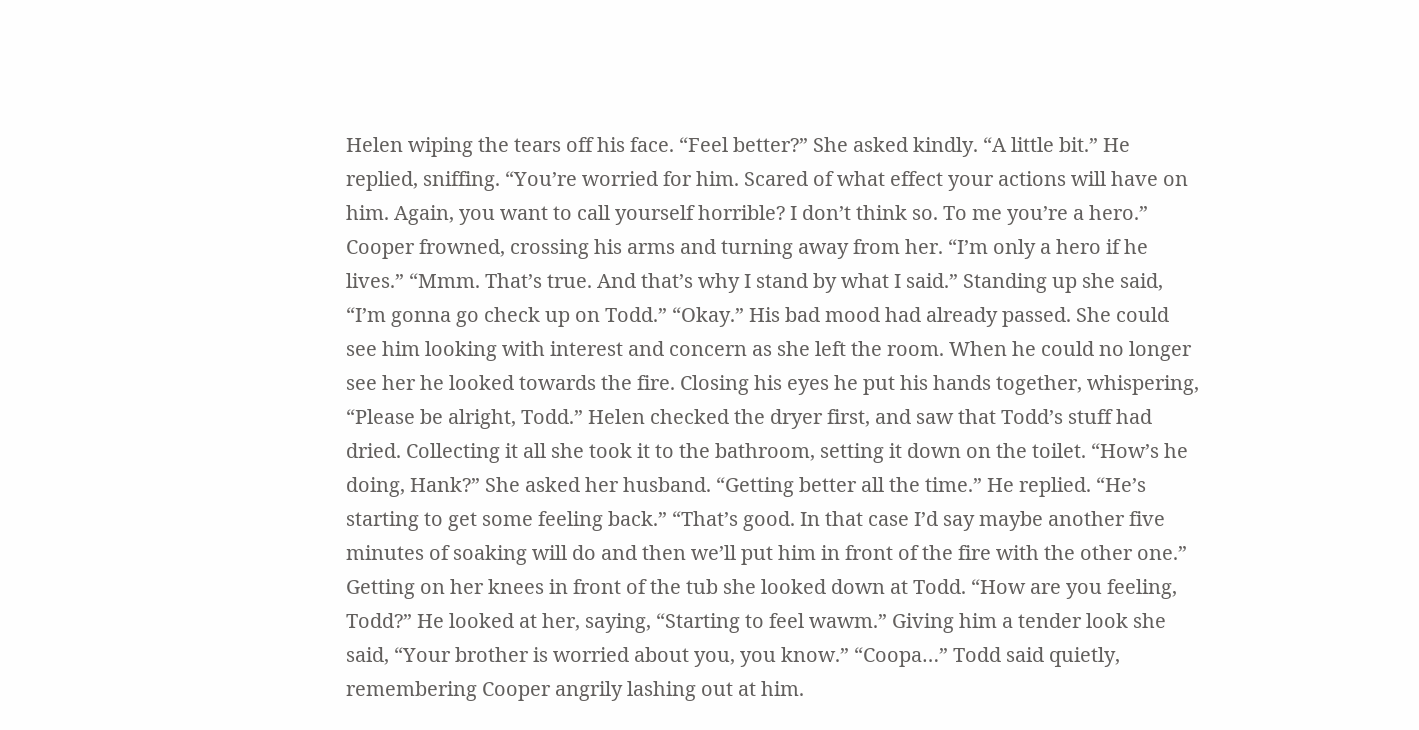Helen wiping the tears off his face. “Feel better?” She asked kindly. “A little bit.” He replied, sniffing. “You’re worried for him. Scared of what effect your actions will have on him. Again, you want to call yourself horrible? I don’t think so. To me you’re a hero.” Cooper frowned, crossing his arms and turning away from her. “I’m only a hero if he lives.” “Mmm. That’s true. And that’s why I stand by what I said.” Standing up she said, “I’m gonna go check up on Todd.” “Okay.” His bad mood had already passed. She could see him looking with interest and concern as she left the room. When he could no longer see her he looked towards the fire. Closing his eyes he put his hands together, whispering, “Please be alright, Todd.” Helen checked the dryer first, and saw that Todd’s stuff had dried. Collecting it all she took it to the bathroom, setting it down on the toilet. “How’s he doing, Hank?” She asked her husband. “Getting better all the time.” He replied. “He’s starting to get some feeling back.” “That’s good. In that case I’d say maybe another five minutes of soaking will do and then we’ll put him in front of the fire with the other one.” Getting on her knees in front of the tub she looked down at Todd. “How are you feeling, Todd?” He looked at her, saying, “Starting to feel wawm.” Giving him a tender look she said, “Your brother is worried about you, you know.” “Coopa…” Todd said quietly, remembering Cooper angrily lashing out at him.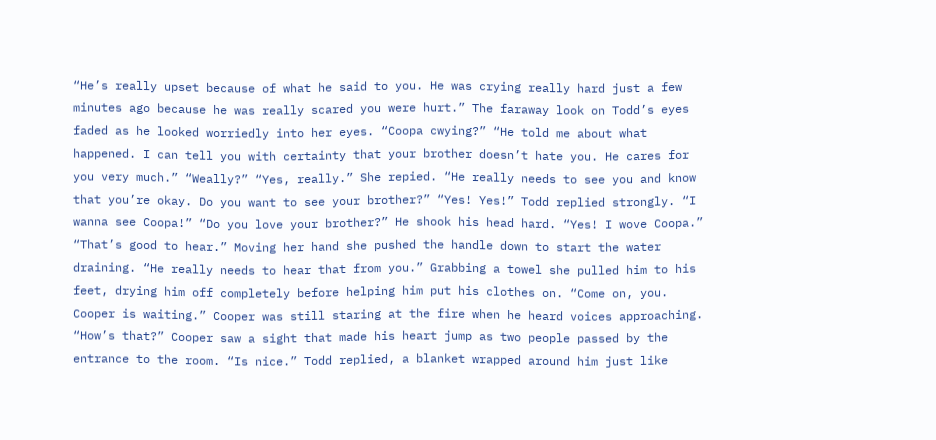“He’s really upset because of what he said to you. He was crying really hard just a few minutes ago because he was really scared you were hurt.” The faraway look on Todd’s eyes faded as he looked worriedly into her eyes. “Coopa cwying?” “He told me about what happened. I can tell you with certainty that your brother doesn’t hate you. He cares for you very much.” “Weally?” “Yes, really.” She repied. “He really needs to see you and know that you’re okay. Do you want to see your brother?” “Yes! Yes!” Todd replied strongly. “I wanna see Coopa!” “Do you love your brother?” He shook his head hard. “Yes! I wove Coopa.” “That’s good to hear.” Moving her hand she pushed the handle down to start the water draining. “He really needs to hear that from you.” Grabbing a towel she pulled him to his feet, drying him off completely before helping him put his clothes on. “Come on, you. Cooper is waiting.” Cooper was still staring at the fire when he heard voices approaching. “How’s that?” Cooper saw a sight that made his heart jump as two people passed by the entrance to the room. “Is nice.” Todd replied, a blanket wrapped around him just like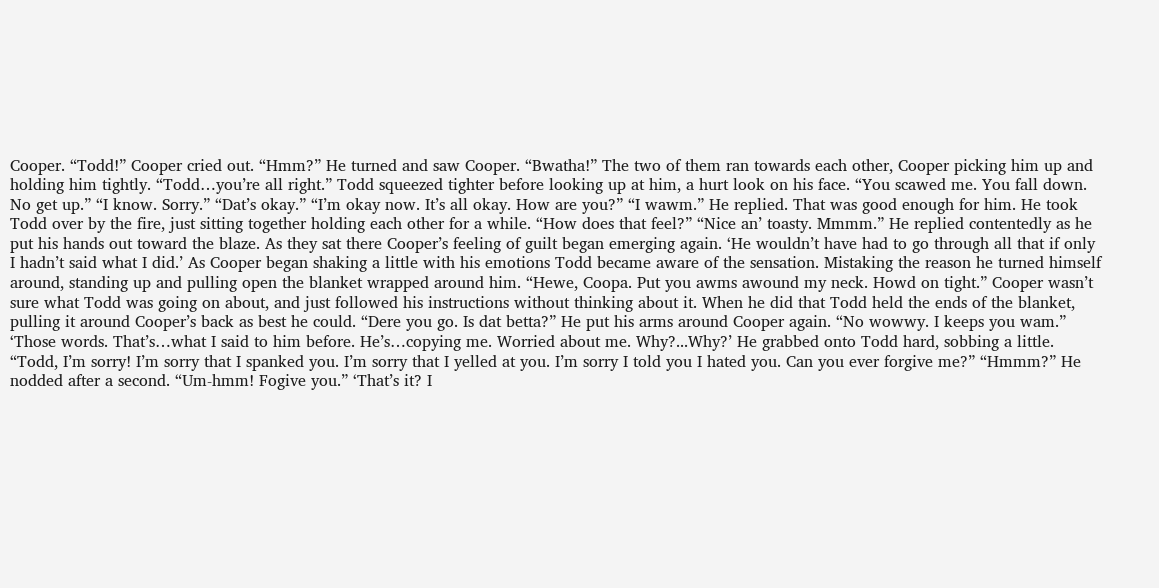Cooper. “Todd!” Cooper cried out. “Hmm?” He turned and saw Cooper. “Bwatha!” The two of them ran towards each other, Cooper picking him up and holding him tightly. “Todd…you’re all right.” Todd squeezed tighter before looking up at him, a hurt look on his face. “You scawed me. You fall down. No get up.” “I know. Sorry.” “Dat’s okay.” “I’m okay now. It’s all okay. How are you?” “I wawm.” He replied. That was good enough for him. He took Todd over by the fire, just sitting together holding each other for a while. “How does that feel?” “Nice an’ toasty. Mmmm.” He replied contentedly as he put his hands out toward the blaze. As they sat there Cooper’s feeling of guilt began emerging again. ‘He wouldn’t have had to go through all that if only I hadn’t said what I did.’ As Cooper began shaking a little with his emotions Todd became aware of the sensation. Mistaking the reason he turned himself around, standing up and pulling open the blanket wrapped around him. “Hewe, Coopa. Put you awms awound my neck. Howd on tight.” Cooper wasn’t sure what Todd was going on about, and just followed his instructions without thinking about it. When he did that Todd held the ends of the blanket, pulling it around Cooper’s back as best he could. “Dere you go. Is dat betta?” He put his arms around Cooper again. “No wowwy. I keeps you wam.” ‘Those words. That’s…what I said to him before. He’s…copying me. Worried about me. Why?...Why?’ He grabbed onto Todd hard, sobbing a little. “Todd, I’m sorry! I’m sorry that I spanked you. I’m sorry that I yelled at you. I’m sorry I told you I hated you. Can you ever forgive me?” “Hmmm?” He nodded after a second. “Um-hmm! Fogive you.” ‘That’s it? I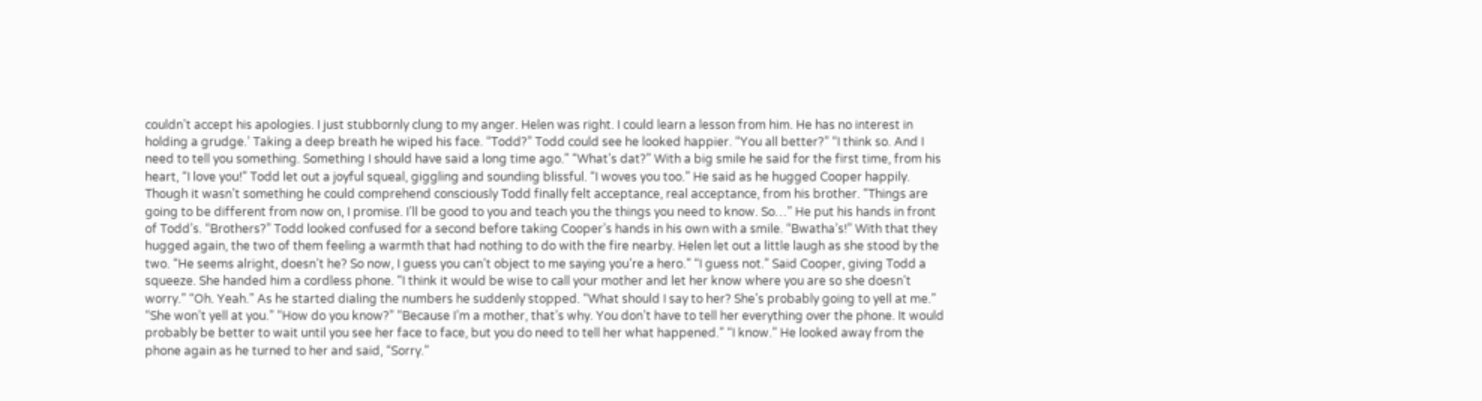couldn’t accept his apologies. I just stubbornly clung to my anger. Helen was right. I could learn a lesson from him. He has no interest in holding a grudge.’ Taking a deep breath he wiped his face. “Todd?” Todd could see he looked happier. “You all better?” “I think so. And I need to tell you something. Something I should have said a long time ago.” “What’s dat?” With a big smile he said for the first time, from his heart, “I love you!” Todd let out a joyful squeal, giggling and sounding blissful. “I woves you too.” He said as he hugged Cooper happily. Though it wasn’t something he could comprehend consciously Todd finally felt acceptance, real acceptance, from his brother. “Things are going to be different from now on, I promise. I’ll be good to you and teach you the things you need to know. So…” He put his hands in front of Todd’s. “Brothers?” Todd looked confused for a second before taking Cooper’s hands in his own with a smile. “Bwatha’s!” With that they hugged again, the two of them feeling a warmth that had nothing to do with the fire nearby. Helen let out a little laugh as she stood by the two. “He seems alright, doesn’t he? So now, I guess you can’t object to me saying you’re a hero.” “I guess not.” Said Cooper, giving Todd a squeeze. She handed him a cordless phone. “I think it would be wise to call your mother and let her know where you are so she doesn’t worry.” “Oh. Yeah.” As he started dialing the numbers he suddenly stopped. “What should I say to her? She’s probably going to yell at me.” “She won’t yell at you.” “How do you know?” “Because I’m a mother, that’s why. You don’t have to tell her everything over the phone. It would probably be better to wait until you see her face to face, but you do need to tell her what happened.” “I know.” He looked away from the phone again as he turned to her and said, “Sorry.”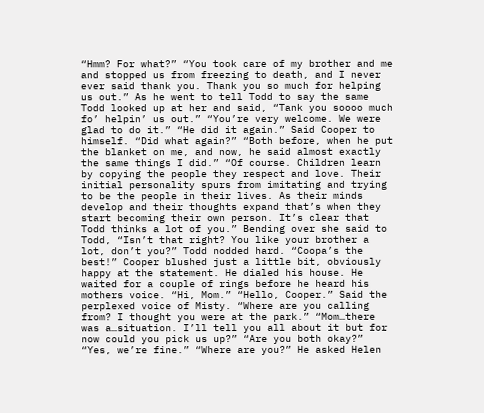“Hmm? For what?” “You took care of my brother and me and stopped us from freezing to death, and I never ever said thank you. Thank you so much for helping us out.” As he went to tell Todd to say the same Todd looked up at her and said, “Tank you soooo much fo’ helpin’ us out.” “You’re very welcome. We were glad to do it.” “He did it again.” Said Cooper to himself. “Did what again?” “Both before, when he put the blanket on me, and now, he said almost exactly the same things I did.” “Of course. Children learn by copying the people they respect and love. Their initial personality spurs from imitating and trying to be the people in their lives. As their minds develop and their thoughts expand that’s when they start becoming their own person. It’s clear that Todd thinks a lot of you.” Bending over she said to Todd, “Isn’t that right? You like your brother a lot, don’t you?” Todd nodded hard. “Coopa’s the best!” Cooper blushed just a little bit, obviously happy at the statement. He dialed his house. He waited for a couple of rings before he heard his mothers voice. “Hi, Mom.” “Hello, Cooper.” Said the perplexed voice of Misty. “Where are you calling from? I thought you were at the park.” “Mom…there was a…situation. I’ll tell you all about it but for now could you pick us up?” “Are you both okay?” “Yes, we’re fine.” “Where are you?” He asked Helen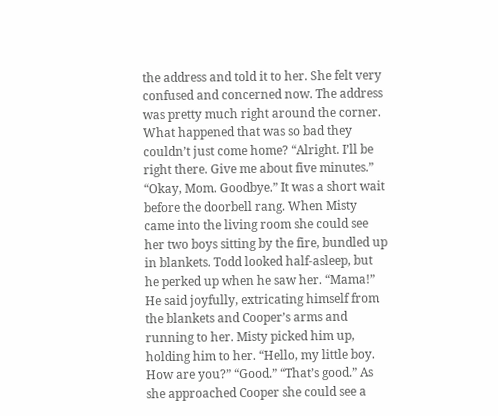the address and told it to her. She felt very confused and concerned now. The address was pretty much right around the corner. What happened that was so bad they couldn’t just come home? “Alright. I’ll be right there. Give me about five minutes.” “Okay, Mom. Goodbye.” It was a short wait before the doorbell rang. When Misty came into the living room she could see her two boys sitting by the fire, bundled up in blankets. Todd looked half-asleep, but he perked up when he saw her. “Mama!” He said joyfully, extricating himself from the blankets and Cooper’s arms and running to her. Misty picked him up, holding him to her. “Hello, my little boy. How are you?” “Good.” “That’s good.” As she approached Cooper she could see a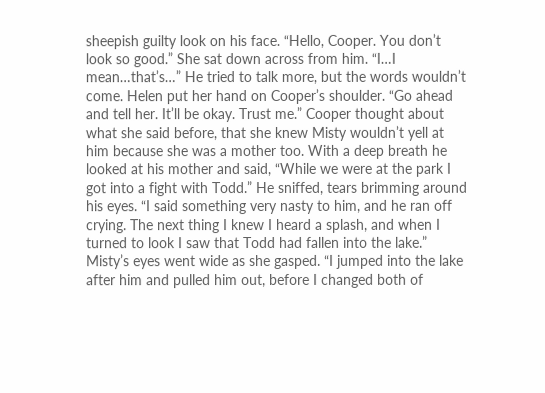sheepish guilty look on his face. “Hello, Cooper. You don’t look so good.” She sat down across from him. “I…I mean…that’s…” He tried to talk more, but the words wouldn’t come. Helen put her hand on Cooper’s shoulder. “Go ahead and tell her. It’ll be okay. Trust me.” Cooper thought about what she said before, that she knew Misty wouldn’t yell at him because she was a mother too. With a deep breath he looked at his mother and said, “While we were at the park I got into a fight with Todd.” He sniffed, tears brimming around his eyes. “I said something very nasty to him, and he ran off crying. The next thing I knew I heard a splash, and when I turned to look I saw that Todd had fallen into the lake.” Misty’s eyes went wide as she gasped. “I jumped into the lake after him and pulled him out, before I changed both of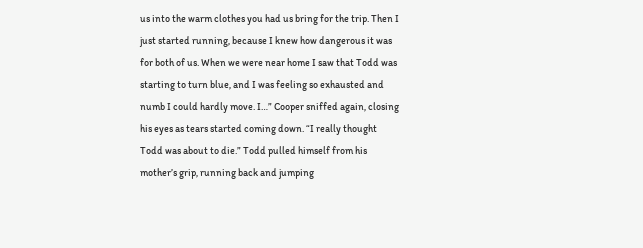us into the warm clothes you had us bring for the trip. Then I just started running, because I knew how dangerous it was for both of us. When we were near home I saw that Todd was starting to turn blue, and I was feeling so exhausted and numb I could hardly move. I…” Cooper sniffed again, closing his eyes as tears started coming down. “I really thought Todd was about to die.” Todd pulled himself from his mother’s grip, running back and jumping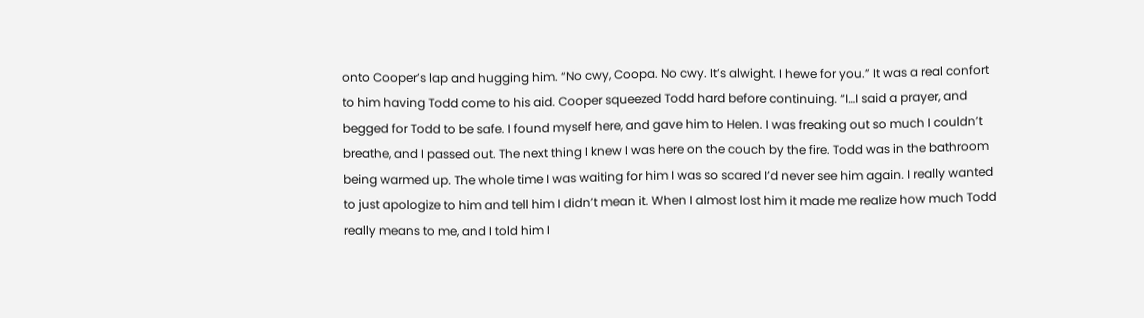onto Cooper’s lap and hugging him. “No cwy, Coopa. No cwy. It’s alwight. I hewe for you.” It was a real confort to him having Todd come to his aid. Cooper squeezed Todd hard before continuing. “I…I said a prayer, and begged for Todd to be safe. I found myself here, and gave him to Helen. I was freaking out so much I couldn’t breathe, and I passed out. The next thing I knew I was here on the couch by the fire. Todd was in the bathroom being warmed up. The whole time I was waiting for him I was so scared I’d never see him again. I really wanted to just apologize to him and tell him I didn’t mean it. When I almost lost him it made me realize how much Todd really means to me, and I told him I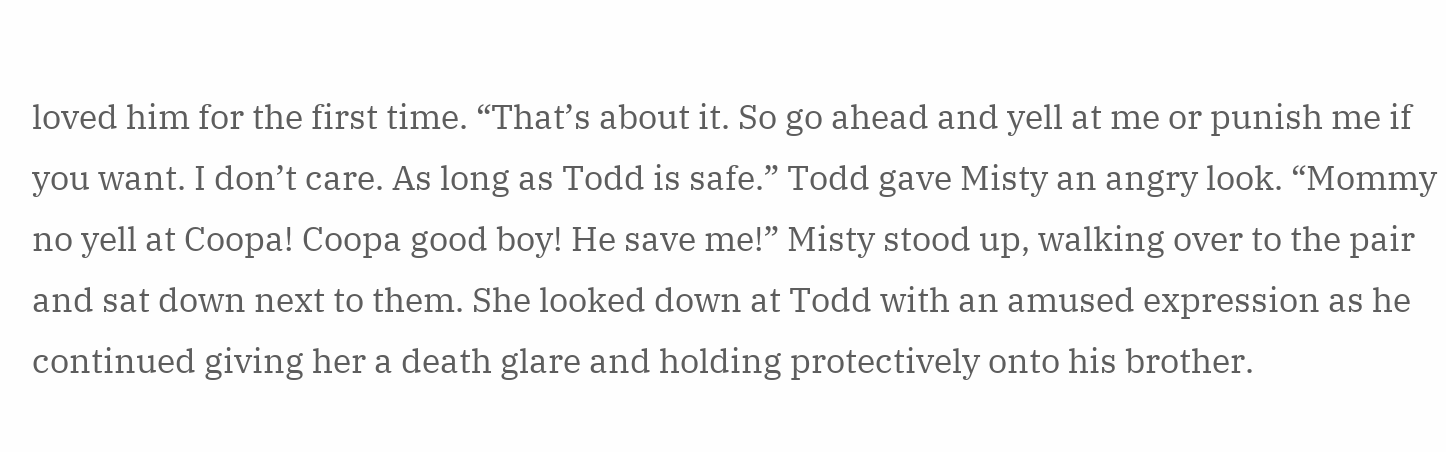loved him for the first time. “That’s about it. So go ahead and yell at me or punish me if you want. I don’t care. As long as Todd is safe.” Todd gave Misty an angry look. “Mommy no yell at Coopa! Coopa good boy! He save me!” Misty stood up, walking over to the pair and sat down next to them. She looked down at Todd with an amused expression as he continued giving her a death glare and holding protectively onto his brother.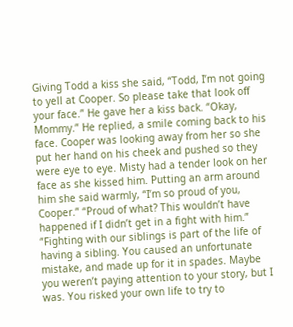Giving Todd a kiss she said, “Todd, I’m not going to yell at Cooper. So please take that look off your face.” He gave her a kiss back. “Okay, Mommy.” He replied, a smile coming back to his face. Cooper was looking away from her so she put her hand on his cheek and pushed so they were eye to eye. Misty had a tender look on her face as she kissed him. Putting an arm around him she said warmly, “I’m so proud of you, Cooper.” “Proud of what? This wouldn’t have happened if I didn’t get in a fight with him.” “Fighting with our siblings is part of the life of having a sibling. You caused an unfortunate mistake, and made up for it in spades. Maybe you weren’t paying attention to your story, but I was. You risked your own life to try to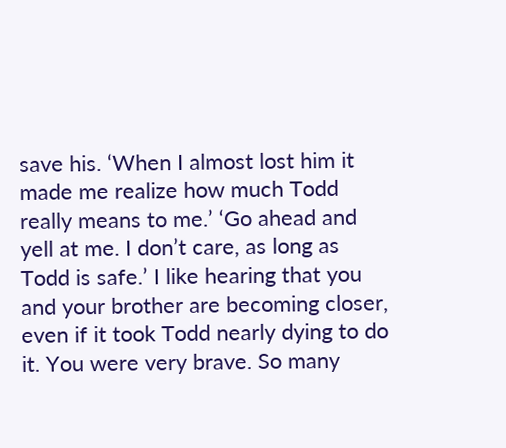save his. ‘When I almost lost him it made me realize how much Todd really means to me.’ ‘Go ahead and yell at me. I don’t care, as long as Todd is safe.’ I like hearing that you and your brother are becoming closer, even if it took Todd nearly dying to do it. You were very brave. So many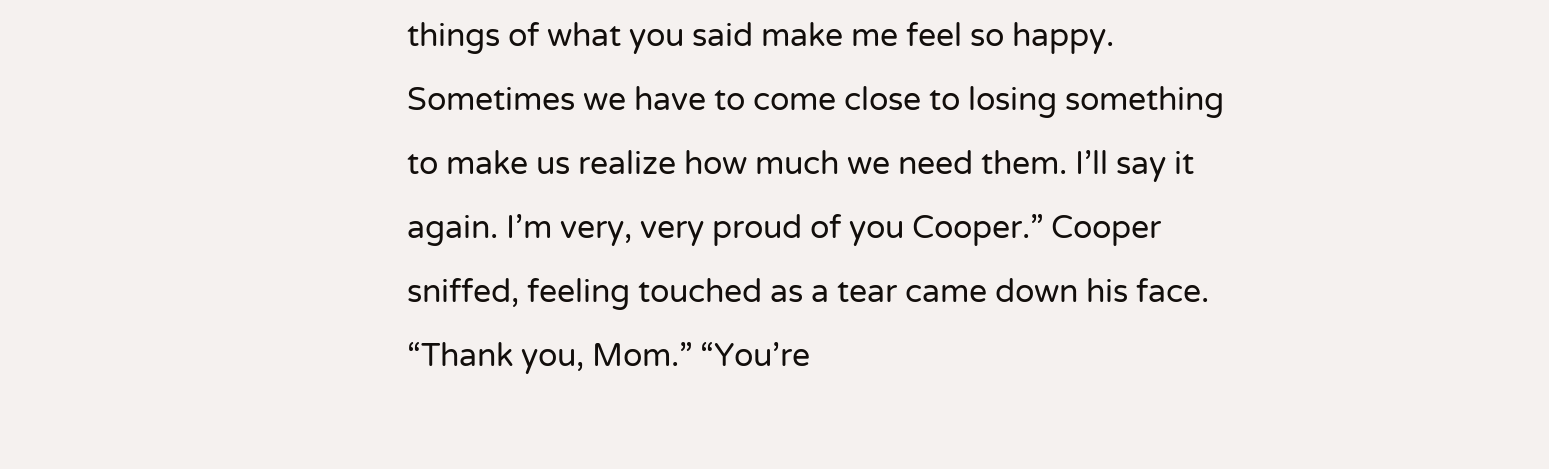things of what you said make me feel so happy. Sometimes we have to come close to losing something to make us realize how much we need them. I’ll say it again. I’m very, very proud of you Cooper.” Cooper sniffed, feeling touched as a tear came down his face. “Thank you, Mom.” “You’re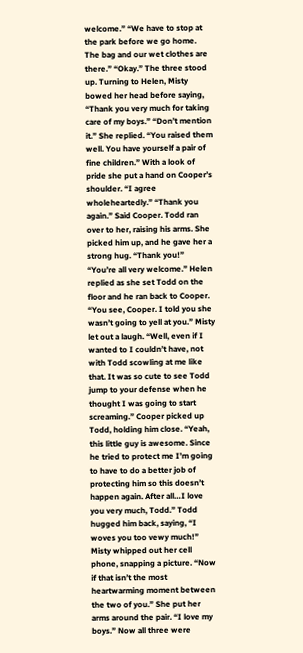welcome.” “We have to stop at the park before we go home. The bag and our wet clothes are there.” “Okay.” The three stood up. Turning to Helen, Misty bowed her head before saying, “Thank you very much for taking care of my boys.” “Don’t mention it.” She replied. “You raised them well. You have yourself a pair of fine children.” With a look of pride she put a hand on Cooper’s shoulder. “I agree wholeheartedly.” “Thank you again.” Said Cooper. Todd ran over to her, raising his arms. She picked him up, and he gave her a strong hug. “Thank you!” “You’re all very welcome.” Helen replied as she set Todd on the floor and he ran back to Cooper. “You see, Cooper. I told you she wasn’t going to yell at you.” Misty let out a laugh. “Well, even if I wanted to I couldn’t have, not with Todd scowling at me like that. It was so cute to see Todd jump to your defense when he thought I was going to start screaming.” Cooper picked up Todd, holding him close. “Yeah, this little guy is awesome. Since he tried to protect me I’m going to have to do a better job of protecting him so this doesn’t happen again. After all…I love you very much, Todd.” Todd hugged him back, saying, “I woves you too vewy much!” Misty whipped out her cell phone, snapping a picture. “Now if that isn’t the most heartwarming moment between the two of you.” She put her arms around the pair. “I love my boys.” Now all three were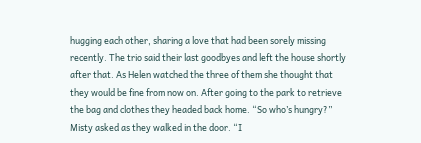hugging each other, sharing a love that had been sorely missing recently. The trio said their last goodbyes and left the house shortly after that. As Helen watched the three of them she thought that they would be fine from now on. After going to the park to retrieve the bag and clothes they headed back home. “So who’s hungry?” Misty asked as they walked in the door. “I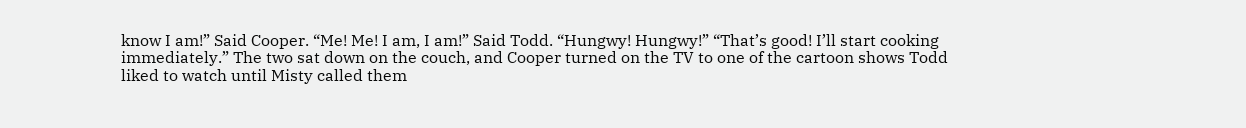know I am!” Said Cooper. “Me! Me! I am, I am!” Said Todd. “Hungwy! Hungwy!” “That’s good! I’ll start cooking immediately.” The two sat down on the couch, and Cooper turned on the TV to one of the cartoon shows Todd liked to watch until Misty called them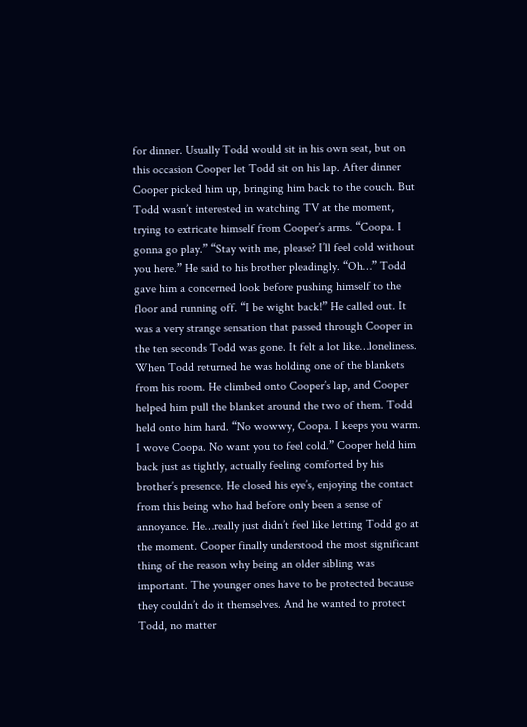for dinner. Usually Todd would sit in his own seat, but on this occasion Cooper let Todd sit on his lap. After dinner Cooper picked him up, bringing him back to the couch. But Todd wasn’t interested in watching TV at the moment, trying to extricate himself from Cooper’s arms. “Coopa. I gonna go play.” “Stay with me, please? I’ll feel cold without you here.” He said to his brother pleadingly. “Oh…” Todd gave him a concerned look before pushing himself to the floor and running off. “I be wight back!” He called out. It was a very strange sensation that passed through Cooper in the ten seconds Todd was gone. It felt a lot like…loneliness. When Todd returned he was holding one of the blankets from his room. He climbed onto Cooper’s lap, and Cooper helped him pull the blanket around the two of them. Todd held onto him hard. “No wowwy, Coopa. I keeps you warm. I wove Coopa. No want you to feel cold.” Cooper held him back just as tightly, actually feeling comforted by his brother’s presence. He closed his eye’s, enjoying the contact from this being who had before only been a sense of annoyance. He…really just didn’t feel like letting Todd go at the moment. Cooper finally understood the most significant thing of the reason why being an older sibling was important. The younger ones have to be protected because they couldn’t do it themselves. And he wanted to protect Todd, no matter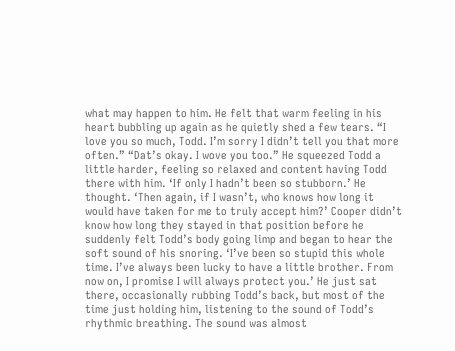what may happen to him. He felt that warm feeling in his heart bubbling up again as he quietly shed a few tears. “I love you so much, Todd. I’m sorry I didn’t tell you that more often.” “Dat’s okay. I wove you too.” He squeezed Todd a little harder, feeling so relaxed and content having Todd there with him. ‘If only I hadn’t been so stubborn.’ He thought. ‘Then again, if I wasn’t, who knows how long it would have taken for me to truly accept him?’ Cooper didn’t know how long they stayed in that position before he suddenly felt Todd’s body going limp and began to hear the soft sound of his snoring. ‘I’ve been so stupid this whole time. I’ve always been lucky to have a little brother. From now on, I promise I will always protect you.’ He just sat there, occasionally rubbing Todd’s back, but most of the time just holding him, listening to the sound of Todd’s rhythmic breathing. The sound was almost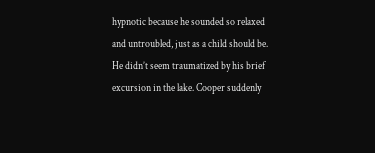hypnotic because he sounded so relaxed and untroubled, just as a child should be. He didn’t seem traumatized by his brief excursion in the lake. Cooper suddenly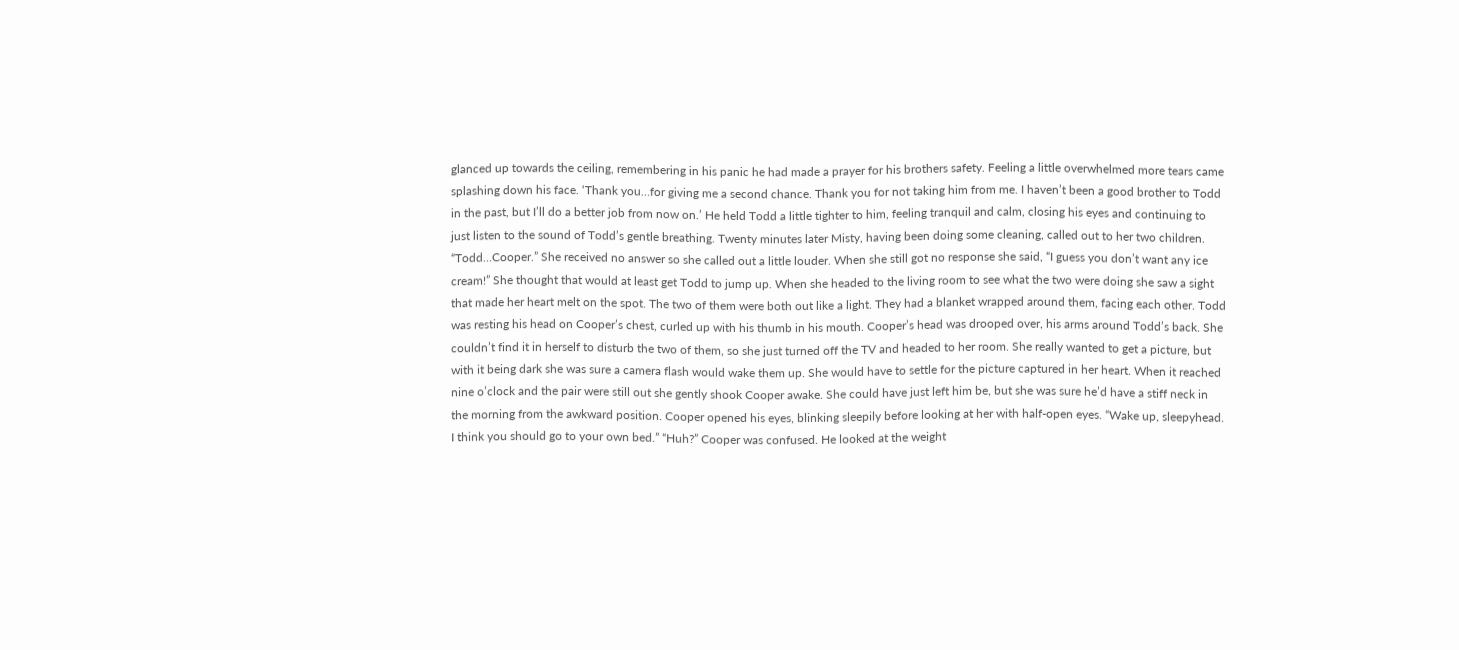glanced up towards the ceiling, remembering in his panic he had made a prayer for his brothers safety. Feeling a little overwhelmed more tears came splashing down his face. ‘Thank you…for giving me a second chance. Thank you for not taking him from me. I haven’t been a good brother to Todd in the past, but I’ll do a better job from now on.’ He held Todd a little tighter to him, feeling tranquil and calm, closing his eyes and continuing to just listen to the sound of Todd’s gentle breathing. Twenty minutes later Misty, having been doing some cleaning, called out to her two children. “Todd…Cooper.” She received no answer so she called out a little louder. When she still got no response she said, “I guess you don’t want any ice cream!” She thought that would at least get Todd to jump up. When she headed to the living room to see what the two were doing she saw a sight that made her heart melt on the spot. The two of them were both out like a light. They had a blanket wrapped around them, facing each other. Todd was resting his head on Cooper’s chest, curled up with his thumb in his mouth. Cooper’s head was drooped over, his arms around Todd’s back. She couldn’t find it in herself to disturb the two of them, so she just turned off the TV and headed to her room. She really wanted to get a picture, but with it being dark she was sure a camera flash would wake them up. She would have to settle for the picture captured in her heart. When it reached nine o’clock and the pair were still out she gently shook Cooper awake. She could have just left him be, but she was sure he’d have a stiff neck in the morning from the awkward position. Cooper opened his eyes, blinking sleepily before looking at her with half-open eyes. “Wake up, sleepyhead. I think you should go to your own bed.” “Huh?” Cooper was confused. He looked at the weight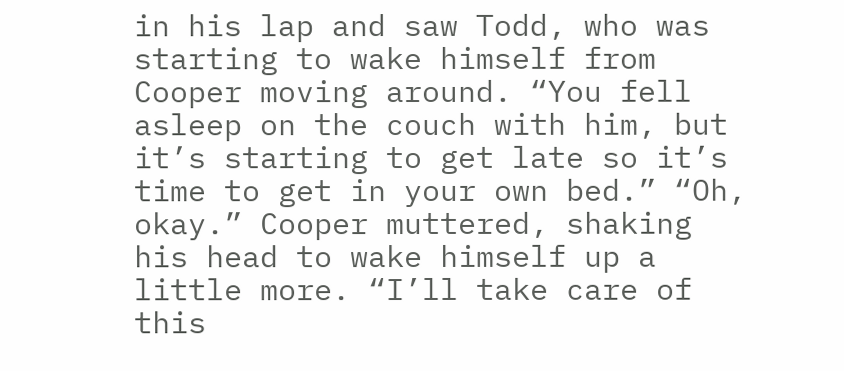in his lap and saw Todd, who was starting to wake himself from Cooper moving around. “You fell asleep on the couch with him, but it’s starting to get late so it’s time to get in your own bed.” “Oh, okay.” Cooper muttered, shaking his head to wake himself up a little more. “I’ll take care of this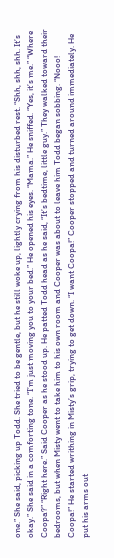one.” She said, picking up Todd. She tried to be gentle, but he still woke up, lightly crying from his disturbed rest. “Shh, shh, shh. It’s okay.” She said in a comforting tone. “I’m just moving you to your bed.” He opened his eyes. “Mama.” He sniffed. “Yes, it’s me.” “Where Coopa?” “Right here.” Said Cooper as he stood up. He patted Todd head as he said, “It’s bedtime, little guy.” They walked toward their bedrooms, but when Misty went to take him to his own room and Cooper was about to leave him Todd began sobbing. “Nooo! Coopa!” He started writhing in Misty’s grip, trying to get down. “I want Coopa!” Cooper stopped and turned around immediately. He put his arms out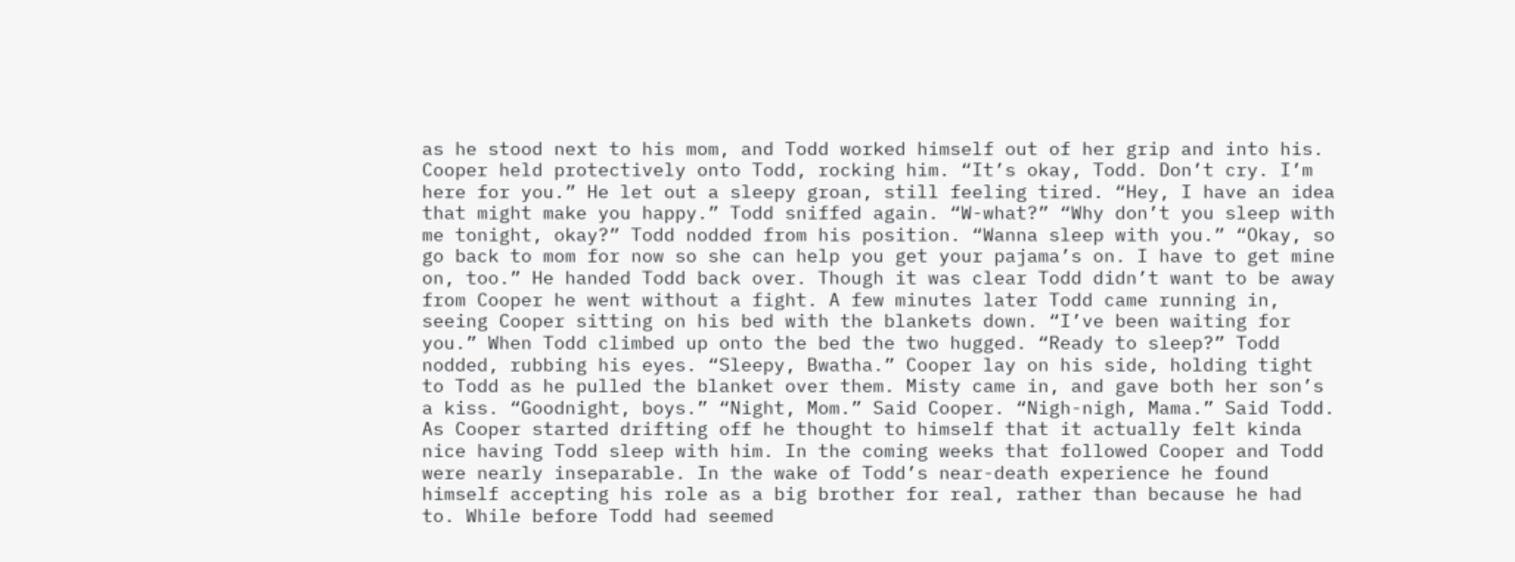as he stood next to his mom, and Todd worked himself out of her grip and into his. Cooper held protectively onto Todd, rocking him. “It’s okay, Todd. Don’t cry. I’m here for you.” He let out a sleepy groan, still feeling tired. “Hey, I have an idea that might make you happy.” Todd sniffed again. “W-what?” “Why don’t you sleep with me tonight, okay?” Todd nodded from his position. “Wanna sleep with you.” “Okay, so go back to mom for now so she can help you get your pajama’s on. I have to get mine on, too.” He handed Todd back over. Though it was clear Todd didn’t want to be away from Cooper he went without a fight. A few minutes later Todd came running in, seeing Cooper sitting on his bed with the blankets down. “I’ve been waiting for you.” When Todd climbed up onto the bed the two hugged. “Ready to sleep?” Todd nodded, rubbing his eyes. “Sleepy, Bwatha.” Cooper lay on his side, holding tight to Todd as he pulled the blanket over them. Misty came in, and gave both her son’s a kiss. “Goodnight, boys.” “Night, Mom.” Said Cooper. “Nigh-nigh, Mama.” Said Todd. As Cooper started drifting off he thought to himself that it actually felt kinda nice having Todd sleep with him. In the coming weeks that followed Cooper and Todd were nearly inseparable. In the wake of Todd’s near-death experience he found himself accepting his role as a big brother for real, rather than because he had to. While before Todd had seemed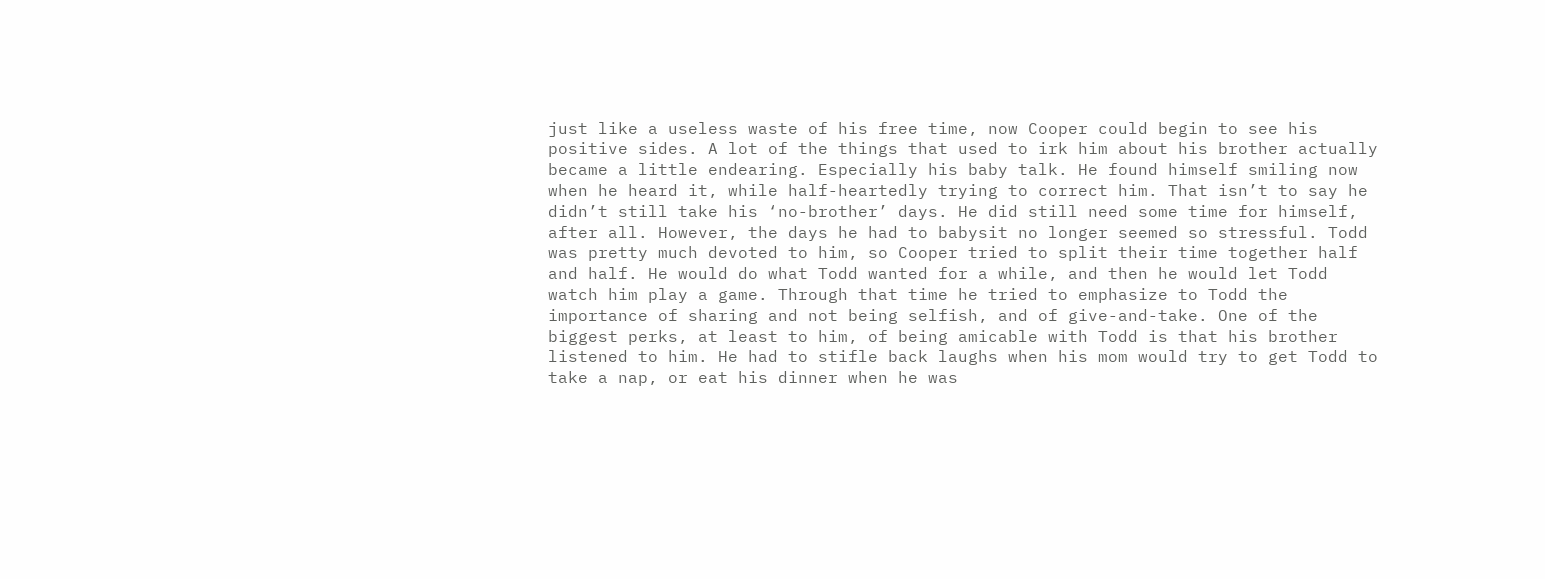just like a useless waste of his free time, now Cooper could begin to see his positive sides. A lot of the things that used to irk him about his brother actually became a little endearing. Especially his baby talk. He found himself smiling now when he heard it, while half-heartedly trying to correct him. That isn’t to say he didn’t still take his ‘no-brother’ days. He did still need some time for himself, after all. However, the days he had to babysit no longer seemed so stressful. Todd was pretty much devoted to him, so Cooper tried to split their time together half and half. He would do what Todd wanted for a while, and then he would let Todd watch him play a game. Through that time he tried to emphasize to Todd the importance of sharing and not being selfish, and of give-and-take. One of the biggest perks, at least to him, of being amicable with Todd is that his brother listened to him. He had to stifle back laughs when his mom would try to get Todd to take a nap, or eat his dinner when he was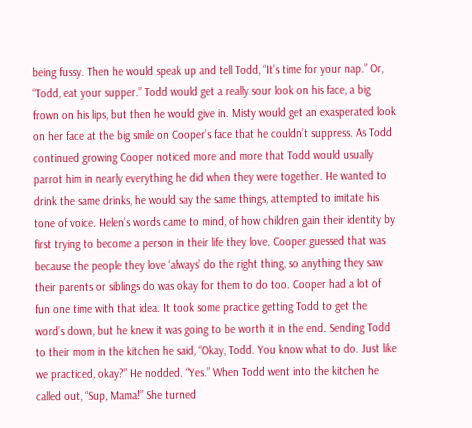being fussy. Then he would speak up and tell Todd, “It’s time for your nap.” Or, “Todd, eat your supper.” Todd would get a really sour look on his face, a big frown on his lips, but then he would give in. Misty would get an exasperated look on her face at the big smile on Cooper’s face that he couldn’t suppress. As Todd continued growing Cooper noticed more and more that Todd would usually parrot him in nearly everything he did when they were together. He wanted to drink the same drinks, he would say the same things, attempted to imitate his tone of voice. Helen’s words came to mind, of how children gain their identity by first trying to become a person in their life they love. Cooper guessed that was because the people they love ‘always’ do the right thing, so anything they saw their parents or siblings do was okay for them to do too. Cooper had a lot of fun one time with that idea. It took some practice getting Todd to get the word’s down, but he knew it was going to be worth it in the end. Sending Todd to their mom in the kitchen he said, “Okay, Todd. You know what to do. Just like we practiced, okay?” He nodded. “Yes.” When Todd went into the kitchen he called out, “Sup, Mama!” She turned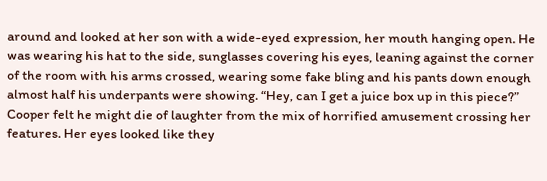around and looked at her son with a wide-eyed expression, her mouth hanging open. He was wearing his hat to the side, sunglasses covering his eyes, leaning against the corner of the room with his arms crossed, wearing some fake bling and his pants down enough almost half his underpants were showing. “Hey, can I get a juice box up in this piece?” Cooper felt he might die of laughter from the mix of horrified amusement crossing her features. Her eyes looked like they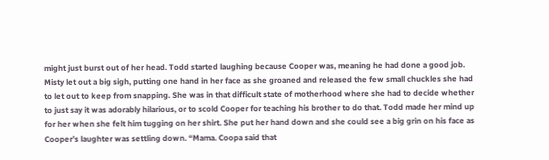might just burst out of her head. Todd started laughing because Cooper was, meaning he had done a good job. Misty let out a big sigh, putting one hand in her face as she groaned and released the few small chuckles she had to let out to keep from snapping. She was in that difficult state of motherhood where she had to decide whether to just say it was adorably hilarious, or to scold Cooper for teaching his brother to do that. Todd made her mind up for her when she felt him tugging on her shirt. She put her hand down and she could see a big grin on his face as Cooper’s laughter was settling down. “Mama. Coopa said that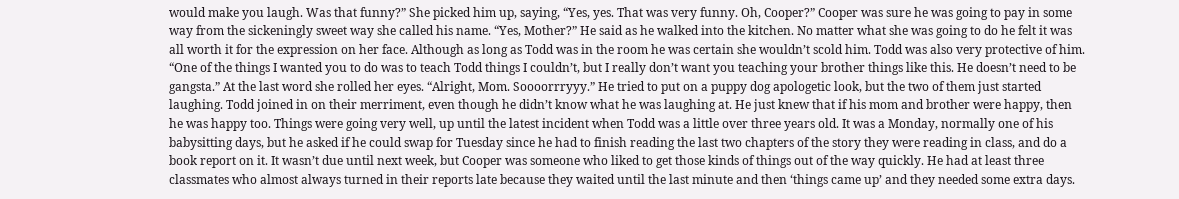would make you laugh. Was that funny?” She picked him up, saying, “Yes, yes. That was very funny. Oh, Cooper?” Cooper was sure he was going to pay in some way from the sickeningly sweet way she called his name. “Yes, Mother?” He said as he walked into the kitchen. No matter what she was going to do he felt it was all worth it for the expression on her face. Although as long as Todd was in the room he was certain she wouldn’t scold him. Todd was also very protective of him. “One of the things I wanted you to do was to teach Todd things I couldn’t, but I really don’t want you teaching your brother things like this. He doesn’t need to be gangsta.” At the last word she rolled her eyes. “Alright, Mom. Soooorrryyy.” He tried to put on a puppy dog apologetic look, but the two of them just started laughing. Todd joined in on their merriment, even though he didn’t know what he was laughing at. He just knew that if his mom and brother were happy, then he was happy too. Things were going very well, up until the latest incident when Todd was a little over three years old. It was a Monday, normally one of his babysitting days, but he asked if he could swap for Tuesday since he had to finish reading the last two chapters of the story they were reading in class, and do a book report on it. It wasn’t due until next week, but Cooper was someone who liked to get those kinds of things out of the way quickly. He had at least three classmates who almost always turned in their reports late because they waited until the last minute and then ‘things came up’ and they needed some extra days.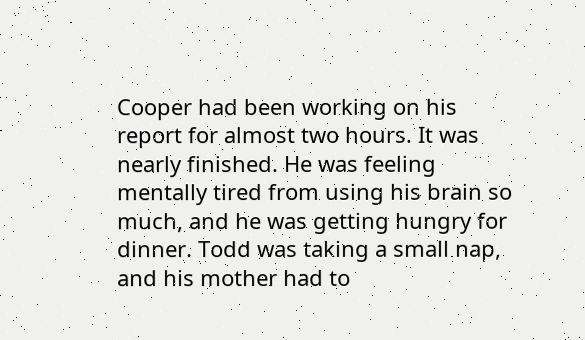Cooper had been working on his report for almost two hours. It was nearly finished. He was feeling mentally tired from using his brain so much, and he was getting hungry for dinner. Todd was taking a small nap, and his mother had to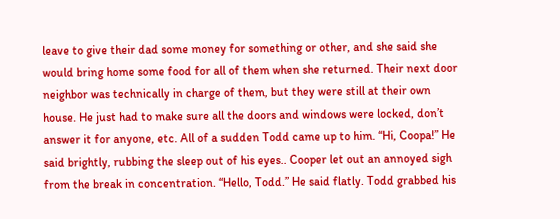leave to give their dad some money for something or other, and she said she would bring home some food for all of them when she returned. Their next door neighbor was technically in charge of them, but they were still at their own house. He just had to make sure all the doors and windows were locked, don’t answer it for anyone, etc. All of a sudden Todd came up to him. “Hi, Coopa!” He said brightly, rubbing the sleep out of his eyes.. Cooper let out an annoyed sigh from the break in concentration. “Hello, Todd.” He said flatly. Todd grabbed his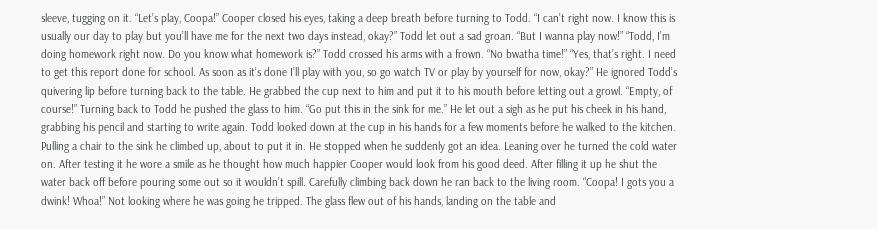sleeve, tugging on it. “Let’s play, Coopa!” Cooper closed his eyes, taking a deep breath before turning to Todd. “I can’t right now. I know this is usually our day to play but you’ll have me for the next two days instead, okay?” Todd let out a sad groan. “But I wanna play now!” “Todd, I’m doing homework right now. Do you know what homework is?” Todd crossed his arms with a frown. “No bwatha time!” “Yes, that’s right. I need to get this report done for school. As soon as it’s done I’ll play with you, so go watch TV or play by yourself for now, okay?” He ignored Todd’s quivering lip before turning back to the table. He grabbed the cup next to him and put it to his mouth before letting out a growl. “Empty, of course!” Turning back to Todd he pushed the glass to him. “Go put this in the sink for me.” He let out a sigh as he put his cheek in his hand, grabbing his pencil and starting to write again. Todd looked down at the cup in his hands for a few moments before he walked to the kitchen. Pulling a chair to the sink he climbed up, about to put it in. He stopped when he suddenly got an idea. Leaning over he turned the cold water on. After testing it he wore a smile as he thought how much happier Cooper would look from his good deed. After filling it up he shut the water back off before pouring some out so it wouldn’t spill. Carefully climbing back down he ran back to the living room. “Coopa! I gots you a dwink! Whoa!” Not looking where he was going he tripped. The glass flew out of his hands, landing on the table and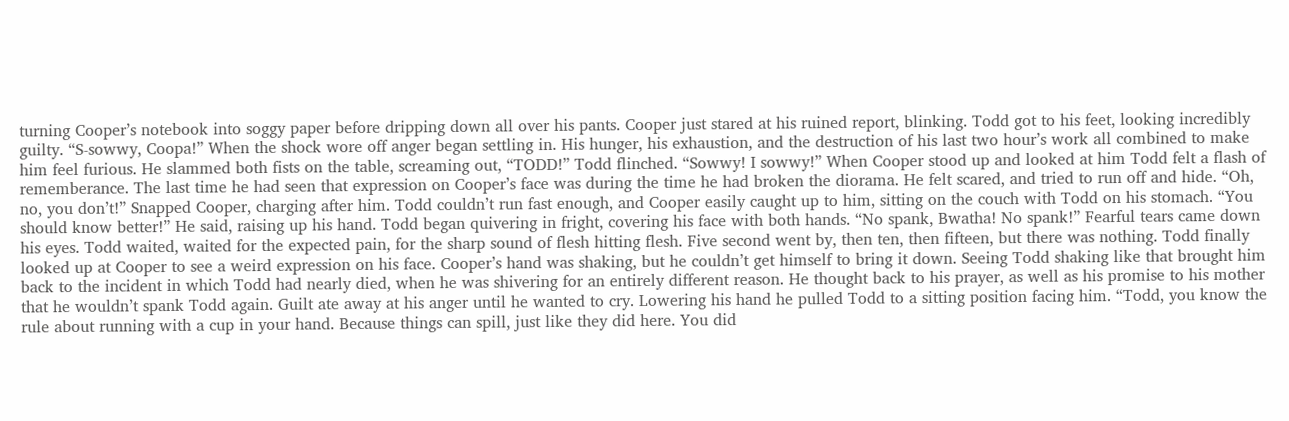turning Cooper’s notebook into soggy paper before dripping down all over his pants. Cooper just stared at his ruined report, blinking. Todd got to his feet, looking incredibly guilty. “S-sowwy, Coopa!” When the shock wore off anger began settling in. His hunger, his exhaustion, and the destruction of his last two hour’s work all combined to make him feel furious. He slammed both fists on the table, screaming out, “TODD!” Todd flinched. “Sowwy! I sowwy!” When Cooper stood up and looked at him Todd felt a flash of rememberance. The last time he had seen that expression on Cooper’s face was during the time he had broken the diorama. He felt scared, and tried to run off and hide. “Oh, no, you don’t!” Snapped Cooper, charging after him. Todd couldn’t run fast enough, and Cooper easily caught up to him, sitting on the couch with Todd on his stomach. “You should know better!” He said, raising up his hand. Todd began quivering in fright, covering his face with both hands. “No spank, Bwatha! No spank!” Fearful tears came down his eyes. Todd waited, waited for the expected pain, for the sharp sound of flesh hitting flesh. Five second went by, then ten, then fifteen, but there was nothing. Todd finally looked up at Cooper to see a weird expression on his face. Cooper’s hand was shaking, but he couldn’t get himself to bring it down. Seeing Todd shaking like that brought him back to the incident in which Todd had nearly died, when he was shivering for an entirely different reason. He thought back to his prayer, as well as his promise to his mother that he wouldn’t spank Todd again. Guilt ate away at his anger until he wanted to cry. Lowering his hand he pulled Todd to a sitting position facing him. “Todd, you know the rule about running with a cup in your hand. Because things can spill, just like they did here. You did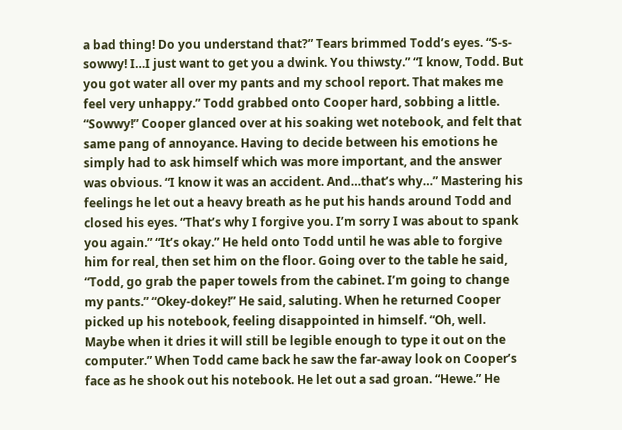a bad thing! Do you understand that?” Tears brimmed Todd’s eyes. “S-s-sowwy! I…I just want to get you a dwink. You thiwsty.” “I know, Todd. But you got water all over my pants and my school report. That makes me feel very unhappy.” Todd grabbed onto Cooper hard, sobbing a little. “Sowwy!” Cooper glanced over at his soaking wet notebook, and felt that same pang of annoyance. Having to decide between his emotions he simply had to ask himself which was more important, and the answer was obvious. “I know it was an accident. And…that’s why…” Mastering his feelings he let out a heavy breath as he put his hands around Todd and closed his eyes. “That’s why I forgive you. I’m sorry I was about to spank you again.” “It’s okay.” He held onto Todd until he was able to forgive him for real, then set him on the floor. Going over to the table he said, “Todd, go grab the paper towels from the cabinet. I’m going to change my pants.” “Okey-dokey!” He said, saluting. When he returned Cooper picked up his notebook, feeling disappointed in himself. “Oh, well. Maybe when it dries it will still be legible enough to type it out on the computer.” When Todd came back he saw the far-away look on Cooper’s face as he shook out his notebook. He let out a sad groan. “Hewe.” He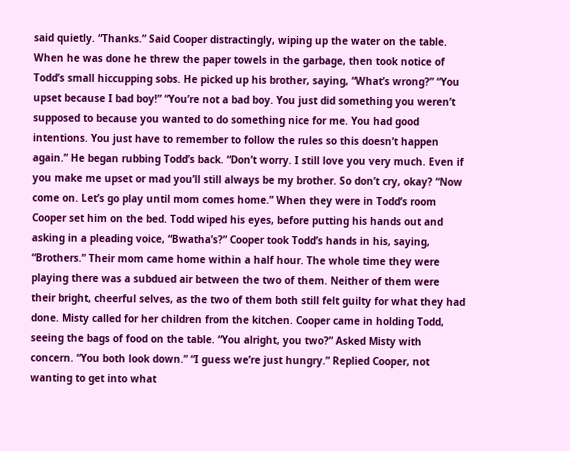said quietly. “Thanks.” Said Cooper distractingly, wiping up the water on the table. When he was done he threw the paper towels in the garbage, then took notice of Todd’s small hiccupping sobs. He picked up his brother, saying, “What’s wrong?” “You upset because I bad boy!” “You’re not a bad boy. You just did something you weren’t supposed to because you wanted to do something nice for me. You had good intentions. You just have to remember to follow the rules so this doesn’t happen again.” He began rubbing Todd’s back. “Don’t worry. I still love you very much. Even if you make me upset or mad you’ll still always be my brother. So don’t cry, okay? “Now come on. Let’s go play until mom comes home.” When they were in Todd’s room Cooper set him on the bed. Todd wiped his eyes, before putting his hands out and asking in a pleading voice, “Bwatha’s?” Cooper took Todd’s hands in his, saying, “Brothers.” Their mom came home within a half hour. The whole time they were playing there was a subdued air between the two of them. Neither of them were their bright, cheerful selves, as the two of them both still felt guilty for what they had done. Misty called for her children from the kitchen. Cooper came in holding Todd, seeing the bags of food on the table. “You alright, you two?” Asked Misty with concern. “You both look down.” “I guess we’re just hungry.” Replied Cooper, not wanting to get into what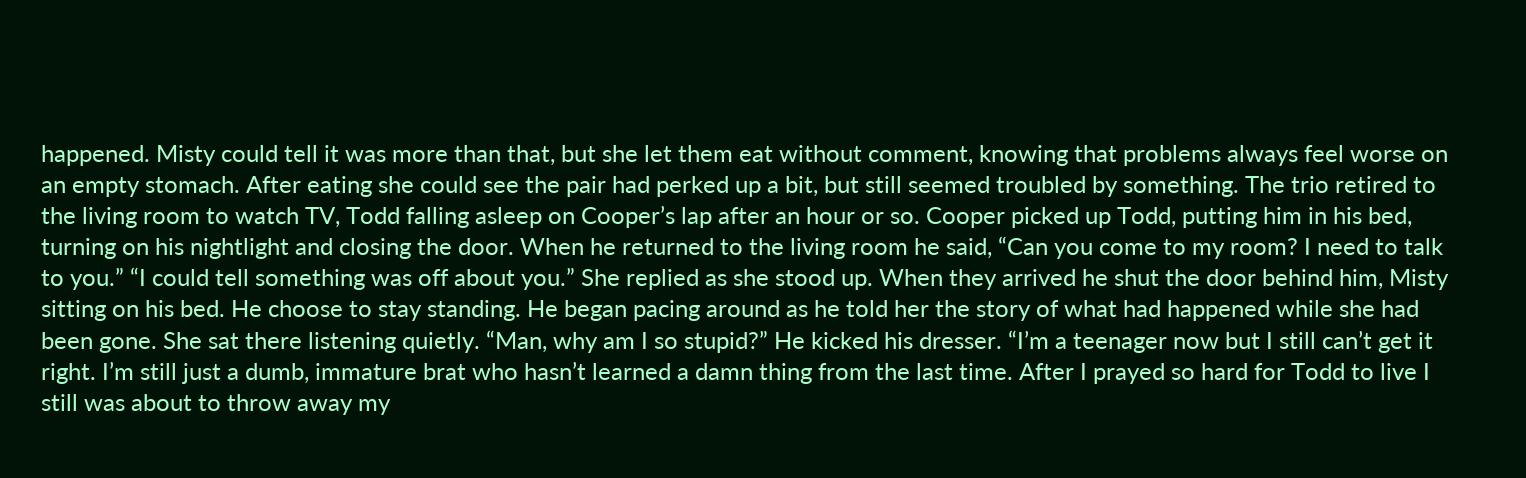happened. Misty could tell it was more than that, but she let them eat without comment, knowing that problems always feel worse on an empty stomach. After eating she could see the pair had perked up a bit, but still seemed troubled by something. The trio retired to the living room to watch TV, Todd falling asleep on Cooper’s lap after an hour or so. Cooper picked up Todd, putting him in his bed, turning on his nightlight and closing the door. When he returned to the living room he said, “Can you come to my room? I need to talk to you.” “I could tell something was off about you.” She replied as she stood up. When they arrived he shut the door behind him, Misty sitting on his bed. He choose to stay standing. He began pacing around as he told her the story of what had happened while she had been gone. She sat there listening quietly. “Man, why am I so stupid?” He kicked his dresser. “I’m a teenager now but I still can’t get it right. I’m still just a dumb, immature brat who hasn’t learned a damn thing from the last time. After I prayed so hard for Todd to live I still was about to throw away my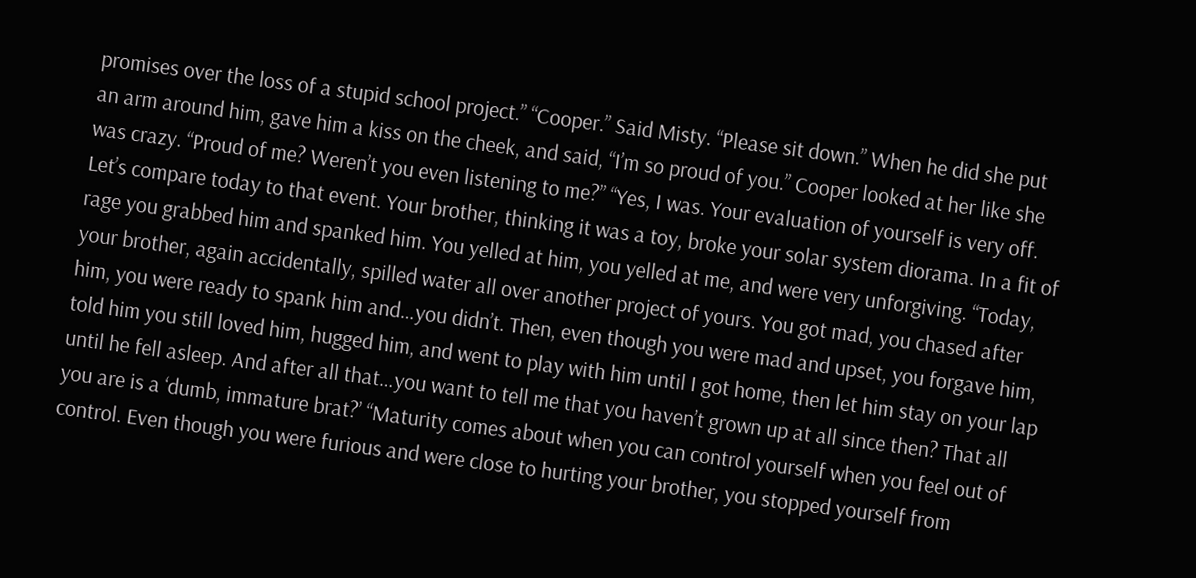promises over the loss of a stupid school project.” “Cooper.” Said Misty. “Please sit down.” When he did she put an arm around him, gave him a kiss on the cheek, and said, “I’m so proud of you.” Cooper looked at her like she was crazy. “Proud of me? Weren’t you even listening to me?” “Yes, I was. Your evaluation of yourself is very off. Let’s compare today to that event. Your brother, thinking it was a toy, broke your solar system diorama. In a fit of rage you grabbed him and spanked him. You yelled at him, you yelled at me, and were very unforgiving. “Today, your brother, again accidentally, spilled water all over another project of yours. You got mad, you chased after him, you were ready to spank him and…you didn’t. Then, even though you were mad and upset, you forgave him, told him you still loved him, hugged him, and went to play with him until I got home, then let him stay on your lap until he fell asleep. And after all that…you want to tell me that you haven’t grown up at all since then? That all you are is a ‘dumb, immature brat?’ “Maturity comes about when you can control yourself when you feel out of control. Even though you were furious and were close to hurting your brother, you stopped yourself from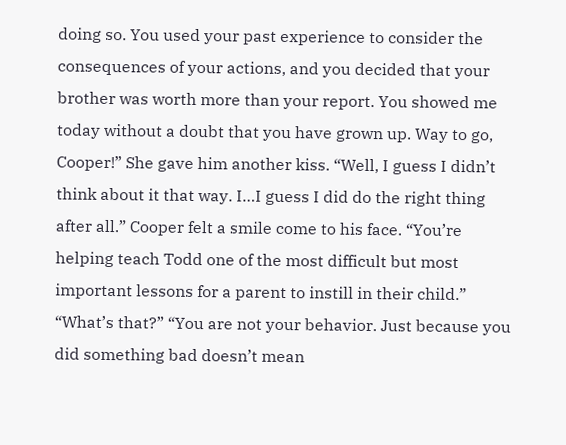doing so. You used your past experience to consider the consequences of your actions, and you decided that your brother was worth more than your report. You showed me today without a doubt that you have grown up. Way to go, Cooper!” She gave him another kiss. “Well, I guess I didn’t think about it that way. I…I guess I did do the right thing after all.” Cooper felt a smile come to his face. “You’re helping teach Todd one of the most difficult but most important lessons for a parent to instill in their child.” “What’s that?” “You are not your behavior. Just because you did something bad doesn’t mean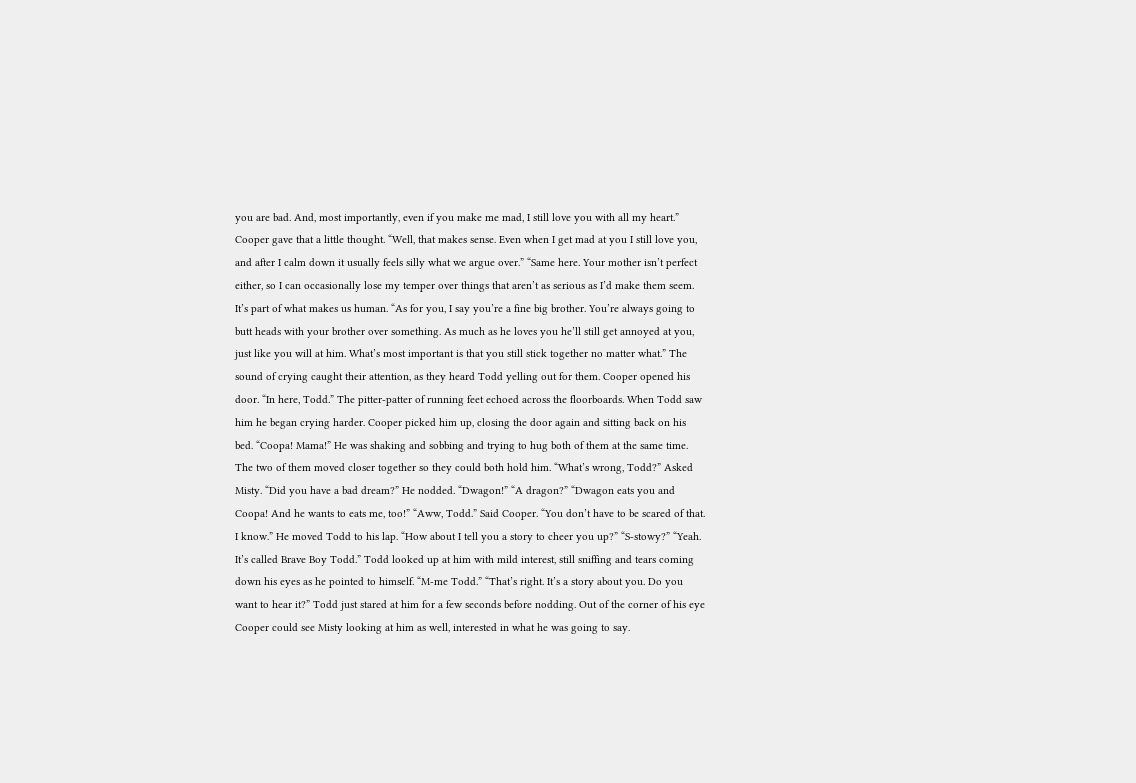you are bad. And, most importantly, even if you make me mad, I still love you with all my heart.” Cooper gave that a little thought. “Well, that makes sense. Even when I get mad at you I still love you, and after I calm down it usually feels silly what we argue over.” “Same here. Your mother isn’t perfect either, so I can occasionally lose my temper over things that aren’t as serious as I’d make them seem. It’s part of what makes us human. “As for you, I say you’re a fine big brother. You’re always going to butt heads with your brother over something. As much as he loves you he’ll still get annoyed at you, just like you will at him. What’s most important is that you still stick together no matter what.” The sound of crying caught their attention, as they heard Todd yelling out for them. Cooper opened his door. “In here, Todd.” The pitter-patter of running feet echoed across the floorboards. When Todd saw him he began crying harder. Cooper picked him up, closing the door again and sitting back on his bed. “Coopa! Mama!” He was shaking and sobbing and trying to hug both of them at the same time. The two of them moved closer together so they could both hold him. “What’s wrong, Todd?” Asked Misty. “Did you have a bad dream?” He nodded. “Dwagon!” “A dragon?” “Dwagon eats you and Coopa! And he wants to eats me, too!” “Aww, Todd.” Said Cooper. “You don’t have to be scared of that. I know.” He moved Todd to his lap. “How about I tell you a story to cheer you up?” “S-stowy?” “Yeah. It’s called Brave Boy Todd.” Todd looked up at him with mild interest, still sniffing and tears coming down his eyes as he pointed to himself. “M-me Todd.” “That’s right. It’s a story about you. Do you want to hear it?” Todd just stared at him for a few seconds before nodding. Out of the corner of his eye Cooper could see Misty looking at him as well, interested in what he was going to say.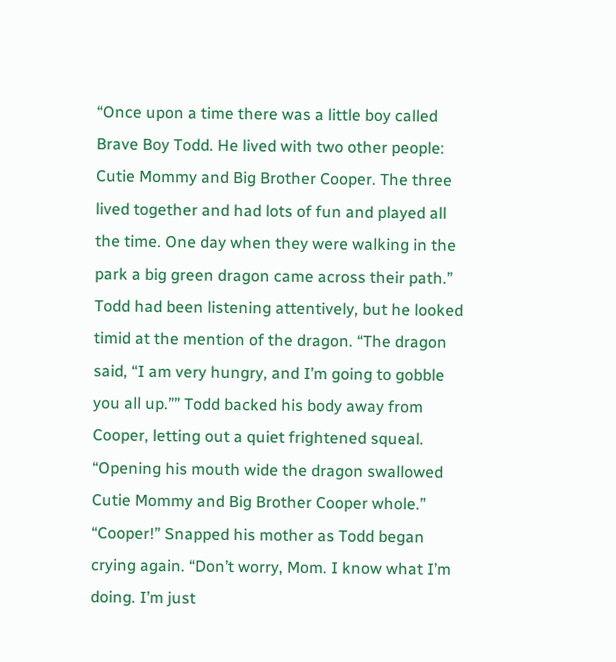“Once upon a time there was a little boy called Brave Boy Todd. He lived with two other people: Cutie Mommy and Big Brother Cooper. The three lived together and had lots of fun and played all the time. One day when they were walking in the park a big green dragon came across their path.” Todd had been listening attentively, but he looked timid at the mention of the dragon. “The dragon said, “I am very hungry, and I’m going to gobble you all up.”” Todd backed his body away from Cooper, letting out a quiet frightened squeal. “Opening his mouth wide the dragon swallowed Cutie Mommy and Big Brother Cooper whole.” “Cooper!” Snapped his mother as Todd began crying again. “Don’t worry, Mom. I know what I’m doing. I’m just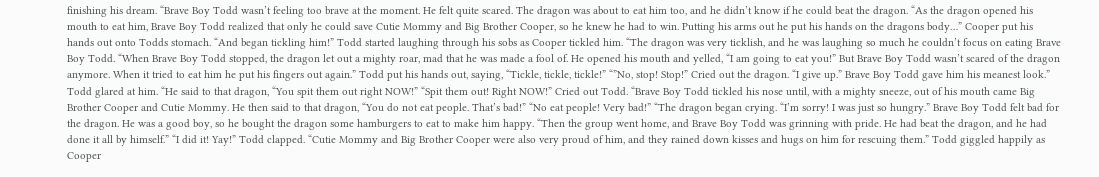finishing his dream. “Brave Boy Todd wasn’t feeling too brave at the moment. He felt quite scared. The dragon was about to eat him too, and he didn’t know if he could beat the dragon. “As the dragon opened his mouth to eat him, Brave Boy Todd realized that only he could save Cutie Mommy and Big Brother Cooper, so he knew he had to win. Putting his arms out he put his hands on the dragons body…” Cooper put his hands out onto Todds stomach. “And began tickling him!” Todd started laughing through his sobs as Cooper tickled him. “The dragon was very ticklish, and he was laughing so much he couldn’t focus on eating Brave Boy Todd. “When Brave Boy Todd stopped, the dragon let out a mighty roar, mad that he was made a fool of. He opened his mouth and yelled, “I am going to eat you!” But Brave Boy Todd wasn’t scared of the dragon anymore. When it tried to eat him he put his fingers out again.” Todd put his hands out, saying, “Tickle, tickle, tickle!” “”No, stop! Stop!” Cried out the dragon. “I give up.” Brave Boy Todd gave him his meanest look.” Todd glared at him. “He said to that dragon, “You spit them out right NOW!” “Spit them out! Right NOW!” Cried out Todd. “Brave Boy Todd tickled his nose until, with a mighty sneeze, out of his mouth came Big Brother Cooper and Cutie Mommy. He then said to that dragon, “You do not eat people. That’s bad!” “No eat people! Very bad!” “The dragon began crying. “I’m sorry! I was just so hungry.” Brave Boy Todd felt bad for the dragon. He was a good boy, so he bought the dragon some hamburgers to eat to make him happy. “Then the group went home, and Brave Boy Todd was grinning with pride. He had beat the dragon, and he had done it all by himself.” “I did it! Yay!” Todd clapped. “Cutie Mommy and Big Brother Cooper were also very proud of him, and they rained down kisses and hugs on him for rescuing them.” Todd giggled happily as Cooper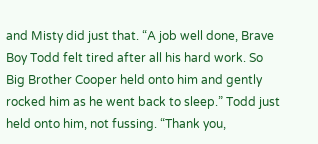and Misty did just that. “A job well done, Brave Boy Todd felt tired after all his hard work. So Big Brother Cooper held onto him and gently rocked him as he went back to sleep.” Todd just held onto him, not fussing. “Thank you,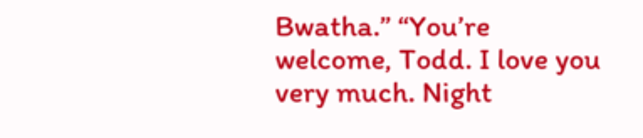Bwatha.” “You’re welcome, Todd. I love you very much. Night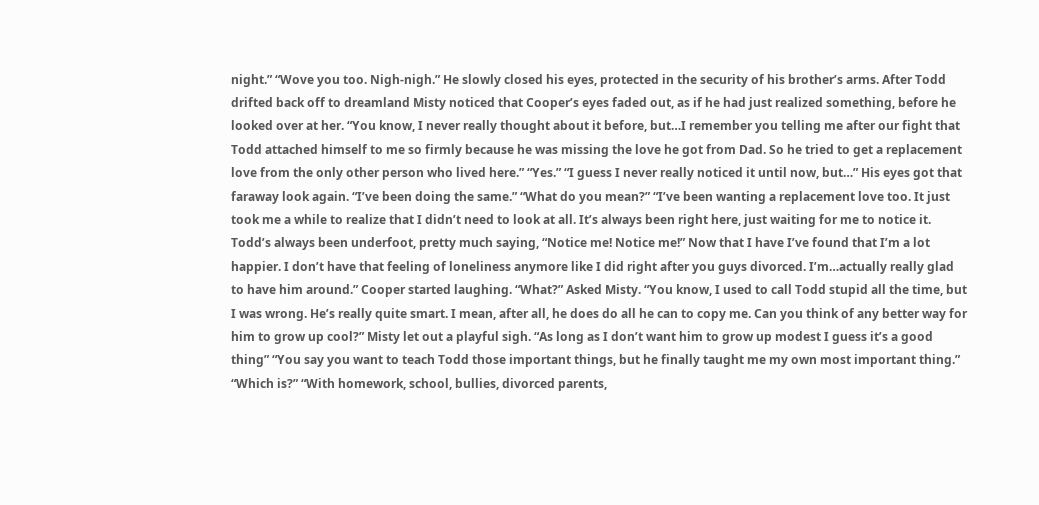night.” “Wove you too. Nigh-nigh.” He slowly closed his eyes, protected in the security of his brother’s arms. After Todd drifted back off to dreamland Misty noticed that Cooper’s eyes faded out, as if he had just realized something, before he looked over at her. “You know, I never really thought about it before, but…I remember you telling me after our fight that Todd attached himself to me so firmly because he was missing the love he got from Dad. So he tried to get a replacement love from the only other person who lived here.” “Yes.” “I guess I never really noticed it until now, but…” His eyes got that faraway look again. “I’ve been doing the same.” “What do you mean?” “I’ve been wanting a replacement love too. It just took me a while to realize that I didn’t need to look at all. It’s always been right here, just waiting for me to notice it. Todd’s always been underfoot, pretty much saying, “Notice me! Notice me!” Now that I have I’ve found that I’m a lot happier. I don’t have that feeling of loneliness anymore like I did right after you guys divorced. I’m…actually really glad to have him around.” Cooper started laughing. “What?” Asked Misty. “You know, I used to call Todd stupid all the time, but I was wrong. He’s really quite smart. I mean, after all, he does do all he can to copy me. Can you think of any better way for him to grow up cool?” Misty let out a playful sigh. “As long as I don’t want him to grow up modest I guess it’s a good thing” “You say you want to teach Todd those important things, but he finally taught me my own most important thing.” “Which is?” “With homework, school, bullies, divorced parents,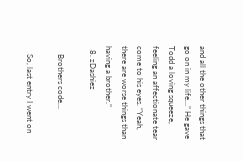and all the other things that go on in my life…” He gave Todd a loving squeeze, feeling an affectionate tear come to his eyes. “Yeah, there are worse things than having a brother.”
  8. zDashiez

    Brothers code...

    So, last entry I went on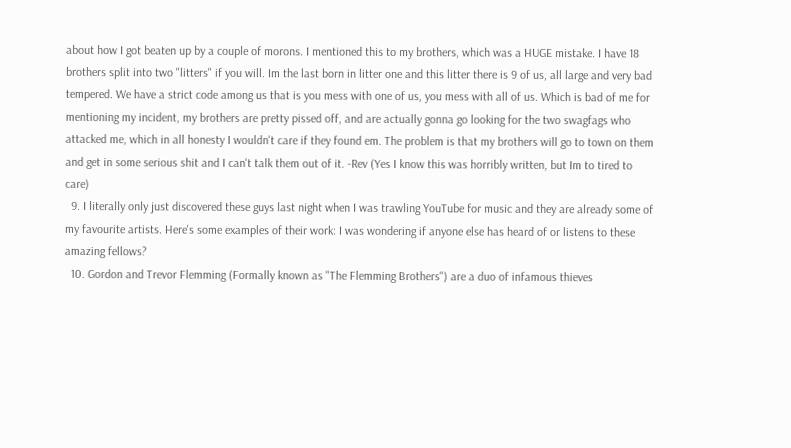about how I got beaten up by a couple of morons. I mentioned this to my brothers, which was a HUGE mistake. I have 18 brothers split into two "litters" if you will. Im the last born in litter one and this litter there is 9 of us, all large and very bad tempered. We have a strict code among us that is you mess with one of us, you mess with all of us. Which is bad of me for mentioning my incident, my brothers are pretty pissed off, and are actually gonna go looking for the two swagfags who attacked me, which in all honesty I wouldn't care if they found em. The problem is that my brothers will go to town on them and get in some serious shit and I can't talk them out of it. -Rev (Yes I know this was horribly written, but Im to tired to care)
  9. I literally only just discovered these guys last night when I was trawling YouTube for music and they are already some of my favourite artists. Here's some examples of their work: I was wondering if anyone else has heard of or listens to these amazing fellows?
  10. Gordon and Trevor Flemming (Formally known as "The Flemming Brothers") are a duo of infamous thieves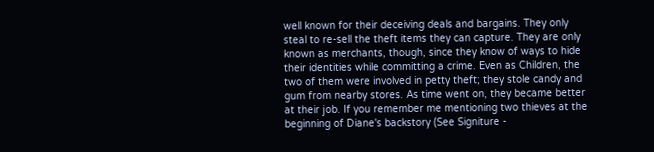well known for their deceiving deals and bargains. They only steal to re-sell the theft items they can capture. They are only known as merchants, though, since they know of ways to hide their identities while committing a crime. Even as Children, the two of them were involved in petty theft; they stole candy and gum from nearby stores. As time went on, they became better at their job. If you remember me mentioning two thieves at the beginning of Diane's backstory (See Signiture -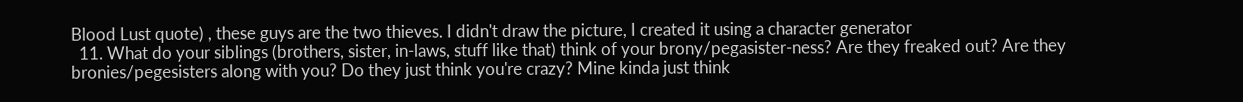Blood Lust quote) , these guys are the two thieves. I didn't draw the picture, I created it using a character generator
  11. What do your siblings (brothers, sister, in-laws, stuff like that) think of your brony/pegasister-ness? Are they freaked out? Are they bronies/pegesisters along with you? Do they just think you're crazy? Mine kinda just think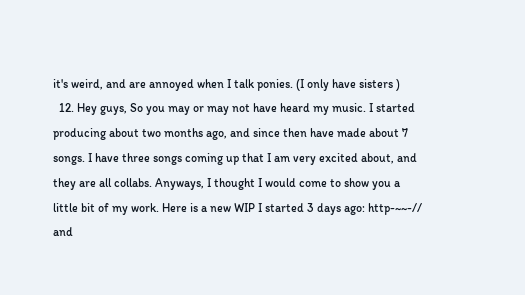it's weird, and are annoyed when I talk ponies. (I only have sisters )
  12. Hey guys, So you may or may not have heard my music. I started producing about two months ago, and since then have made about 7 songs. I have three songs coming up that I am very excited about, and they are all collabs. Anyways, I thought I would come to show you a little bit of my work. Here is a new WIP I started 3 days ago: http-~~-// and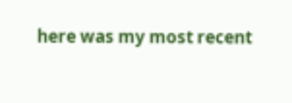here was my most recent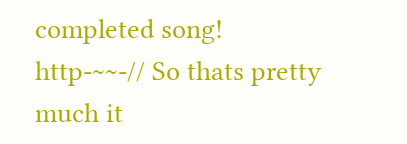completed song! http-~~-// So thats pretty much it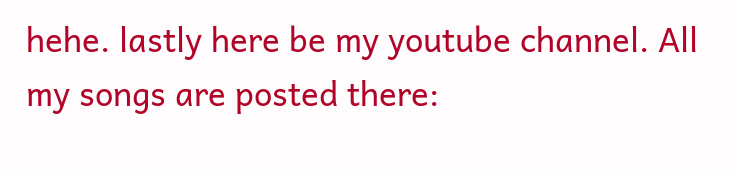hehe. lastly here be my youtube channel. All my songs are posted there: